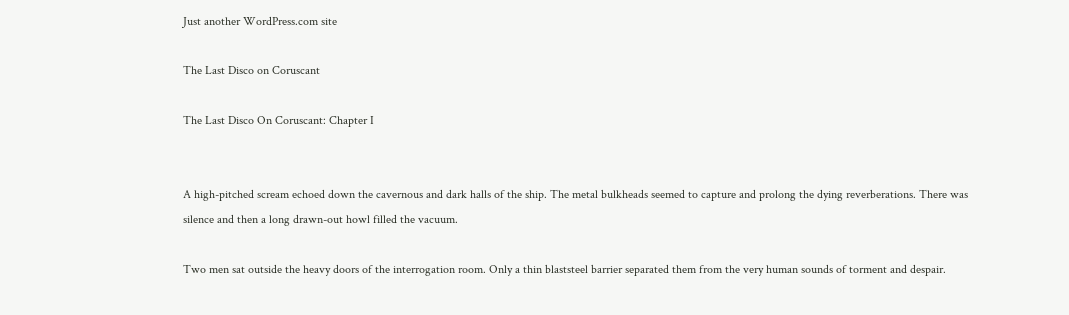Just another WordPress.com site

The Last Disco on Coruscant

The Last Disco On Coruscant: Chapter I


A high-pitched scream echoed down the cavernous and dark halls of the ship. The metal bulkheads seemed to capture and prolong the dying reverberations. There was silence and then a long drawn-out howl filled the vacuum.

Two men sat outside the heavy doors of the interrogation room. Only a thin blaststeel barrier separated them from the very human sounds of torment and despair.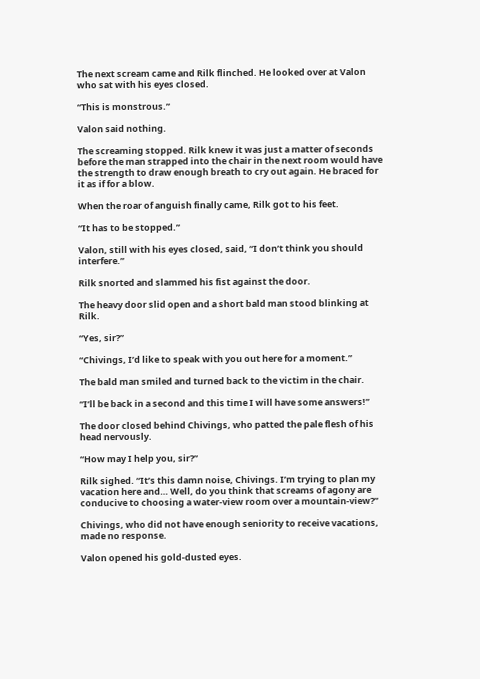The next scream came and Rilk flinched. He looked over at Valon who sat with his eyes closed.

“This is monstrous.”

Valon said nothing.

The screaming stopped. Rilk knew it was just a matter of seconds before the man strapped into the chair in the next room would have the strength to draw enough breath to cry out again. He braced for it as if for a blow.

When the roar of anguish finally came, Rilk got to his feet.

“It has to be stopped.”

Valon, still with his eyes closed, said, “I don’t think you should interfere.”

Rilk snorted and slammed his fist against the door.

The heavy door slid open and a short bald man stood blinking at Rilk.

“Yes, sir?”

“Chivings, I’d like to speak with you out here for a moment.”

The bald man smiled and turned back to the victim in the chair.

“I’ll be back in a second and this time I will have some answers!”

The door closed behind Chivings, who patted the pale flesh of his head nervously.

“How may I help you, sir?”

Rilk sighed. “It’s this damn noise, Chivings. I’m trying to plan my vacation here and… Well, do you think that screams of agony are conducive to choosing a water-view room over a mountain-view?”

Chivings, who did not have enough seniority to receive vacations, made no response.

Valon opened his gold-dusted eyes.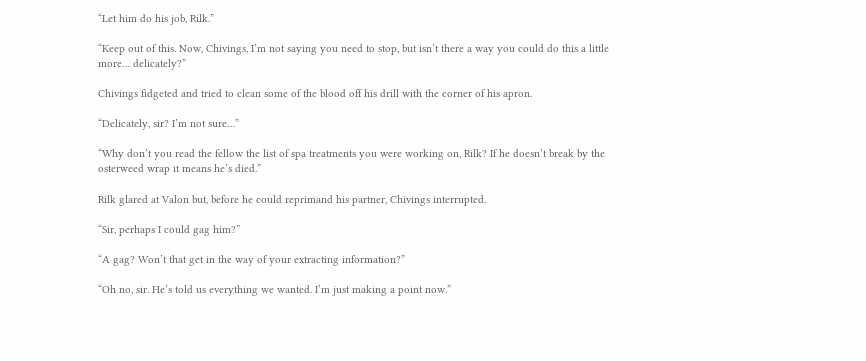“Let him do his job, Rilk.”

“Keep out of this. Now, Chivings, I’m not saying you need to stop, but isn’t there a way you could do this a little more… delicately?”

Chivings fidgeted and tried to clean some of the blood off his drill with the corner of his apron.

“Delicately, sir? I’m not sure…”

“Why don’t you read the fellow the list of spa treatments you were working on, Rilk? If he doesn’t break by the osterweed wrap it means he’s died.”

Rilk glared at Valon but, before he could reprimand his partner, Chivings interrupted.

“Sir, perhaps I could gag him?”

“A gag? Won’t that get in the way of your extracting information?”

“Oh no, sir. He’s told us everything we wanted. I’m just making a point now.”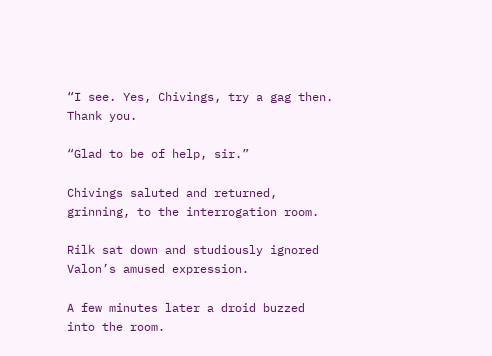“I see. Yes, Chivings, try a gag then. Thank you.

“Glad to be of help, sir.”

Chivings saluted and returned, grinning, to the interrogation room.

Rilk sat down and studiously ignored Valon’s amused expression.

A few minutes later a droid buzzed into the room.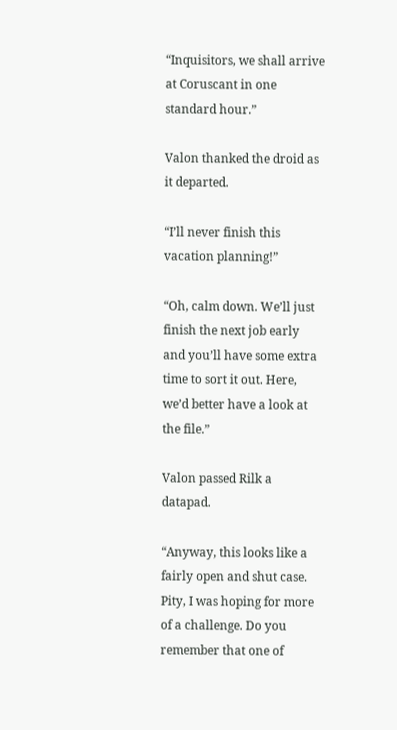“Inquisitors, we shall arrive at Coruscant in one standard hour.”

Valon thanked the droid as it departed.

“I’ll never finish this vacation planning!”

“Oh, calm down. We’ll just finish the next job early and you’ll have some extra time to sort it out. Here, we’d better have a look at the file.”

Valon passed Rilk a datapad.

“Anyway, this looks like a fairly open and shut case. Pity, I was hoping for more of a challenge. Do you remember that one of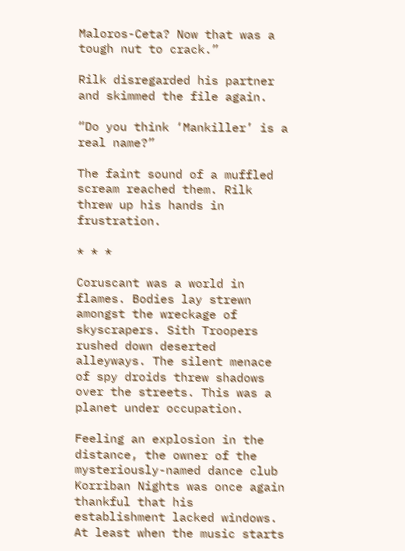Maloros-Ceta? Now that was a tough nut to crack.”

Rilk disregarded his partner and skimmed the file again.

“Do you think ‘Mankiller’ is a real name?”

The faint sound of a muffled scream reached them. Rilk threw up his hands in frustration.

* * *

Coruscant was a world in flames. Bodies lay strewn amongst the wreckage of skyscrapers. Sith Troopers rushed down deserted alleyways. The silent menace of spy droids threw shadows over the streets. This was a planet under occupation.

Feeling an explosion in the distance, the owner of the mysteriously-named dance club Korriban Nights was once again thankful that his establishment lacked windows. At least when the music starts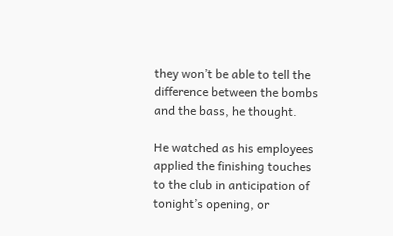they won’t be able to tell the difference between the bombs and the bass, he thought.

He watched as his employees applied the finishing touches to the club in anticipation of tonight’s opening, or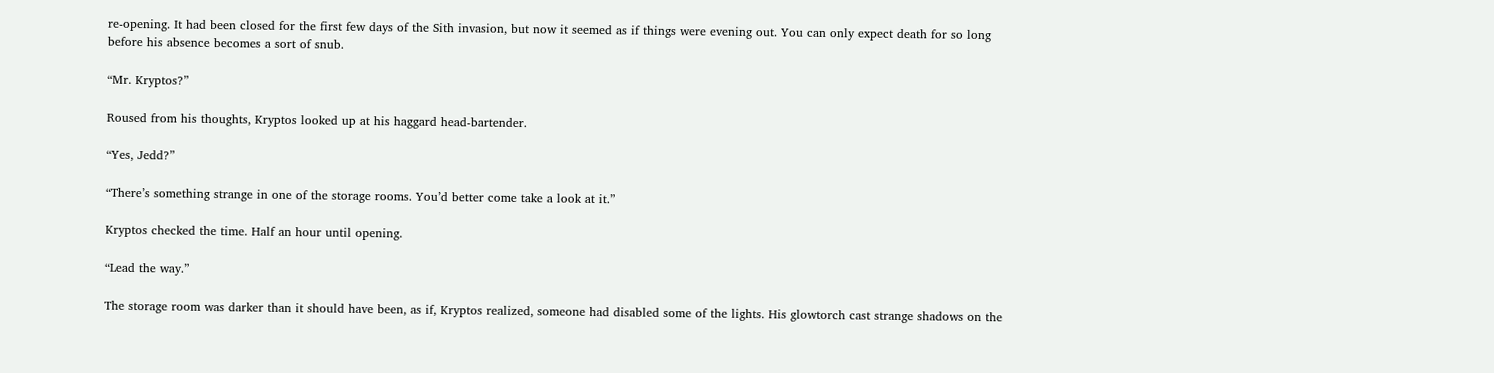re-opening. It had been closed for the first few days of the Sith invasion, but now it seemed as if things were evening out. You can only expect death for so long before his absence becomes a sort of snub.

“Mr. Kryptos?”

Roused from his thoughts, Kryptos looked up at his haggard head-bartender.

“Yes, Jedd?”

“There’s something strange in one of the storage rooms. You’d better come take a look at it.”

Kryptos checked the time. Half an hour until opening.

“Lead the way.”

The storage room was darker than it should have been, as if, Kryptos realized, someone had disabled some of the lights. His glowtorch cast strange shadows on the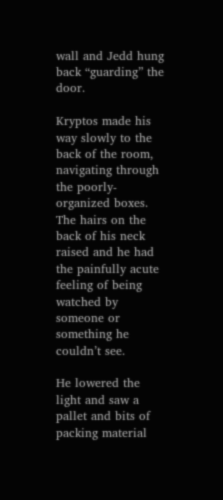wall and Jedd hung back “guarding” the door.

Kryptos made his way slowly to the back of the room, navigating through the poorly-organized boxes. The hairs on the back of his neck raised and he had the painfully acute feeling of being watched by someone or something he couldn’t see.

He lowered the light and saw a pallet and bits of packing material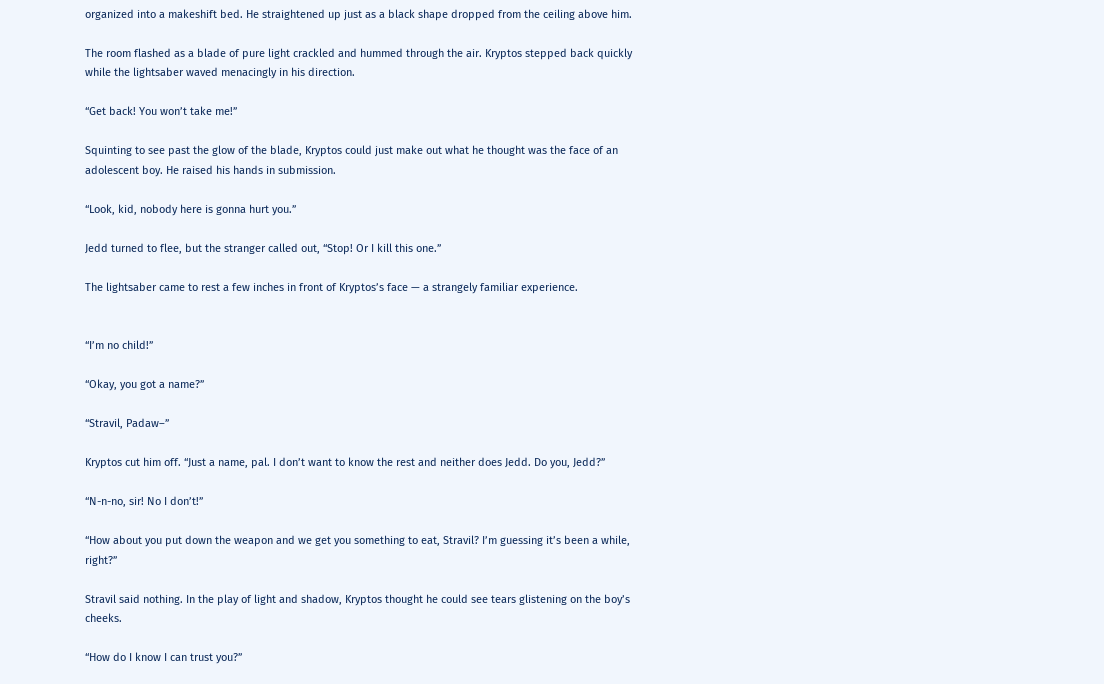organized into a makeshift bed. He straightened up just as a black shape dropped from the ceiling above him.

The room flashed as a blade of pure light crackled and hummed through the air. Kryptos stepped back quickly while the lightsaber waved menacingly in his direction.

“Get back! You won’t take me!”

Squinting to see past the glow of the blade, Kryptos could just make out what he thought was the face of an adolescent boy. He raised his hands in submission.

“Look, kid, nobody here is gonna hurt you.”

Jedd turned to flee, but the stranger called out, “Stop! Or I kill this one.”

The lightsaber came to rest a few inches in front of Kryptos’s face — a strangely familiar experience.


“I’m no child!”

“Okay, you got a name?”

“Stravil, Padaw–”

Kryptos cut him off. “Just a name, pal. I don’t want to know the rest and neither does Jedd. Do you, Jedd?”

“N-n-no, sir! No I don’t!”

“How about you put down the weapon and we get you something to eat, Stravil? I’m guessing it’s been a while, right?”

Stravil said nothing. In the play of light and shadow, Kryptos thought he could see tears glistening on the boy’s cheeks.

“How do I know I can trust you?”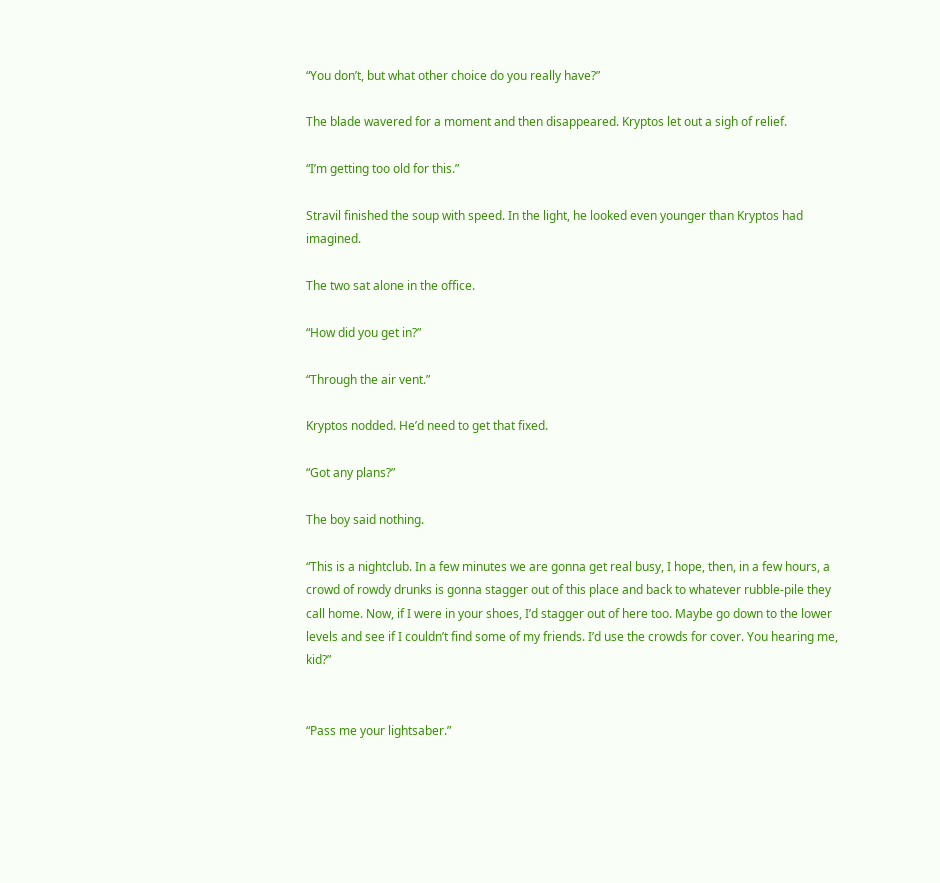“You don’t, but what other choice do you really have?”

The blade wavered for a moment and then disappeared. Kryptos let out a sigh of relief.

“I’m getting too old for this.”

Stravil finished the soup with speed. In the light, he looked even younger than Kryptos had imagined.

The two sat alone in the office.

“How did you get in?”

“Through the air vent.”

Kryptos nodded. He’d need to get that fixed.

“Got any plans?”

The boy said nothing.

“This is a nightclub. In a few minutes we are gonna get real busy, I hope, then, in a few hours, a crowd of rowdy drunks is gonna stagger out of this place and back to whatever rubble-pile they call home. Now, if I were in your shoes, I’d stagger out of here too. Maybe go down to the lower levels and see if I couldn’t find some of my friends. I’d use the crowds for cover. You hearing me, kid?”


“Pass me your lightsaber.”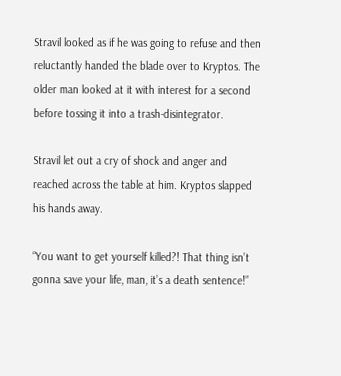Stravil looked as if he was going to refuse and then reluctantly handed the blade over to Kryptos. The older man looked at it with interest for a second before tossing it into a trash-disintegrator.

Stravil let out a cry of shock and anger and reached across the table at him. Kryptos slapped his hands away.

“You want to get yourself killed?! That thing isn’t gonna save your life, man, it’s a death sentence!”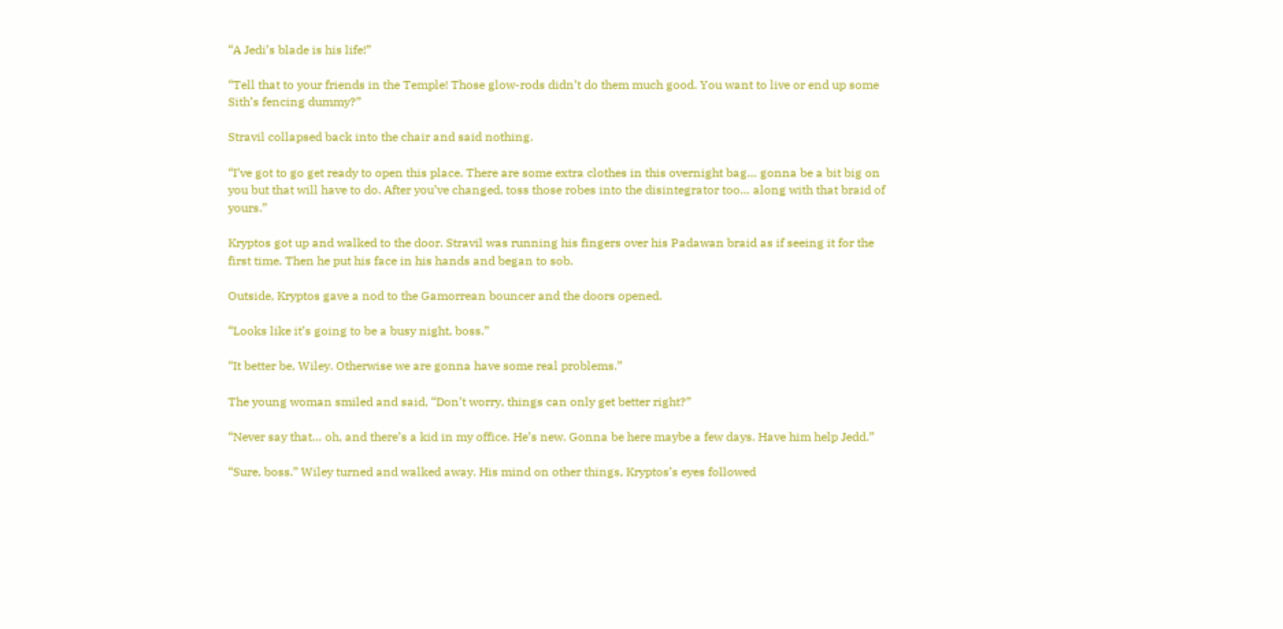“A Jedi’s blade is his life!”

“Tell that to your friends in the Temple! Those glow-rods didn’t do them much good. You want to live or end up some Sith’s fencing dummy?”

Stravil collapsed back into the chair and said nothing.

“I’ve got to go get ready to open this place. There are some extra clothes in this overnight bag… gonna be a bit big on you but that will have to do. After you’ve changed, toss those robes into the disintegrator too… along with that braid of yours.”

Kryptos got up and walked to the door. Stravil was running his fingers over his Padawan braid as if seeing it for the first time. Then he put his face in his hands and began to sob.

Outside, Kryptos gave a nod to the Gamorrean bouncer and the doors opened.

“Looks like it’s going to be a busy night, boss.”

“It better be, Wiley. Otherwise we are gonna have some real problems.”

The young woman smiled and said, “Don’t worry, things can only get better right?”

“Never say that… oh, and there’s a kid in my office. He’s new. Gonna be here maybe a few days. Have him help Jedd.”

“Sure, boss.” Wiley turned and walked away. His mind on other things, Kryptos’s eyes followed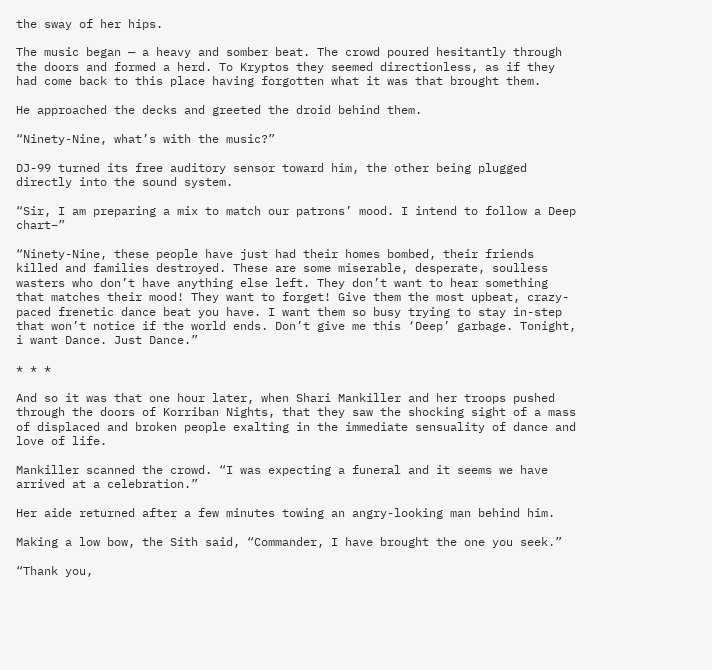the sway of her hips.

The music began — a heavy and somber beat. The crowd poured hesitantly through the doors and formed a herd. To Kryptos they seemed directionless, as if they had come back to this place having forgotten what it was that brought them.

He approached the decks and greeted the droid behind them.

“Ninety-Nine, what’s with the music?”

DJ-99 turned its free auditory sensor toward him, the other being plugged directly into the sound system.

“Sir, I am preparing a mix to match our patrons’ mood. I intend to follow a Deep chart–”

“Ninety-Nine, these people have just had their homes bombed, their friends killed and families destroyed. These are some miserable, desperate, soulless wasters who don’t have anything else left. They don’t want to hear something that matches their mood! They want to forget! Give them the most upbeat, crazy-paced frenetic dance beat you have. I want them so busy trying to stay in-step that won’t notice if the world ends. Don’t give me this ‘Deep’ garbage. Tonight, i want Dance. Just Dance.”

* * *

And so it was that one hour later, when Shari Mankiller and her troops pushed through the doors of Korriban Nights, that they saw the shocking sight of a mass of displaced and broken people exalting in the immediate sensuality of dance and love of life.

Mankiller scanned the crowd. “I was expecting a funeral and it seems we have arrived at a celebration.”

Her aide returned after a few minutes towing an angry-looking man behind him.

Making a low bow, the Sith said, “Commander, I have brought the one you seek.”

“Thank you,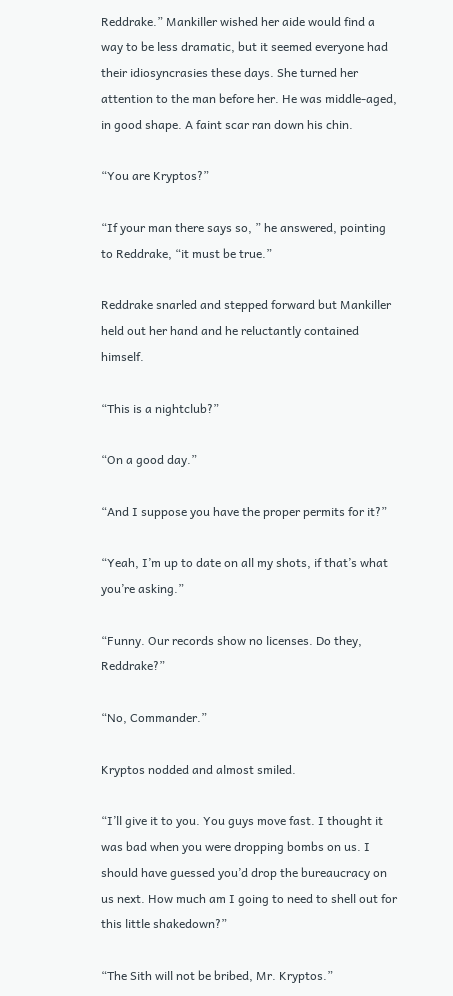Reddrake.” Mankiller wished her aide would find a way to be less dramatic, but it seemed everyone had their idiosyncrasies these days. She turned her attention to the man before her. He was middle-aged, in good shape. A faint scar ran down his chin.

“You are Kryptos?”

“If your man there says so, ” he answered, pointing to Reddrake, “it must be true.”

Reddrake snarled and stepped forward but Mankiller held out her hand and he reluctantly contained himself.

“This is a nightclub?”

“On a good day.”

“And I suppose you have the proper permits for it?”

“Yeah, I’m up to date on all my shots, if that’s what you’re asking.”

“Funny. Our records show no licenses. Do they, Reddrake?”

“No, Commander.”

Kryptos nodded and almost smiled.

“I’ll give it to you. You guys move fast. I thought it was bad when you were dropping bombs on us. I should have guessed you’d drop the bureaucracy on us next. How much am I going to need to shell out for this little shakedown?”

“The Sith will not be bribed, Mr. Kryptos.”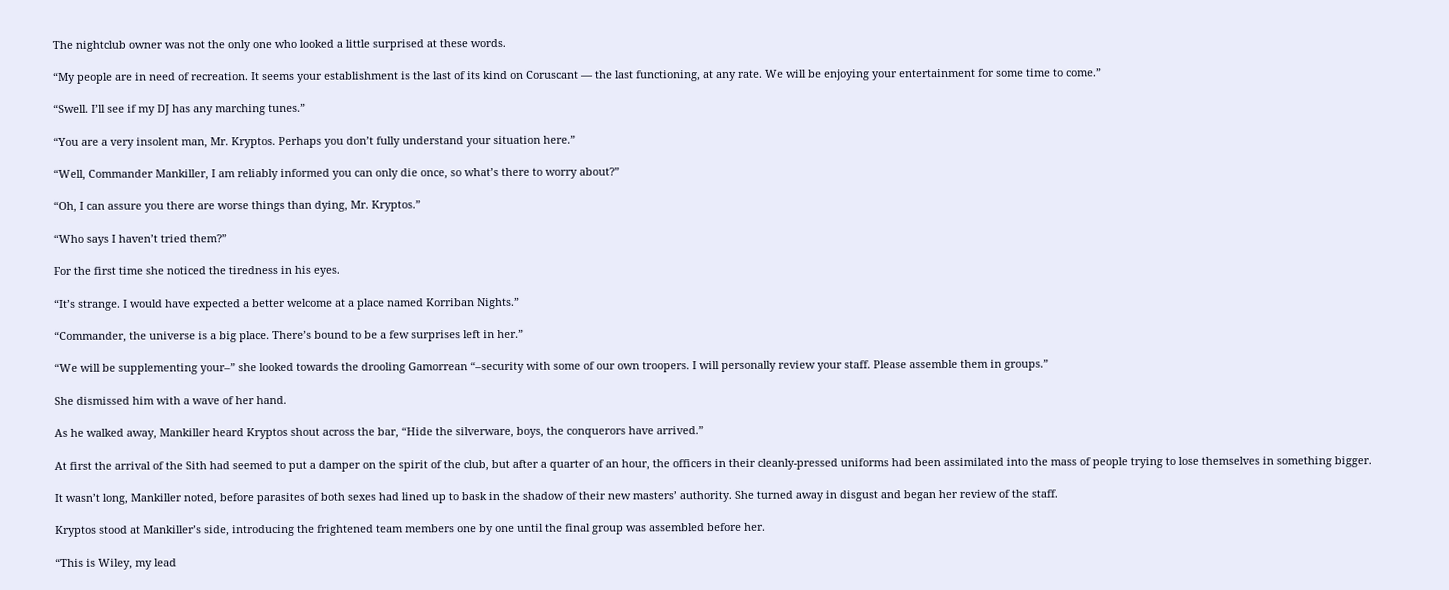The nightclub owner was not the only one who looked a little surprised at these words.

“My people are in need of recreation. It seems your establishment is the last of its kind on Coruscant — the last functioning, at any rate. We will be enjoying your entertainment for some time to come.”

“Swell. I’ll see if my DJ has any marching tunes.”

“You are a very insolent man, Mr. Kryptos. Perhaps you don’t fully understand your situation here.”

“Well, Commander Mankiller, I am reliably informed you can only die once, so what’s there to worry about?”

“Oh, I can assure you there are worse things than dying, Mr. Kryptos.”

“Who says I haven’t tried them?”

For the first time she noticed the tiredness in his eyes.

“It’s strange. I would have expected a better welcome at a place named Korriban Nights.”

“Commander, the universe is a big place. There’s bound to be a few surprises left in her.”

“We will be supplementing your–” she looked towards the drooling Gamorrean “–security with some of our own troopers. I will personally review your staff. Please assemble them in groups.”

She dismissed him with a wave of her hand.

As he walked away, Mankiller heard Kryptos shout across the bar, “Hide the silverware, boys, the conquerors have arrived.”

At first the arrival of the Sith had seemed to put a damper on the spirit of the club, but after a quarter of an hour, the officers in their cleanly-pressed uniforms had been assimilated into the mass of people trying to lose themselves in something bigger.

It wasn’t long, Mankiller noted, before parasites of both sexes had lined up to bask in the shadow of their new masters’ authority. She turned away in disgust and began her review of the staff.

Kryptos stood at Mankiller’s side, introducing the frightened team members one by one until the final group was assembled before her.

“This is Wiley, my lead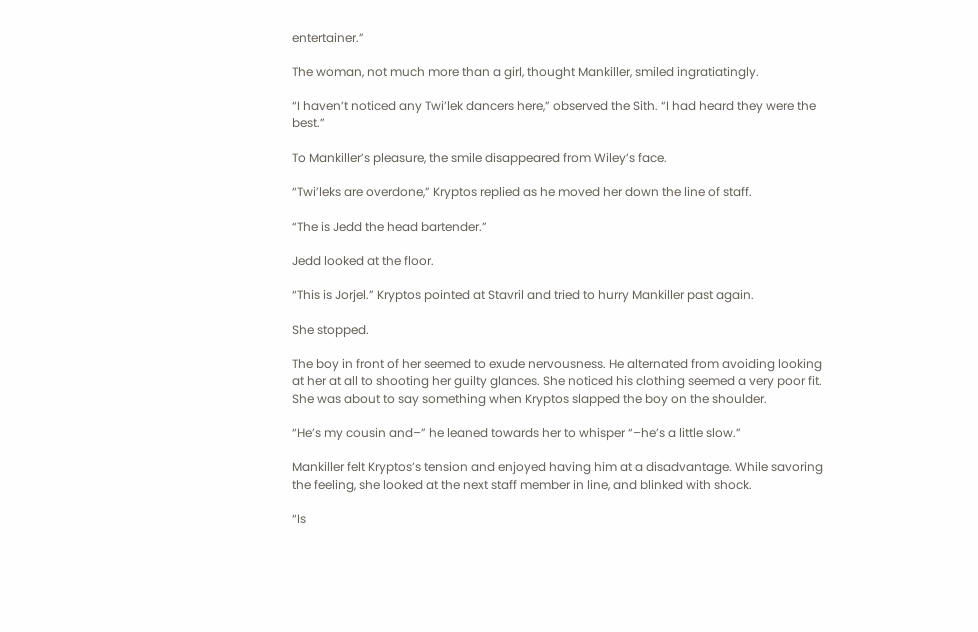entertainer.”

The woman, not much more than a girl, thought Mankiller, smiled ingratiatingly.

“I haven’t noticed any Twi’lek dancers here,” observed the Sith. “I had heard they were the best.”

To Mankiller’s pleasure, the smile disappeared from Wiley’s face.

“Twi’leks are overdone,” Kryptos replied as he moved her down the line of staff.

“The is Jedd the head bartender.”

Jedd looked at the floor.

“This is Jorjel.” Kryptos pointed at Stavril and tried to hurry Mankiller past again.

She stopped.

The boy in front of her seemed to exude nervousness. He alternated from avoiding looking at her at all to shooting her guilty glances. She noticed his clothing seemed a very poor fit. She was about to say something when Kryptos slapped the boy on the shoulder.

“He’s my cousin and–” he leaned towards her to whisper “–he’s a little slow.”

Mankiller felt Kryptos’s tension and enjoyed having him at a disadvantage. While savoring the feeling, she looked at the next staff member in line, and blinked with shock.

“Is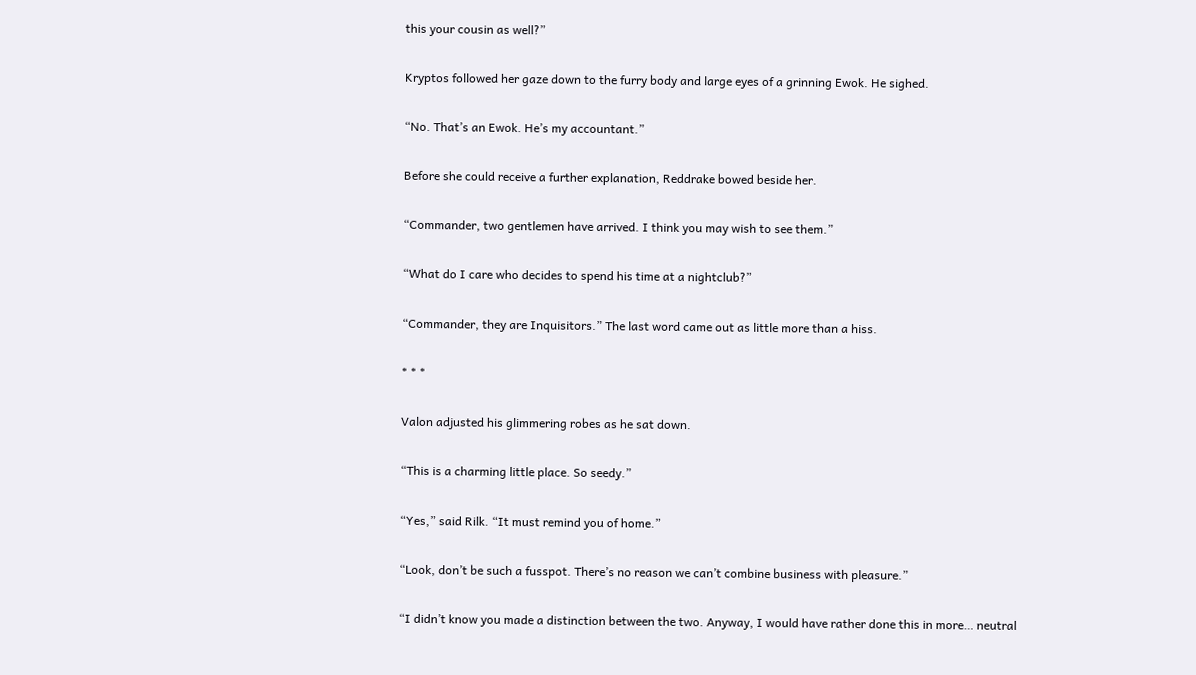this your cousin as well?”

Kryptos followed her gaze down to the furry body and large eyes of a grinning Ewok. He sighed.

“No. That’s an Ewok. He’s my accountant.”

Before she could receive a further explanation, Reddrake bowed beside her.

“Commander, two gentlemen have arrived. I think you may wish to see them.”

“What do I care who decides to spend his time at a nightclub?”

“Commander, they are Inquisitors.” The last word came out as little more than a hiss.

* * *

Valon adjusted his glimmering robes as he sat down.

“This is a charming little place. So seedy.”

“Yes,” said Rilk. “It must remind you of home.”

“Look, don’t be such a fusspot. There’s no reason we can’t combine business with pleasure.”

“I didn’t know you made a distinction between the two. Anyway, I would have rather done this in more… neutral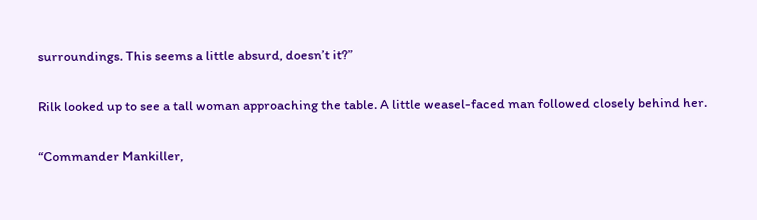surroundings. This seems a little absurd, doesn’t it?”

Rilk looked up to see a tall woman approaching the table. A little weasel-faced man followed closely behind her.

“Commander Mankiller,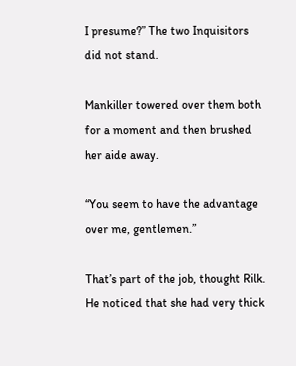I presume?” The two Inquisitors did not stand.

Mankiller towered over them both for a moment and then brushed her aide away.

“You seem to have the advantage over me, gentlemen.”

That’s part of the job, thought Rilk. He noticed that she had very thick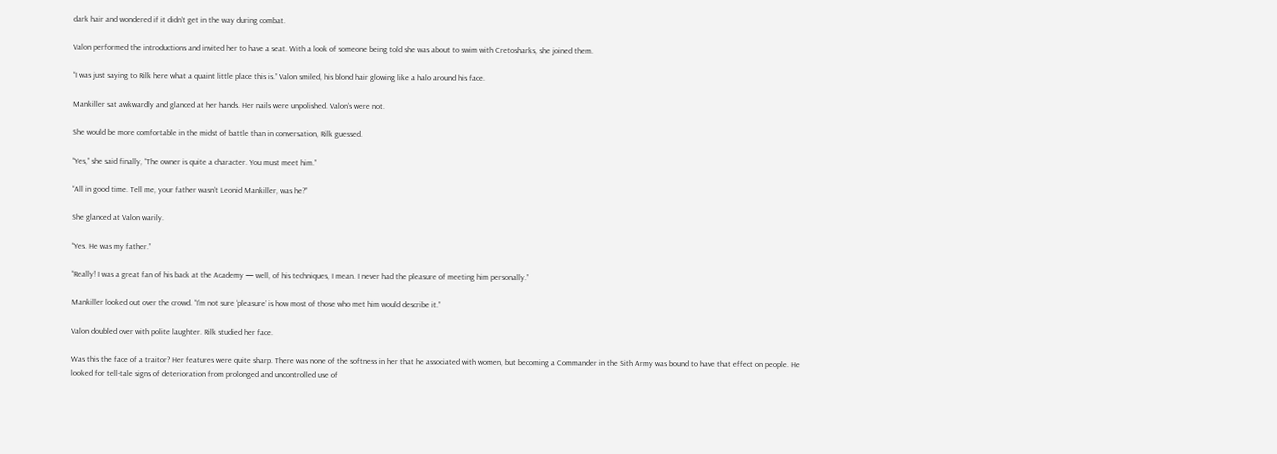dark hair and wondered if it didn’t get in the way during combat.

Valon performed the introductions and invited her to have a seat. With a look of someone being told she was about to swim with Cretosharks, she joined them.

“I was just saying to Rilk here what a quaint little place this is.” Valon smiled, his blond hair glowing like a halo around his face.

Mankiller sat awkwardly and glanced at her hands. Her nails were unpolished. Valon’s were not.

She would be more comfortable in the midst of battle than in conversation, Rilk guessed.

“Yes,” she said finally, “The owner is quite a character. You must meet him.”

“All in good time. Tell me, your father wasn’t Leonid Mankiller, was he?”

She glanced at Valon warily.

“Yes. He was my father.”

“Really! I was a great fan of his back at the Academy — well, of his techniques, I mean. I never had the pleasure of meeting him personally.”

Mankiller looked out over the crowd. “I’m not sure ‘pleasure’ is how most of those who met him would describe it.”

Valon doubled over with polite laughter. Rilk studied her face.

Was this the face of a traitor? Her features were quite sharp. There was none of the softness in her that he associated with women, but becoming a Commander in the Sith Army was bound to have that effect on people. He looked for tell-tale signs of deterioration from prolonged and uncontrolled use of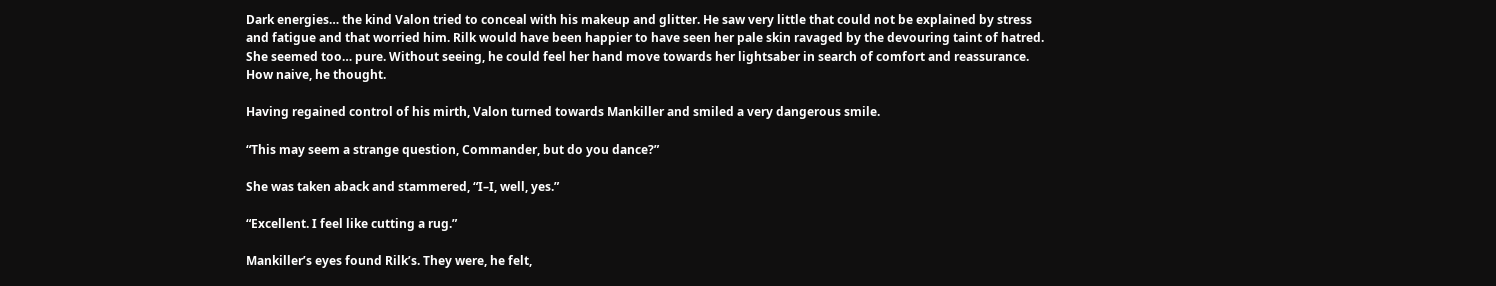Dark energies… the kind Valon tried to conceal with his makeup and glitter. He saw very little that could not be explained by stress and fatigue and that worried him. Rilk would have been happier to have seen her pale skin ravaged by the devouring taint of hatred. She seemed too… pure. Without seeing, he could feel her hand move towards her lightsaber in search of comfort and reassurance. How naive, he thought.

Having regained control of his mirth, Valon turned towards Mankiller and smiled a very dangerous smile.

“This may seem a strange question, Commander, but do you dance?”

She was taken aback and stammered, “I–I, well, yes.”

“Excellent. I feel like cutting a rug.”

Mankiller’s eyes found Rilk’s. They were, he felt,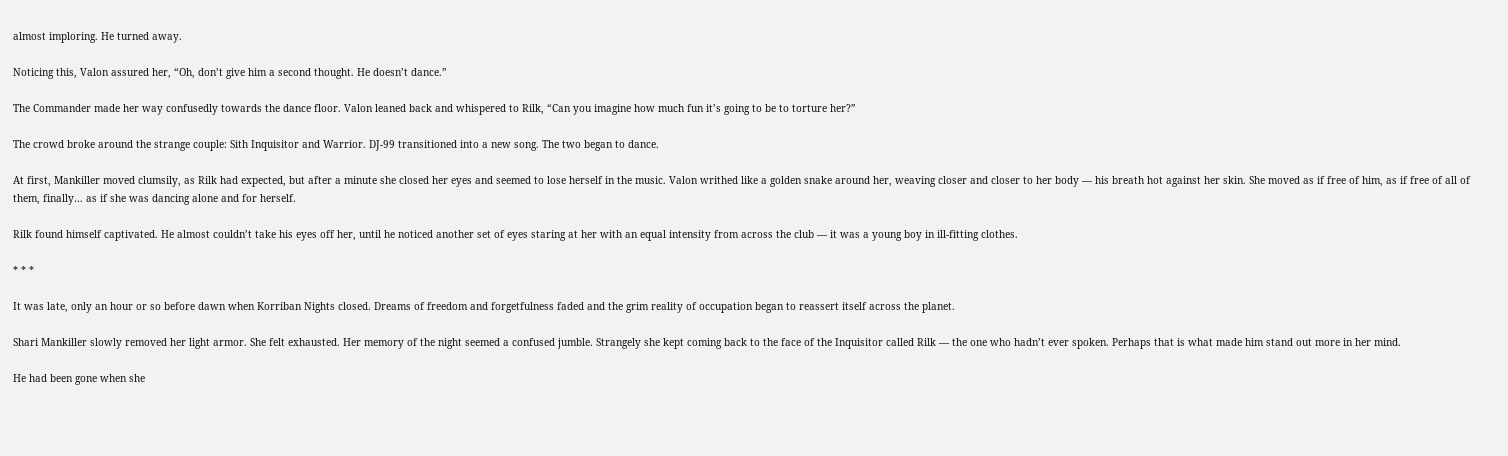almost imploring. He turned away.

Noticing this, Valon assured her, “Oh, don’t give him a second thought. He doesn’t dance.”

The Commander made her way confusedly towards the dance floor. Valon leaned back and whispered to Rilk, “Can you imagine how much fun it’s going to be to torture her?”

The crowd broke around the strange couple: Sith Inquisitor and Warrior. DJ-99 transitioned into a new song. The two began to dance.

At first, Mankiller moved clumsily, as Rilk had expected, but after a minute she closed her eyes and seemed to lose herself in the music. Valon writhed like a golden snake around her, weaving closer and closer to her body — his breath hot against her skin. She moved as if free of him, as if free of all of them, finally… as if she was dancing alone and for herself.

Rilk found himself captivated. He almost couldn’t take his eyes off her, until he noticed another set of eyes staring at her with an equal intensity from across the club — it was a young boy in ill-fitting clothes.

* * *

It was late, only an hour or so before dawn when Korriban Nights closed. Dreams of freedom and forgetfulness faded and the grim reality of occupation began to reassert itself across the planet.

Shari Mankiller slowly removed her light armor. She felt exhausted. Her memory of the night seemed a confused jumble. Strangely she kept coming back to the face of the Inquisitor called Rilk — the one who hadn’t ever spoken. Perhaps that is what made him stand out more in her mind.

He had been gone when she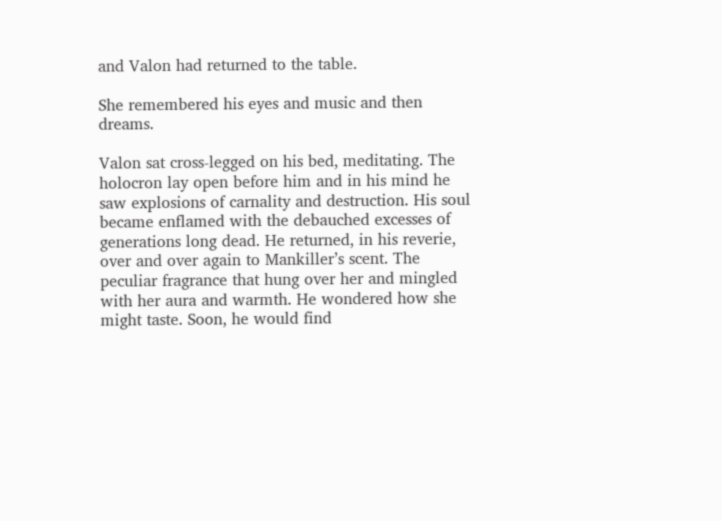and Valon had returned to the table.

She remembered his eyes and music and then dreams.

Valon sat cross-legged on his bed, meditating. The holocron lay open before him and in his mind he saw explosions of carnality and destruction. His soul became enflamed with the debauched excesses of generations long dead. He returned, in his reverie, over and over again to Mankiller’s scent. The peculiar fragrance that hung over her and mingled with her aura and warmth. He wondered how she might taste. Soon, he would find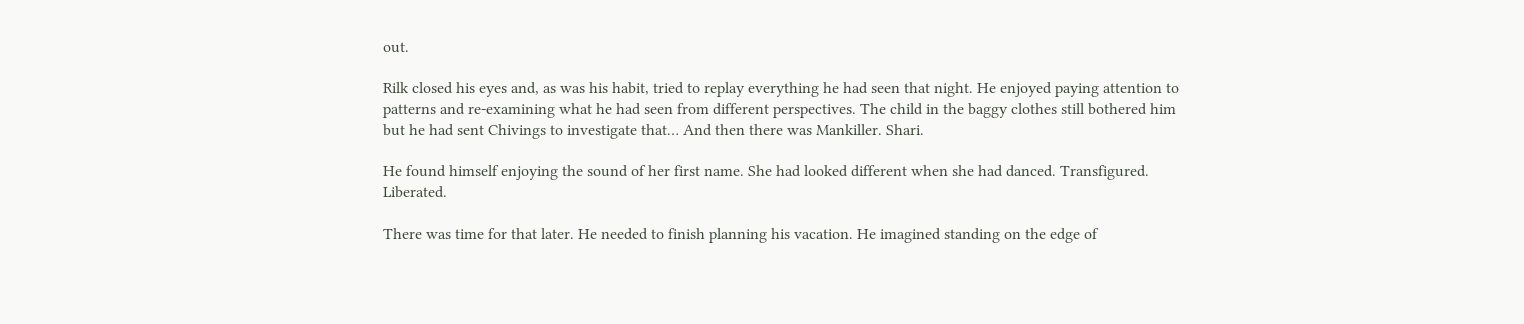out.

Rilk closed his eyes and, as was his habit, tried to replay everything he had seen that night. He enjoyed paying attention to patterns and re-examining what he had seen from different perspectives. The child in the baggy clothes still bothered him but he had sent Chivings to investigate that… And then there was Mankiller. Shari.

He found himself enjoying the sound of her first name. She had looked different when she had danced. Transfigured. Liberated.

There was time for that later. He needed to finish planning his vacation. He imagined standing on the edge of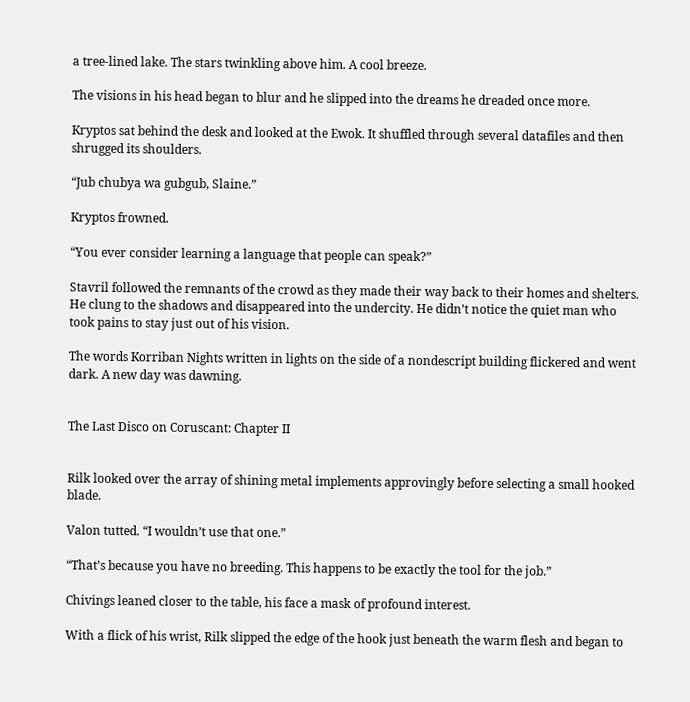a tree-lined lake. The stars twinkling above him. A cool breeze.

The visions in his head began to blur and he slipped into the dreams he dreaded once more.

Kryptos sat behind the desk and looked at the Ewok. It shuffled through several datafiles and then shrugged its shoulders.

“Jub chubya wa gubgub, Slaine.”

Kryptos frowned.

“You ever consider learning a language that people can speak?”

Stavril followed the remnants of the crowd as they made their way back to their homes and shelters. He clung to the shadows and disappeared into the undercity. He didn’t notice the quiet man who took pains to stay just out of his vision.

The words Korriban Nights written in lights on the side of a nondescript building flickered and went dark. A new day was dawning.


The Last Disco on Coruscant: Chapter II


Rilk looked over the array of shining metal implements approvingly before selecting a small hooked blade.

Valon tutted. “I wouldn’t use that one.”

“That’s because you have no breeding. This happens to be exactly the tool for the job.”

Chivings leaned closer to the table, his face a mask of profound interest.

With a flick of his wrist, Rilk slipped the edge of the hook just beneath the warm flesh and began to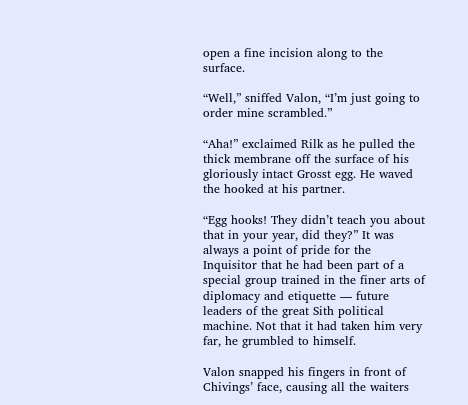open a fine incision along to the surface.

“Well,” sniffed Valon, “I’m just going to order mine scrambled.”

“Aha!” exclaimed Rilk as he pulled the thick membrane off the surface of his gloriously intact Grosst egg. He waved the hooked at his partner.

“Egg hooks! They didn’t teach you about that in your year, did they?” It was always a point of pride for the Inquisitor that he had been part of a special group trained in the finer arts of diplomacy and etiquette — future leaders of the great Sith political machine. Not that it had taken him very far, he grumbled to himself.

Valon snapped his fingers in front of Chivings’ face, causing all the waiters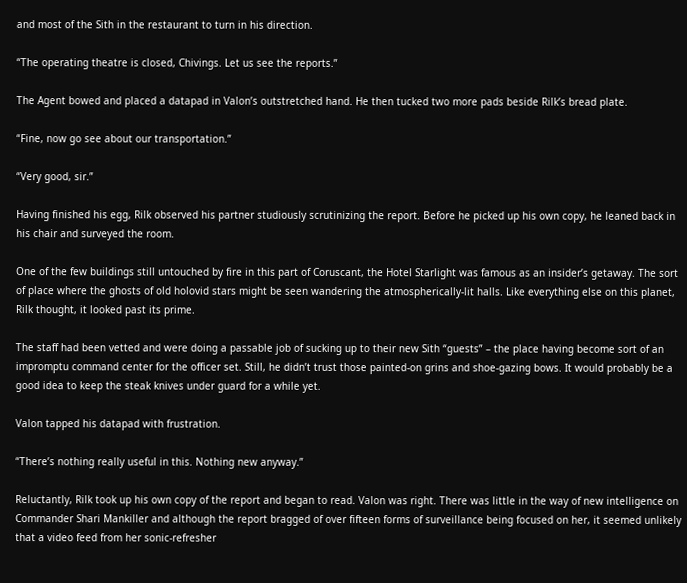and most of the Sith in the restaurant to turn in his direction.

“The operating theatre is closed, Chivings. Let us see the reports.”

The Agent bowed and placed a datapad in Valon’s outstretched hand. He then tucked two more pads beside Rilk’s bread plate.

“Fine, now go see about our transportation.”

“Very good, sir.”

Having finished his egg, Rilk observed his partner studiously scrutinizing the report. Before he picked up his own copy, he leaned back in his chair and surveyed the room.

One of the few buildings still untouched by fire in this part of Coruscant, the Hotel Starlight was famous as an insider’s getaway. The sort of place where the ghosts of old holovid stars might be seen wandering the atmospherically-lit halls. Like everything else on this planet, Rilk thought, it looked past its prime.

The staff had been vetted and were doing a passable job of sucking up to their new Sith “guests” – the place having become sort of an impromptu command center for the officer set. Still, he didn’t trust those painted-on grins and shoe-gazing bows. It would probably be a good idea to keep the steak knives under guard for a while yet.

Valon tapped his datapad with frustration.

“There’s nothing really useful in this. Nothing new anyway.”

Reluctantly, Rilk took up his own copy of the report and began to read. Valon was right. There was little in the way of new intelligence on Commander Shari Mankiller and although the report bragged of over fifteen forms of surveillance being focused on her, it seemed unlikely that a video feed from her sonic-refresher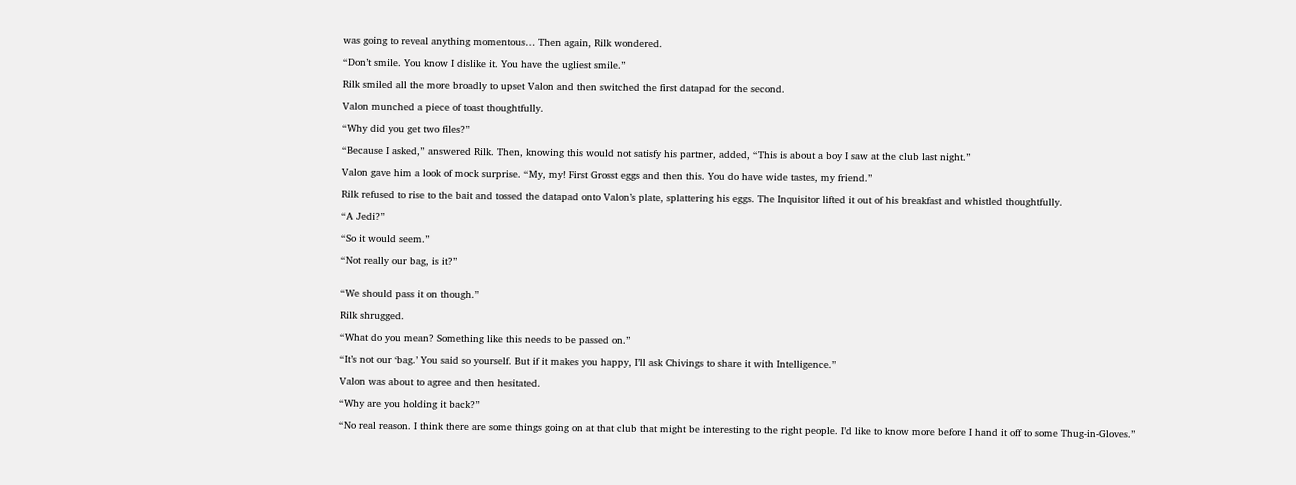was going to reveal anything momentous… Then again, Rilk wondered.

“Don’t smile. You know I dislike it. You have the ugliest smile.”

Rilk smiled all the more broadly to upset Valon and then switched the first datapad for the second.

Valon munched a piece of toast thoughtfully.

“Why did you get two files?”

“Because I asked,” answered Rilk. Then, knowing this would not satisfy his partner, added, “This is about a boy I saw at the club last night.”

Valon gave him a look of mock surprise. “My, my! First Grosst eggs and then this. You do have wide tastes, my friend.”

Rilk refused to rise to the bait and tossed the datapad onto Valon’s plate, splattering his eggs. The Inquisitor lifted it out of his breakfast and whistled thoughtfully.

“A Jedi?”

“So it would seem.”

“Not really our bag, is it?”


“We should pass it on though.”

Rilk shrugged.

“What do you mean? Something like this needs to be passed on.”

“It’s not our ‘bag.’ You said so yourself. But if it makes you happy, I’ll ask Chivings to share it with Intelligence.”

Valon was about to agree and then hesitated.

“Why are you holding it back?”

“No real reason. I think there are some things going on at that club that might be interesting to the right people. I’d like to know more before I hand it off to some Thug-in-Gloves.”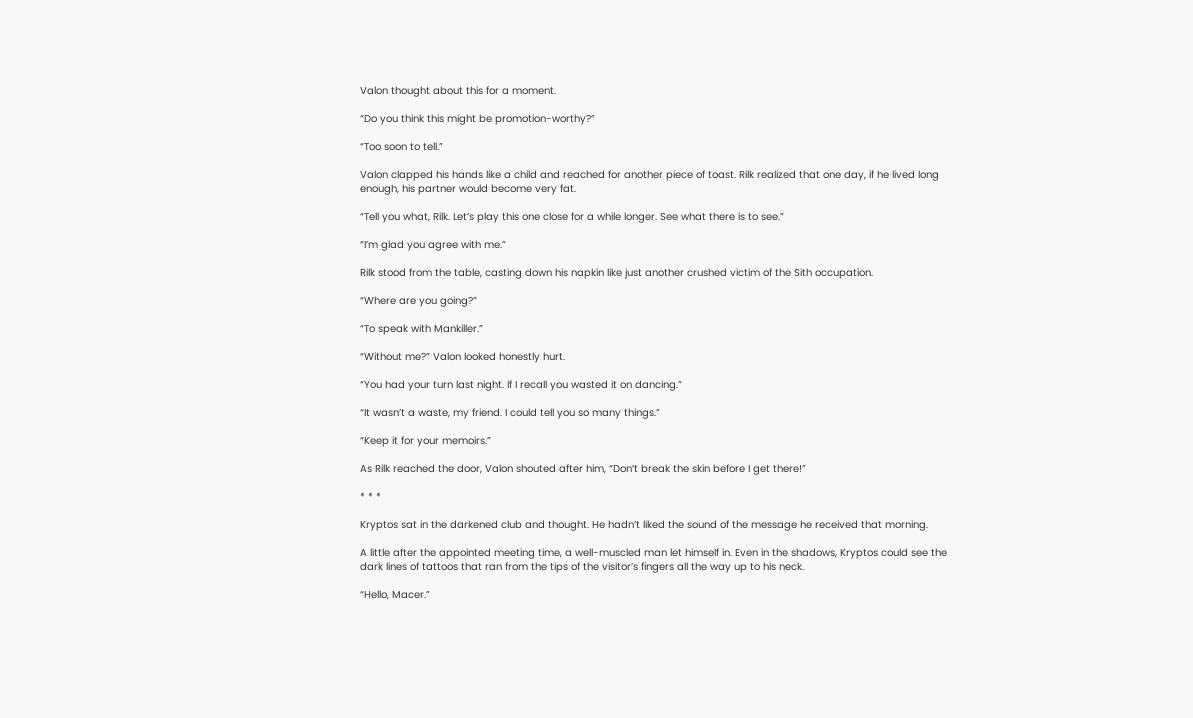Valon thought about this for a moment.

“Do you think this might be promotion-worthy?”

“Too soon to tell.”

Valon clapped his hands like a child and reached for another piece of toast. Rilk realized that one day, if he lived long enough, his partner would become very fat.

“Tell you what, Rilk. Let’s play this one close for a while longer. See what there is to see.”

“I’m glad you agree with me.”

Rilk stood from the table, casting down his napkin like just another crushed victim of the Sith occupation.

“Where are you going?”

“To speak with Mankiller.”

“Without me?” Valon looked honestly hurt.

“You had your turn last night. If I recall you wasted it on dancing.”

“It wasn’t a waste, my friend. I could tell you so many things.”

“Keep it for your memoirs.”

As Rilk reached the door, Valon shouted after him, “Don’t break the skin before I get there!”

* * *

Kryptos sat in the darkened club and thought. He hadn’t liked the sound of the message he received that morning.

A little after the appointed meeting time, a well-muscled man let himself in. Even in the shadows, Kryptos could see the dark lines of tattoos that ran from the tips of the visitor’s fingers all the way up to his neck.

“Hello, Macer.”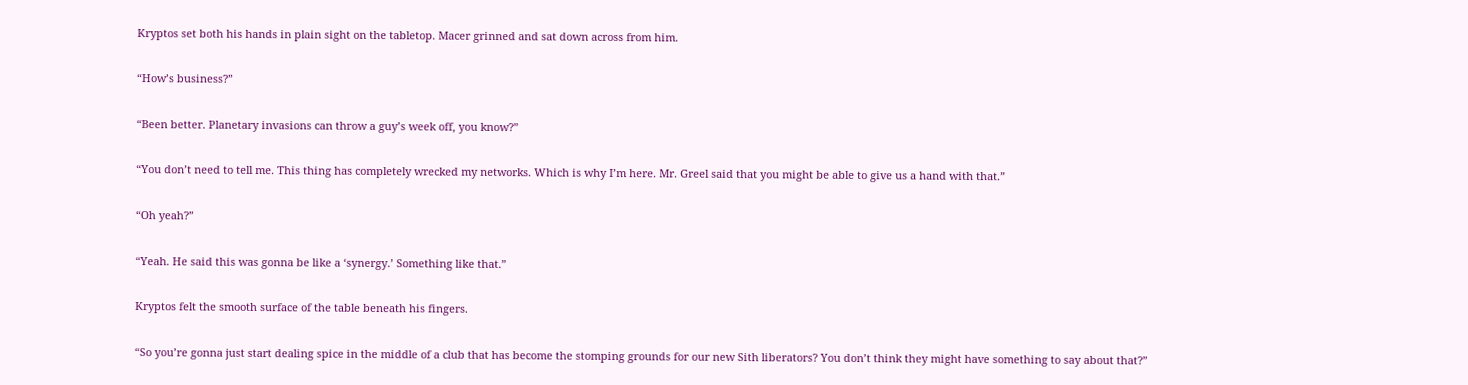Kryptos set both his hands in plain sight on the tabletop. Macer grinned and sat down across from him.

“How’s business?”

“Been better. Planetary invasions can throw a guy’s week off, you know?”

“You don’t need to tell me. This thing has completely wrecked my networks. Which is why I’m here. Mr. Greel said that you might be able to give us a hand with that.”

“Oh yeah?”

“Yeah. He said this was gonna be like a ‘synergy.’ Something like that.”

Kryptos felt the smooth surface of the table beneath his fingers.

“So you’re gonna just start dealing spice in the middle of a club that has become the stomping grounds for our new Sith liberators? You don’t think they might have something to say about that?”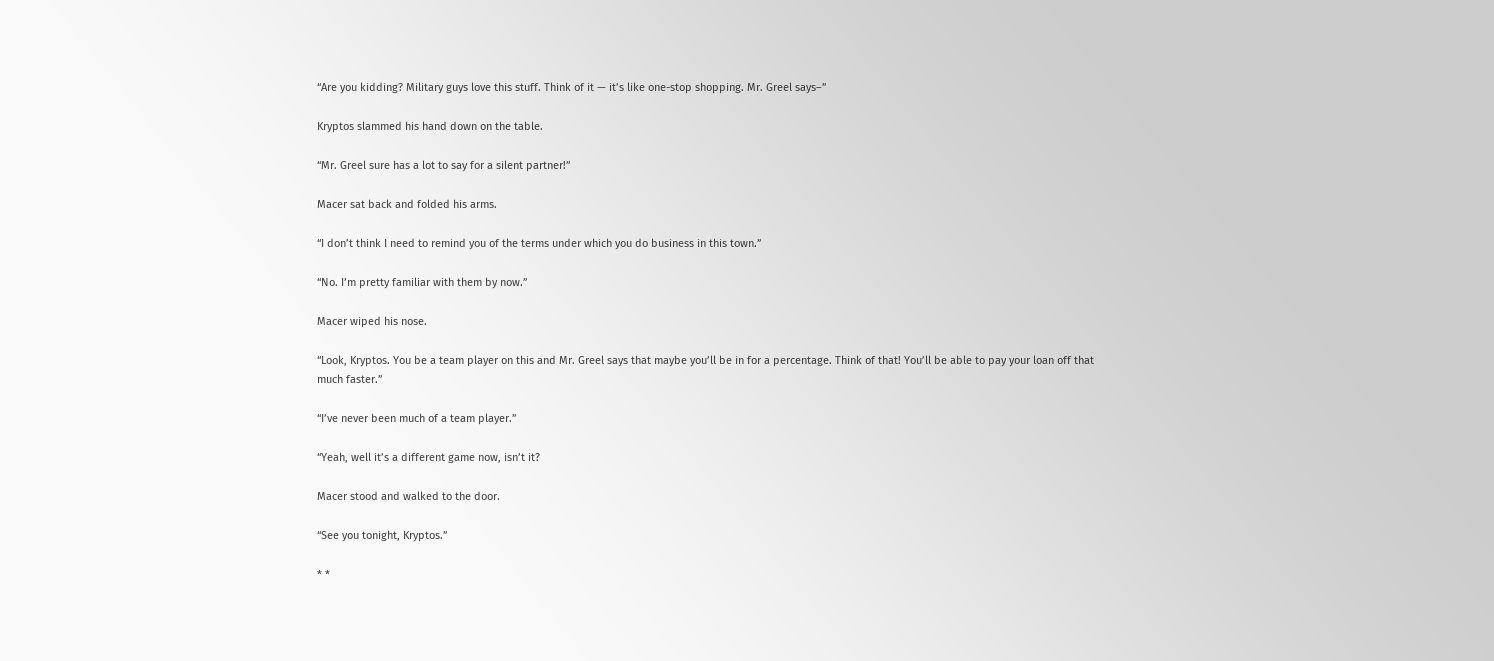“Are you kidding? Military guys love this stuff. Think of it — it’s like one-stop shopping. Mr. Greel says–”

Kryptos slammed his hand down on the table.

“Mr. Greel sure has a lot to say for a silent partner!”

Macer sat back and folded his arms.

“I don’t think I need to remind you of the terms under which you do business in this town.”

“No. I’m pretty familiar with them by now.”

Macer wiped his nose.

“Look, Kryptos. You be a team player on this and Mr. Greel says that maybe you’ll be in for a percentage. Think of that! You’ll be able to pay your loan off that much faster.”

“I’ve never been much of a team player.”

“Yeah, well it’s a different game now, isn’t it?

Macer stood and walked to the door.

“See you tonight, Kryptos.”

* *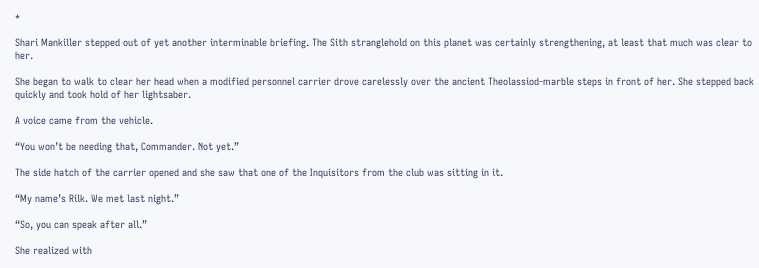*

Shari Mankiller stepped out of yet another interminable briefing. The Sith stranglehold on this planet was certainly strengthening, at least that much was clear to her.

She began to walk to clear her head when a modified personnel carrier drove carelessly over the ancient Theolassiod-marble steps in front of her. She stepped back quickly and took hold of her lightsaber.

A voice came from the vehicle.

“You won’t be needing that, Commander. Not yet.”

The side hatch of the carrier opened and she saw that one of the Inquisitors from the club was sitting in it.

“My name’s Rilk. We met last night.”

“So, you can speak after all.”

She realized with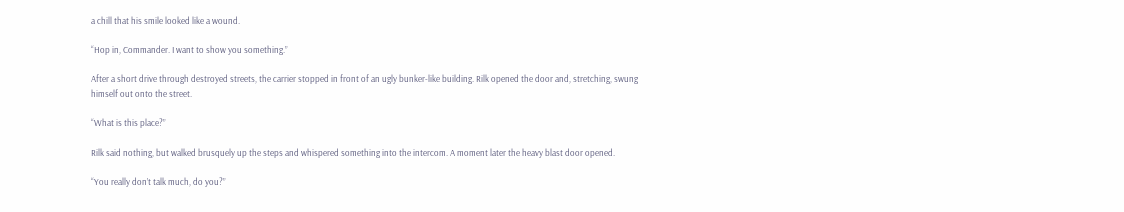a chill that his smile looked like a wound.

“Hop in, Commander. I want to show you something.”

After a short drive through destroyed streets, the carrier stopped in front of an ugly bunker-like building. Rilk opened the door and, stretching, swung himself out onto the street.

“What is this place?”

Rilk said nothing, but walked brusquely up the steps and whispered something into the intercom. A moment later the heavy blast door opened.

“You really don’t talk much, do you?”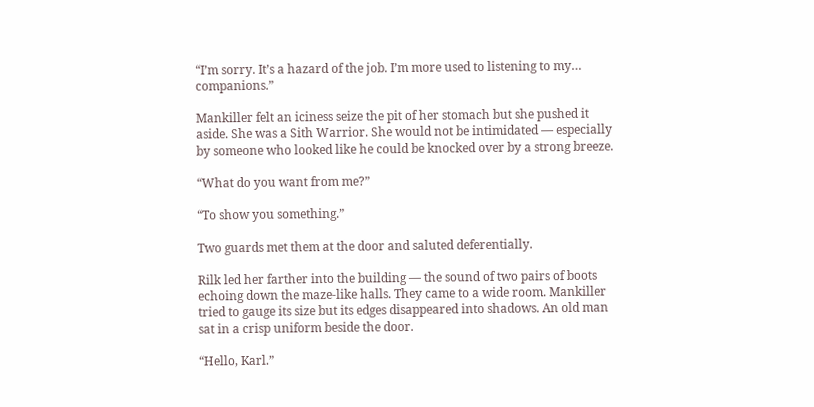“I’m sorry. It’s a hazard of the job. I’m more used to listening to my… companions.”

Mankiller felt an iciness seize the pit of her stomach but she pushed it aside. She was a Sith Warrior. She would not be intimidated — especially by someone who looked like he could be knocked over by a strong breeze.

“What do you want from me?”

“To show you something.”

Two guards met them at the door and saluted deferentially.

Rilk led her farther into the building — the sound of two pairs of boots echoing down the maze-like halls. They came to a wide room. Mankiller tried to gauge its size but its edges disappeared into shadows. An old man sat in a crisp uniform beside the door.

“Hello, Karl.”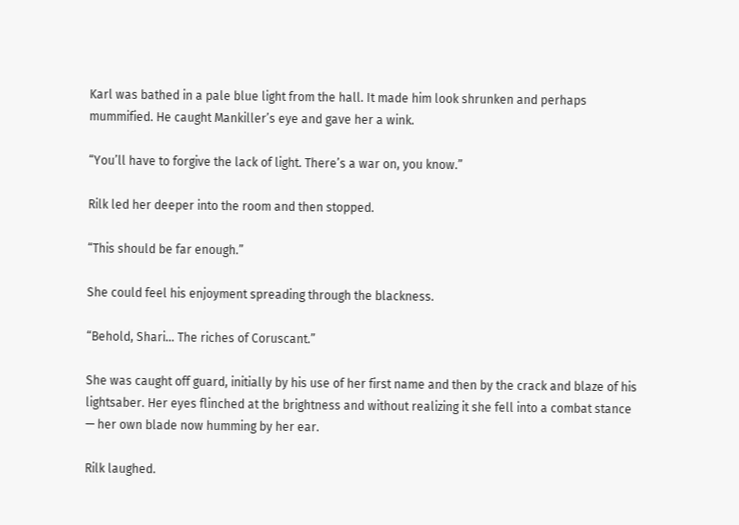Karl was bathed in a pale blue light from the hall. It made him look shrunken and perhaps mummified. He caught Mankiller’s eye and gave her a wink.

“You’ll have to forgive the lack of light. There’s a war on, you know.”

Rilk led her deeper into the room and then stopped.

“This should be far enough.”

She could feel his enjoyment spreading through the blackness.

“Behold, Shari… The riches of Coruscant.”

She was caught off guard, initially by his use of her first name and then by the crack and blaze of his lightsaber. Her eyes flinched at the brightness and without realizing it she fell into a combat stance — her own blade now humming by her ear.

Rilk laughed.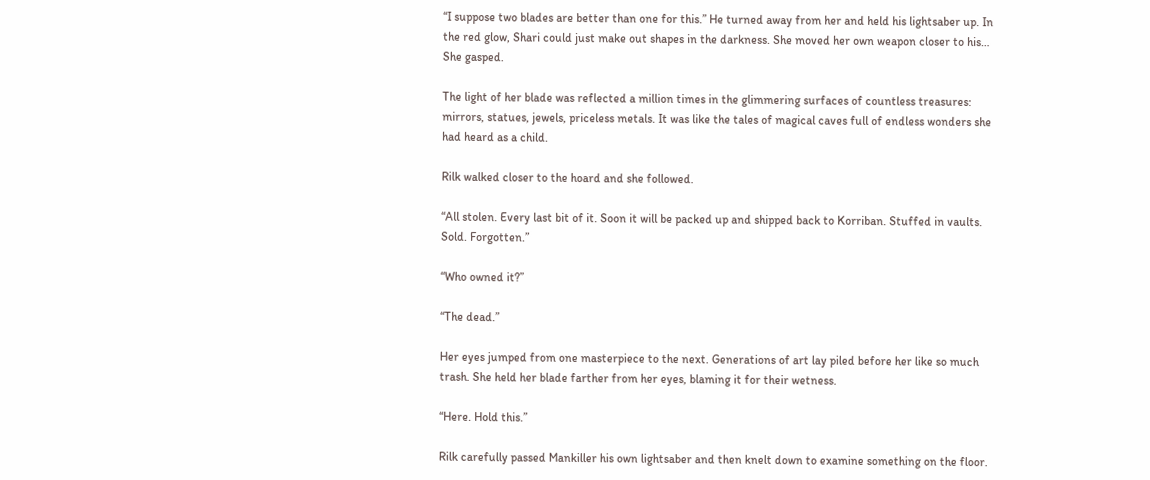“I suppose two blades are better than one for this.” He turned away from her and held his lightsaber up. In the red glow, Shari could just make out shapes in the darkness. She moved her own weapon closer to his… She gasped.

The light of her blade was reflected a million times in the glimmering surfaces of countless treasures: mirrors, statues, jewels, priceless metals. It was like the tales of magical caves full of endless wonders she had heard as a child.

Rilk walked closer to the hoard and she followed.

“All stolen. Every last bit of it. Soon it will be packed up and shipped back to Korriban. Stuffed in vaults. Sold. Forgotten.”

“Who owned it?”

“The dead.”

Her eyes jumped from one masterpiece to the next. Generations of art lay piled before her like so much trash. She held her blade farther from her eyes, blaming it for their wetness.

“Here. Hold this.”

Rilk carefully passed Mankiller his own lightsaber and then knelt down to examine something on the floor.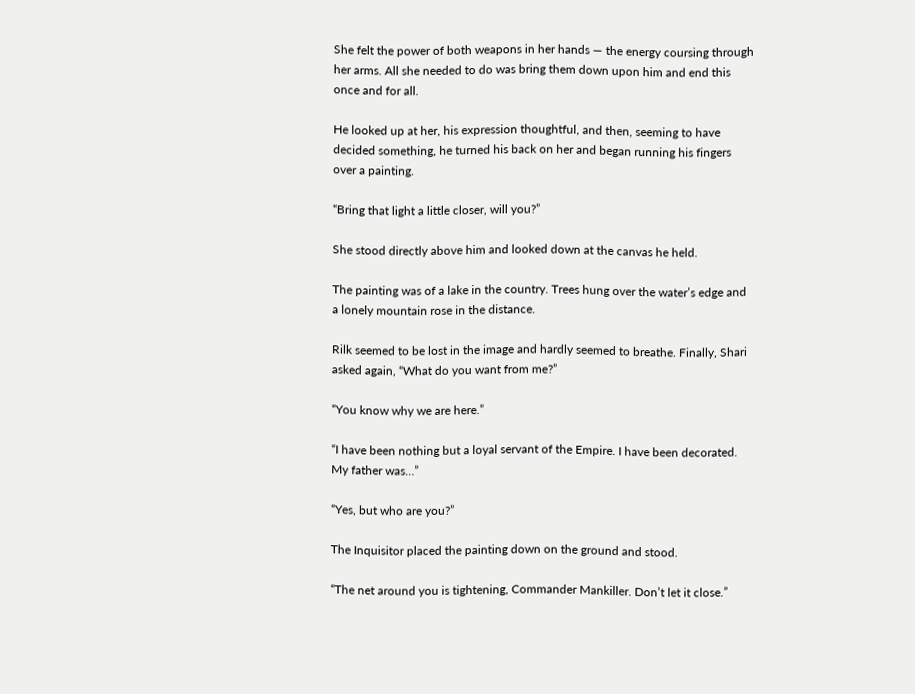She felt the power of both weapons in her hands — the energy coursing through her arms. All she needed to do was bring them down upon him and end this once and for all.

He looked up at her, his expression thoughtful, and then, seeming to have decided something, he turned his back on her and began running his fingers over a painting.

“Bring that light a little closer, will you?”

She stood directly above him and looked down at the canvas he held.

The painting was of a lake in the country. Trees hung over the water’s edge and a lonely mountain rose in the distance.

Rilk seemed to be lost in the image and hardly seemed to breathe. Finally, Shari asked again, “What do you want from me?”

“You know why we are here.”

“I have been nothing but a loyal servant of the Empire. I have been decorated. My father was…”

“Yes, but who are you?”

The Inquisitor placed the painting down on the ground and stood.

“The net around you is tightening, Commander Mankiller. Don’t let it close.”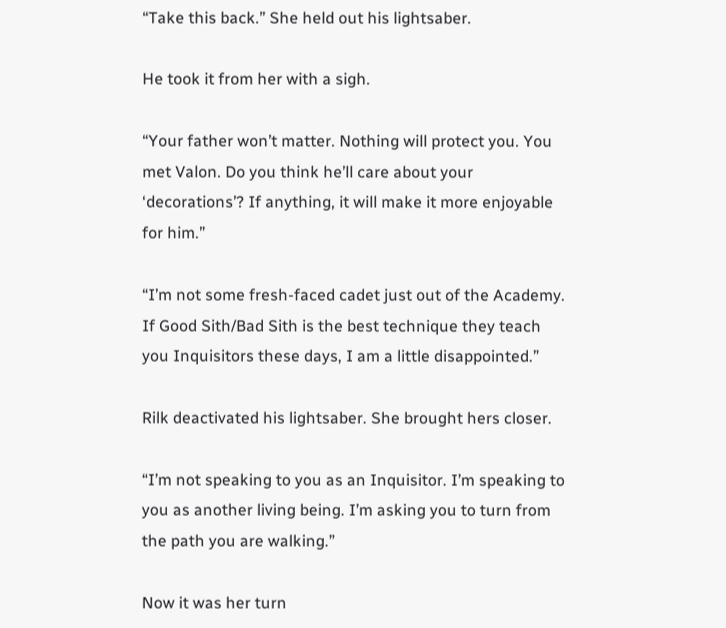“Take this back.” She held out his lightsaber.

He took it from her with a sigh.

“Your father won’t matter. Nothing will protect you. You met Valon. Do you think he’ll care about your ‘decorations’? If anything, it will make it more enjoyable for him.”

“I’m not some fresh-faced cadet just out of the Academy. If Good Sith/Bad Sith is the best technique they teach you Inquisitors these days, I am a little disappointed.”

Rilk deactivated his lightsaber. She brought hers closer.

“I’m not speaking to you as an Inquisitor. I’m speaking to you as another living being. I’m asking you to turn from the path you are walking.”

Now it was her turn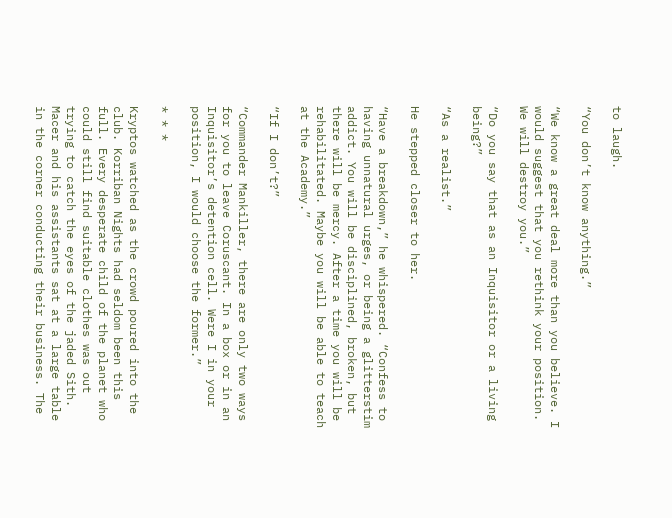to laugh.

“You don’t know anything.”

“We know a great deal more than you believe. I would suggest that you rethink your position. We will destroy you.”

“Do you say that as an Inquisitor or a living being?”

“As a realist.”

He stepped closer to her.

“Have a breakdown,” he whispered. “Confess to having unnatural urges, or being a glitterstim addict. You will be disciplined, broken, but there will be mercy. After a time you will be rehabilitated. Maybe you will be able to teach at the Academy.”

“If I don’t?”

“Commander Mankiller, there are only two ways for you to leave Coruscant. In a box or in an Inquisitor’s detention cell. Were I in your position, I would choose the former.”

* * *

Kryptos watched as the crowd poured into the club. Korriban Nights had seldom been this full. Every desperate child of the planet who could still find suitable clothes was out trying to catch the eyes of the jaded Sith. Macer and his assistants sat at a large table in the corner conducting their business. The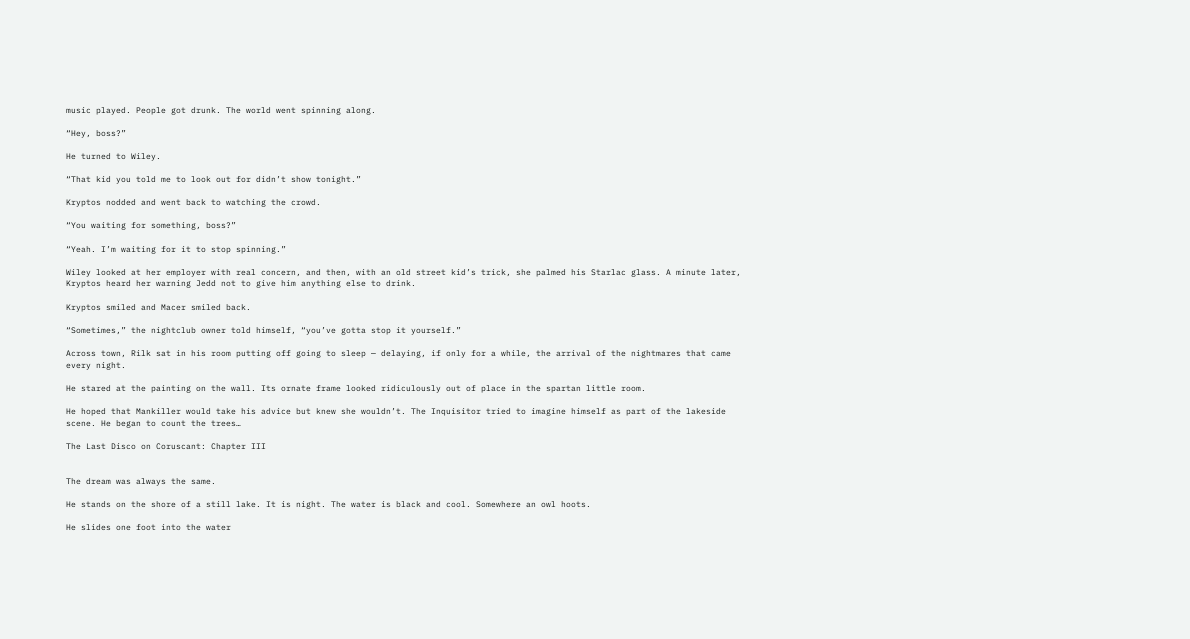music played. People got drunk. The world went spinning along.

“Hey, boss?”

He turned to Wiley.

“That kid you told me to look out for didn’t show tonight.”

Kryptos nodded and went back to watching the crowd.

“You waiting for something, boss?”

“Yeah. I’m waiting for it to stop spinning.”

Wiley looked at her employer with real concern, and then, with an old street kid’s trick, she palmed his Starlac glass. A minute later, Kryptos heard her warning Jedd not to give him anything else to drink.

Kryptos smiled and Macer smiled back.

“Sometimes,” the nightclub owner told himself, “you’ve gotta stop it yourself.”

Across town, Rilk sat in his room putting off going to sleep — delaying, if only for a while, the arrival of the nightmares that came every night.

He stared at the painting on the wall. Its ornate frame looked ridiculously out of place in the spartan little room.

He hoped that Mankiller would take his advice but knew she wouldn’t. The Inquisitor tried to imagine himself as part of the lakeside scene. He began to count the trees…

The Last Disco on Coruscant: Chapter III


The dream was always the same.

He stands on the shore of a still lake. It is night. The water is black and cool. Somewhere an owl hoots.

He slides one foot into the water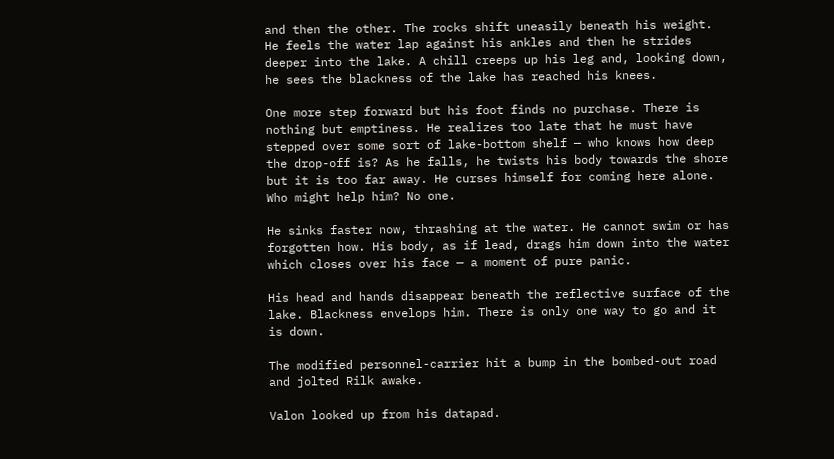and then the other. The rocks shift uneasily beneath his weight. He feels the water lap against his ankles and then he strides deeper into the lake. A chill creeps up his leg and, looking down, he sees the blackness of the lake has reached his knees.

One more step forward but his foot finds no purchase. There is nothing but emptiness. He realizes too late that he must have stepped over some sort of lake-bottom shelf — who knows how deep the drop-off is? As he falls, he twists his body towards the shore but it is too far away. He curses himself for coming here alone. Who might help him? No one.

He sinks faster now, thrashing at the water. He cannot swim or has forgotten how. His body, as if lead, drags him down into the water which closes over his face — a moment of pure panic.

His head and hands disappear beneath the reflective surface of the lake. Blackness envelops him. There is only one way to go and it is down.

The modified personnel-carrier hit a bump in the bombed-out road and jolted Rilk awake.

Valon looked up from his datapad.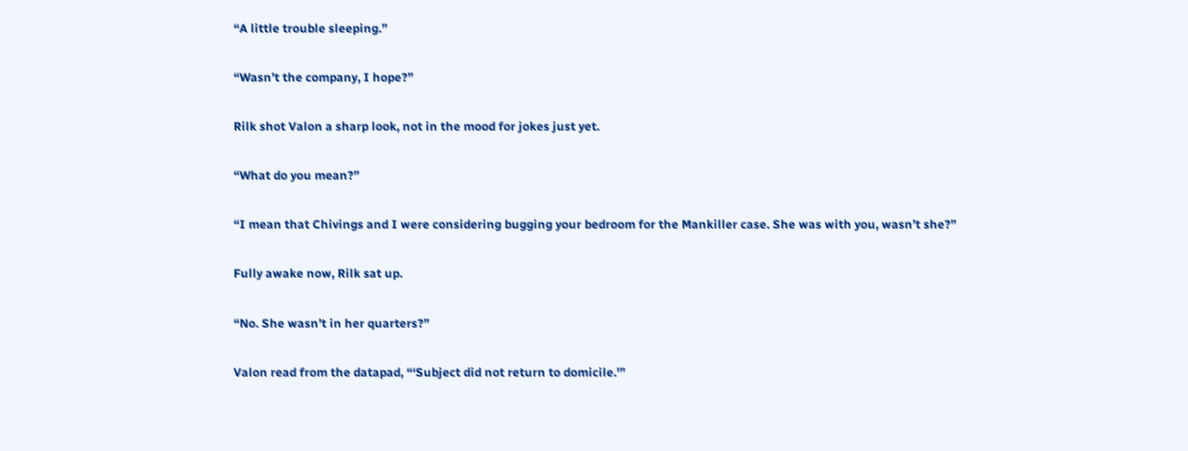“A little trouble sleeping.”

“Wasn’t the company, I hope?”

Rilk shot Valon a sharp look, not in the mood for jokes just yet.

“What do you mean?”

“I mean that Chivings and I were considering bugging your bedroom for the Mankiller case. She was with you, wasn’t she?”

Fully awake now, Rilk sat up.

“No. She wasn’t in her quarters?”

Valon read from the datapad, “‘Subject did not return to domicile.'”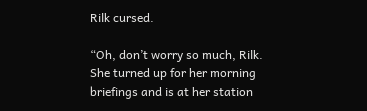Rilk cursed.

“Oh, don’t worry so much, Rilk. She turned up for her morning briefings and is at her station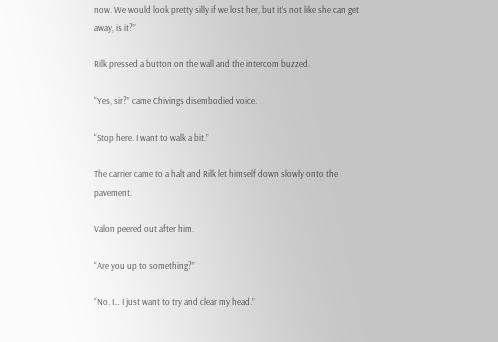now. We would look pretty silly if we lost her, but it’s not like she can get away, is it?”

Rilk pressed a button on the wall and the intercom buzzed.

“Yes, sir?” came Chivings disembodied voice.

“Stop here. I want to walk a bit.”

The carrier came to a halt and Rilk let himself down slowly onto the pavement.

Valon peered out after him.

“Are you up to something?”

“No. I… I just want to try and clear my head.”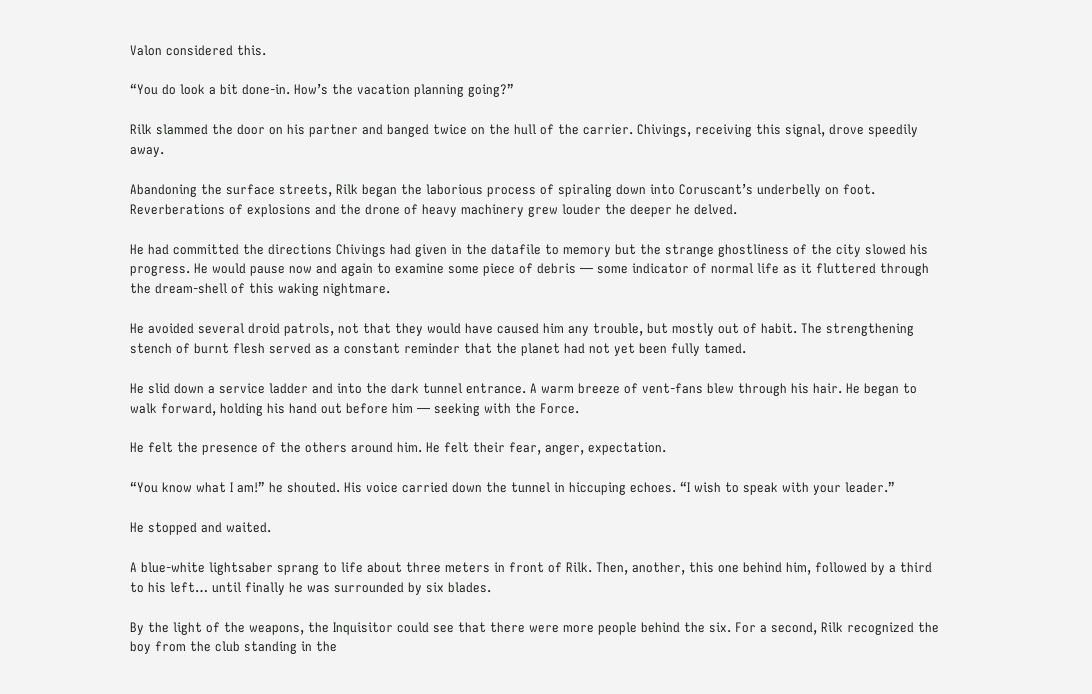Valon considered this.

“You do look a bit done-in. How’s the vacation planning going?”

Rilk slammed the door on his partner and banged twice on the hull of the carrier. Chivings, receiving this signal, drove speedily away.

Abandoning the surface streets, Rilk began the laborious process of spiraling down into Coruscant’s underbelly on foot. Reverberations of explosions and the drone of heavy machinery grew louder the deeper he delved.

He had committed the directions Chivings had given in the datafile to memory but the strange ghostliness of the city slowed his progress. He would pause now and again to examine some piece of debris — some indicator of normal life as it fluttered through the dream-shell of this waking nightmare.

He avoided several droid patrols, not that they would have caused him any trouble, but mostly out of habit. The strengthening stench of burnt flesh served as a constant reminder that the planet had not yet been fully tamed.

He slid down a service ladder and into the dark tunnel entrance. A warm breeze of vent-fans blew through his hair. He began to walk forward, holding his hand out before him — seeking with the Force.

He felt the presence of the others around him. He felt their fear, anger, expectation.

“You know what I am!” he shouted. His voice carried down the tunnel in hiccuping echoes. “I wish to speak with your leader.”

He stopped and waited.

A blue-white lightsaber sprang to life about three meters in front of Rilk. Then, another, this one behind him, followed by a third to his left… until finally he was surrounded by six blades.

By the light of the weapons, the Inquisitor could see that there were more people behind the six. For a second, Rilk recognized the boy from the club standing in the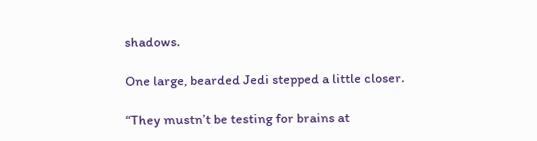shadows.

One large, bearded Jedi stepped a little closer.

“They mustn’t be testing for brains at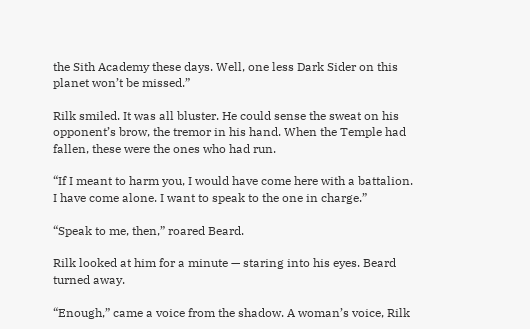the Sith Academy these days. Well, one less Dark Sider on this planet won’t be missed.”

Rilk smiled. It was all bluster. He could sense the sweat on his opponent’s brow, the tremor in his hand. When the Temple had fallen, these were the ones who had run.

“If I meant to harm you, I would have come here with a battalion. I have come alone. I want to speak to the one in charge.”

“Speak to me, then,” roared Beard.

Rilk looked at him for a minute — staring into his eyes. Beard turned away.

“Enough,” came a voice from the shadow. A woman’s voice, Rilk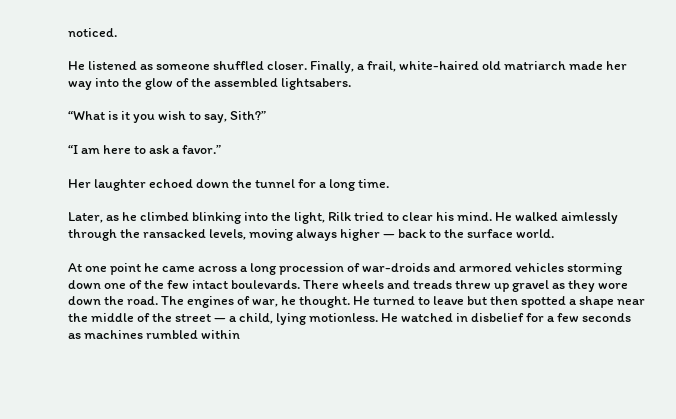noticed.

He listened as someone shuffled closer. Finally, a frail, white-haired old matriarch made her way into the glow of the assembled lightsabers.

“What is it you wish to say, Sith?”

“I am here to ask a favor.”

Her laughter echoed down the tunnel for a long time.

Later, as he climbed blinking into the light, Rilk tried to clear his mind. He walked aimlessly through the ransacked levels, moving always higher — back to the surface world.

At one point he came across a long procession of war-droids and armored vehicles storming down one of the few intact boulevards. There wheels and treads threw up gravel as they wore down the road. The engines of war, he thought. He turned to leave but then spotted a shape near the middle of the street — a child, lying motionless. He watched in disbelief for a few seconds as machines rumbled within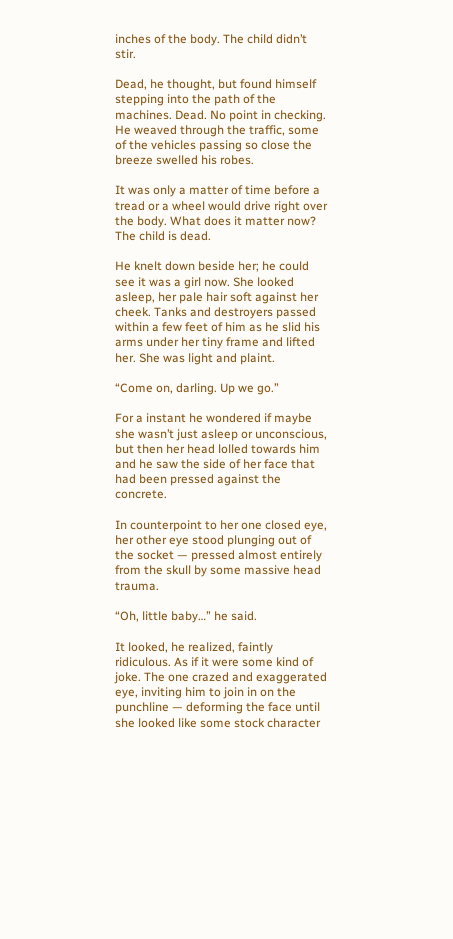inches of the body. The child didn’t stir.

Dead, he thought, but found himself stepping into the path of the machines. Dead. No point in checking. He weaved through the traffic, some of the vehicles passing so close the breeze swelled his robes.

It was only a matter of time before a tread or a wheel would drive right over the body. What does it matter now? The child is dead.

He knelt down beside her; he could see it was a girl now. She looked asleep, her pale hair soft against her cheek. Tanks and destroyers passed within a few feet of him as he slid his arms under her tiny frame and lifted her. She was light and plaint.

“Come on, darling. Up we go.”

For a instant he wondered if maybe she wasn’t just asleep or unconscious, but then her head lolled towards him and he saw the side of her face that had been pressed against the concrete.

In counterpoint to her one closed eye, her other eye stood plunging out of the socket — pressed almost entirely from the skull by some massive head trauma.

“Oh, little baby…” he said.

It looked, he realized, faintly ridiculous. As if it were some kind of joke. The one crazed and exaggerated eye, inviting him to join in on the punchline — deforming the face until she looked like some stock character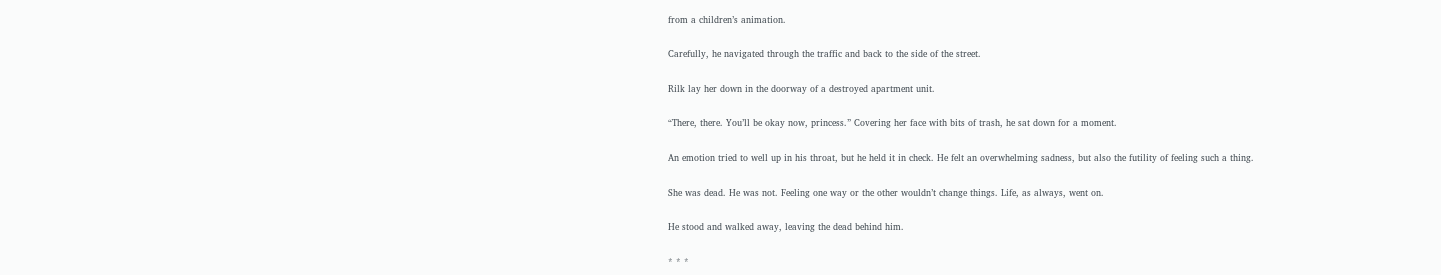from a children’s animation.

Carefully, he navigated through the traffic and back to the side of the street.

Rilk lay her down in the doorway of a destroyed apartment unit.

“There, there. You’ll be okay now, princess.” Covering her face with bits of trash, he sat down for a moment.

An emotion tried to well up in his throat, but he held it in check. He felt an overwhelming sadness, but also the futility of feeling such a thing.

She was dead. He was not. Feeling one way or the other wouldn’t change things. Life, as always, went on.

He stood and walked away, leaving the dead behind him.

* * *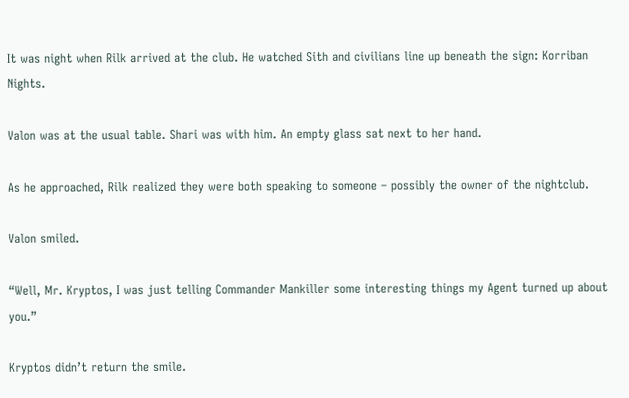It was night when Rilk arrived at the club. He watched Sith and civilians line up beneath the sign: Korriban Nights.

Valon was at the usual table. Shari was with him. An empty glass sat next to her hand.

As he approached, Rilk realized they were both speaking to someone – possibly the owner of the nightclub.

Valon smiled.

“Well, Mr. Kryptos, I was just telling Commander Mankiller some interesting things my Agent turned up about you.”

Kryptos didn’t return the smile.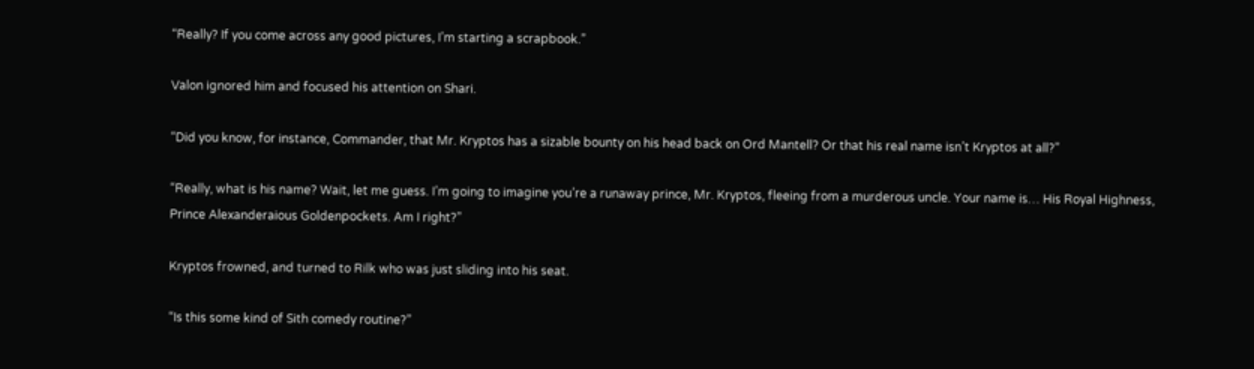“Really? If you come across any good pictures, I’m starting a scrapbook.”

Valon ignored him and focused his attention on Shari.

“Did you know, for instance, Commander, that Mr. Kryptos has a sizable bounty on his head back on Ord Mantell? Or that his real name isn’t Kryptos at all?”

“Really, what is his name? Wait, let me guess. I’m going to imagine you’re a runaway prince, Mr. Kryptos, fleeing from a murderous uncle. Your name is… His Royal Highness, Prince Alexanderaious Goldenpockets. Am I right?”

Kryptos frowned, and turned to Rilk who was just sliding into his seat.

“Is this some kind of Sith comedy routine?”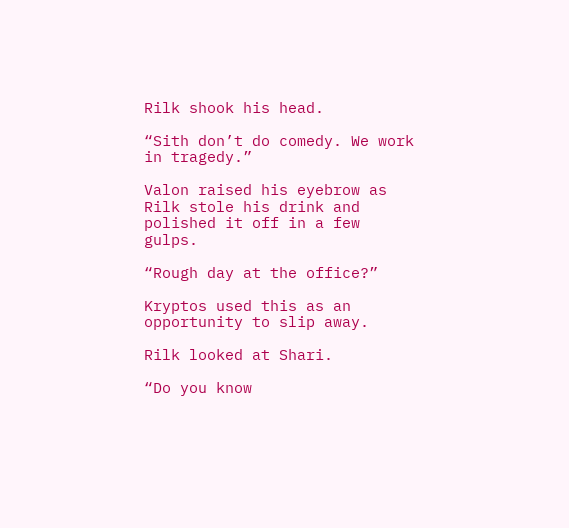Rilk shook his head.

“Sith don’t do comedy. We work in tragedy.”

Valon raised his eyebrow as Rilk stole his drink and polished it off in a few gulps.

“Rough day at the office?”

Kryptos used this as an opportunity to slip away.

Rilk looked at Shari.

“Do you know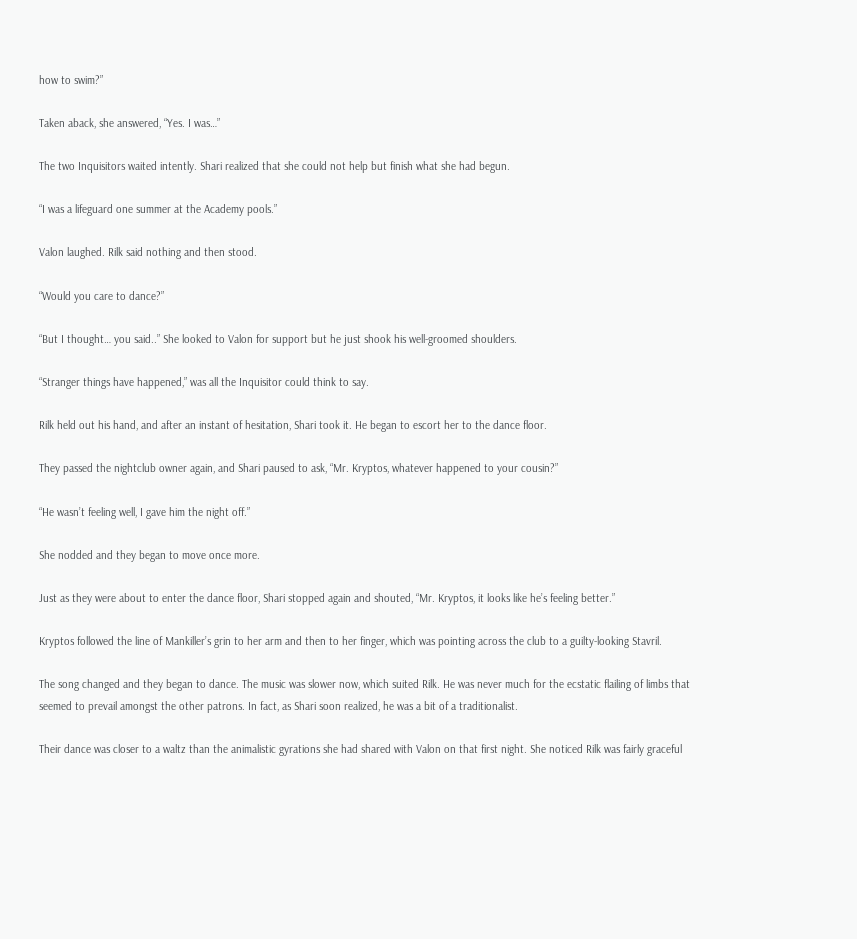how to swim?”

Taken aback, she answered, “Yes. I was…”

The two Inquisitors waited intently. Shari realized that she could not help but finish what she had begun.

“I was a lifeguard one summer at the Academy pools.”

Valon laughed. Rilk said nothing and then stood.

“Would you care to dance?”

“But I thought… you said..” She looked to Valon for support but he just shook his well-groomed shoulders.

“Stranger things have happened,” was all the Inquisitor could think to say.

Rilk held out his hand, and after an instant of hesitation, Shari took it. He began to escort her to the dance floor.

They passed the nightclub owner again, and Shari paused to ask, “Mr. Kryptos, whatever happened to your cousin?”

“He wasn’t feeling well, I gave him the night off.”

She nodded and they began to move once more.

Just as they were about to enter the dance floor, Shari stopped again and shouted, “Mr. Kryptos, it looks like he’s feeling better.”

Kryptos followed the line of Mankiller’s grin to her arm and then to her finger, which was pointing across the club to a guilty-looking Stavril.

The song changed and they began to dance. The music was slower now, which suited Rilk. He was never much for the ecstatic flailing of limbs that seemed to prevail amongst the other patrons. In fact, as Shari soon realized, he was a bit of a traditionalist.

Their dance was closer to a waltz than the animalistic gyrations she had shared with Valon on that first night. She noticed Rilk was fairly graceful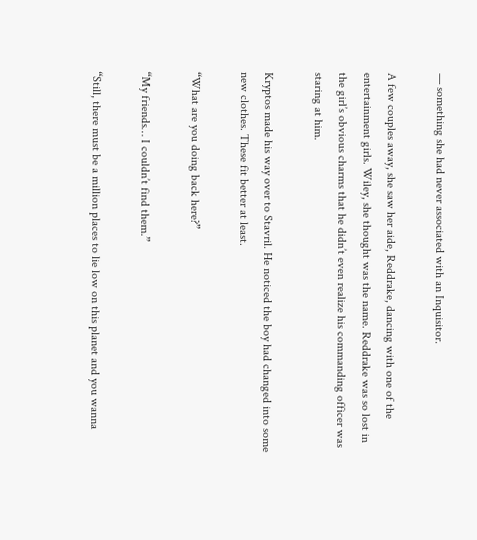— something she had never associated with an Inquisitor.

A few couples away, she saw her aide, Reddrake, dancing with one of the entertainment girls. Wiley, she thought was the name. Reddrake was so lost in the girl’s obvious charms that he didn’t even realize his commanding officer was staring at him.

Kryptos made his way over to Stavril. He noticed the boy had changed into some new clothes. These fit better at least.

“What are you doing back here?”

“My friends… I couldn’t find them.”

“Still, there must be a million places to lie low on this planet and you wanna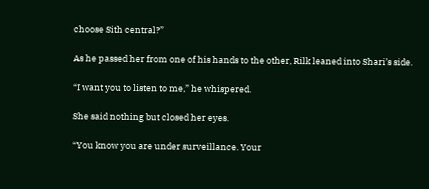choose Sith central?”

As he passed her from one of his hands to the other, Rilk leaned into Shari’s side.

“I want you to listen to me,” he whispered.

She said nothing but closed her eyes.

“You know you are under surveillance. Your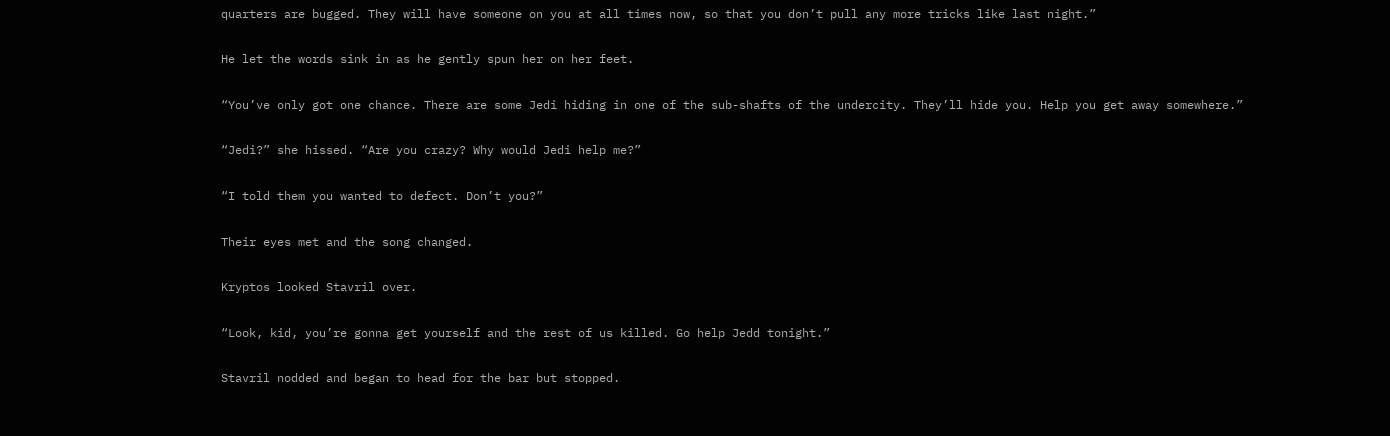quarters are bugged. They will have someone on you at all times now, so that you don’t pull any more tricks like last night.”

He let the words sink in as he gently spun her on her feet.

“You’ve only got one chance. There are some Jedi hiding in one of the sub-shafts of the undercity. They’ll hide you. Help you get away somewhere.”

“Jedi?” she hissed. “Are you crazy? Why would Jedi help me?”

“I told them you wanted to defect. Don’t you?”

Their eyes met and the song changed.

Kryptos looked Stavril over.

“Look, kid, you’re gonna get yourself and the rest of us killed. Go help Jedd tonight.”

Stavril nodded and began to head for the bar but stopped.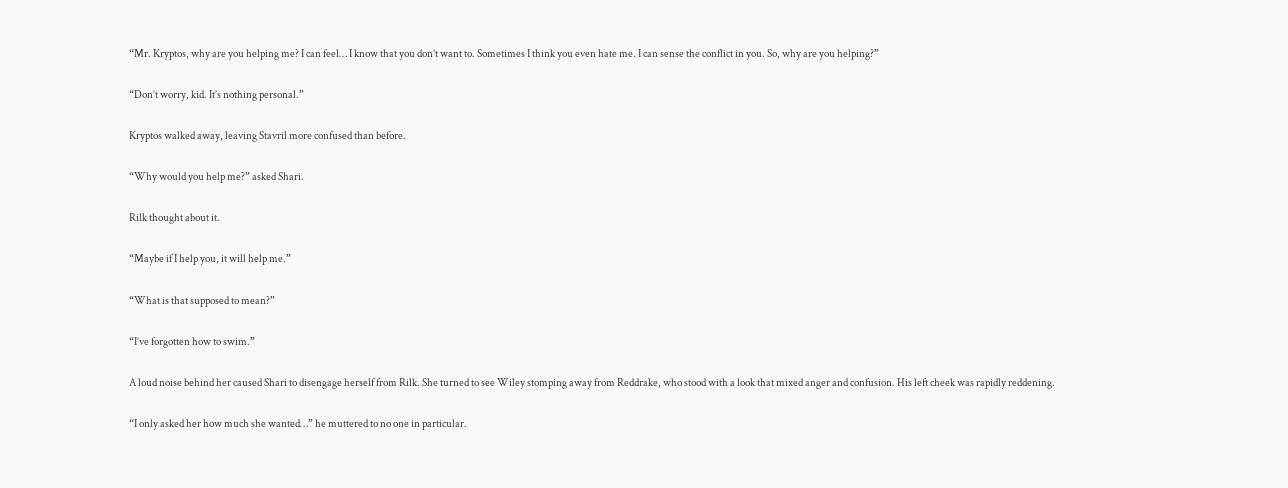“Mr. Kryptos, why are you helping me? I can feel… I know that you don’t want to. Sometimes I think you even hate me. I can sense the conflict in you. So, why are you helping?”

“Don’t worry, kid. It’s nothing personal.”

Kryptos walked away, leaving Stavril more confused than before.

“Why would you help me?” asked Shari.

Rilk thought about it.

“Maybe if I help you, it will help me.”

“What is that supposed to mean?”

“I’ve forgotten how to swim.”

A loud noise behind her caused Shari to disengage herself from Rilk. She turned to see Wiley stomping away from Reddrake, who stood with a look that mixed anger and confusion. His left cheek was rapidly reddening.

“I only asked her how much she wanted…” he muttered to no one in particular.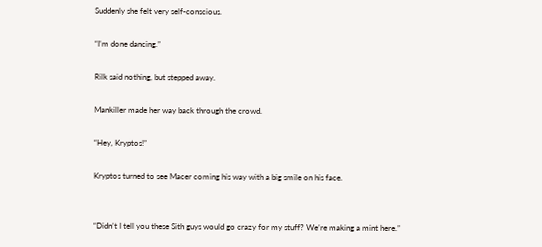Suddenly she felt very self-conscious.

“I’m done dancing.”

Rilk said nothing, but stepped away.

Mankiller made her way back through the crowd.

“Hey, Kryptos!”

Kryptos turned to see Macer coming his way with a big smile on his face.


“Didn’t I tell you these Sith guys would go crazy for my stuff? We’re making a mint here.”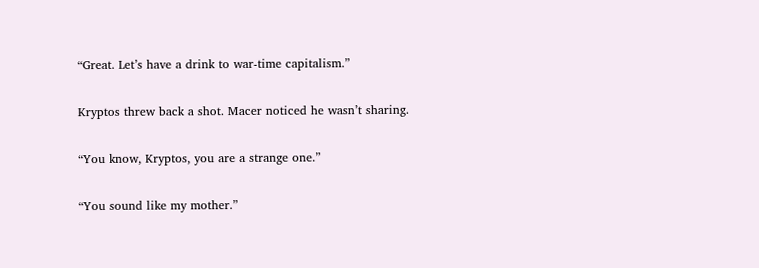“Great. Let’s have a drink to war-time capitalism.”

Kryptos threw back a shot. Macer noticed he wasn’t sharing.

“You know, Kryptos, you are a strange one.”

“You sound like my mother.”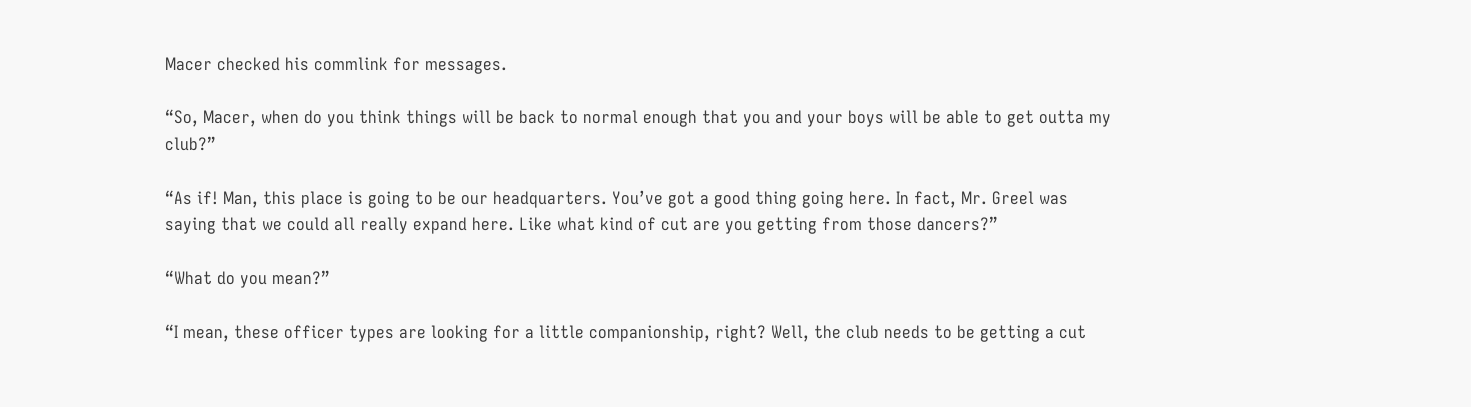Macer checked his commlink for messages.

“So, Macer, when do you think things will be back to normal enough that you and your boys will be able to get outta my club?”

“As if! Man, this place is going to be our headquarters. You’ve got a good thing going here. In fact, Mr. Greel was saying that we could all really expand here. Like what kind of cut are you getting from those dancers?”

“What do you mean?”

“I mean, these officer types are looking for a little companionship, right? Well, the club needs to be getting a cut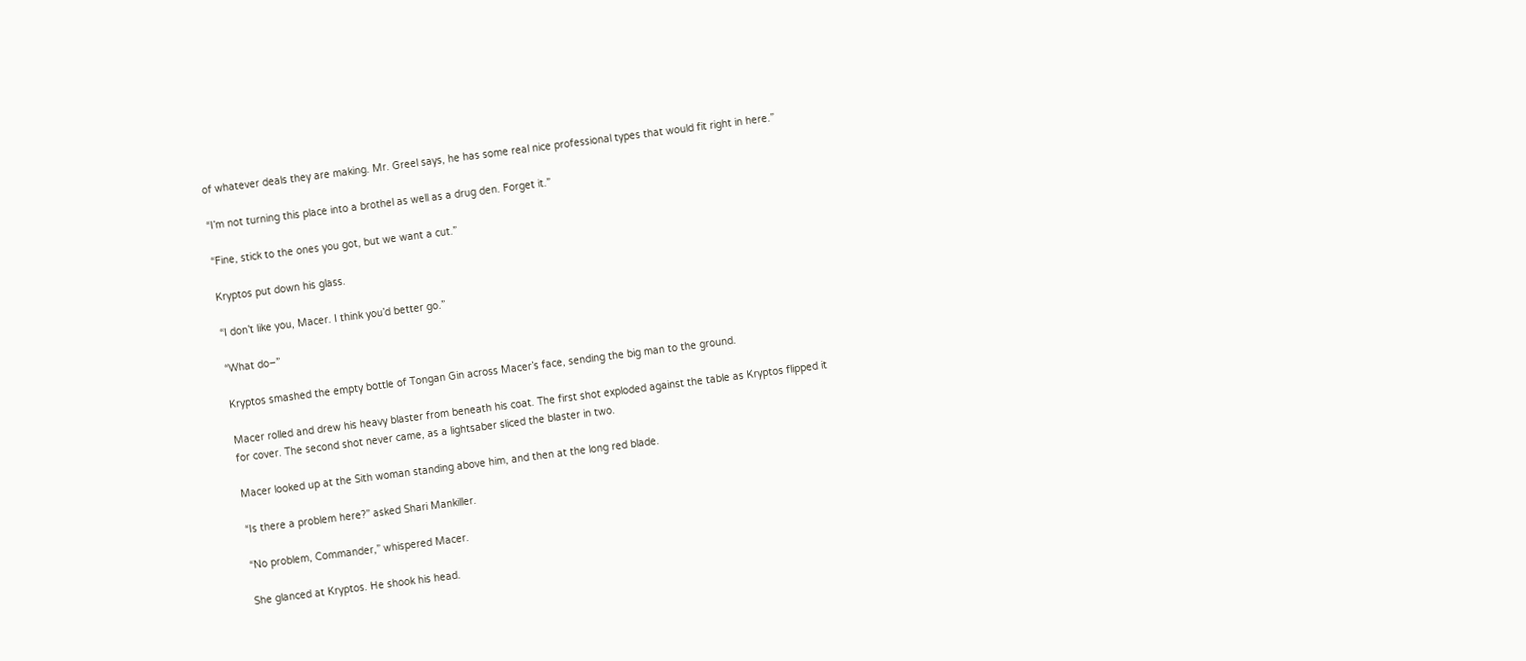of whatever deals they are making. Mr. Greel says, he has some real nice professional types that would fit right in here.”

“I’m not turning this place into a brothel as well as a drug den. Forget it.”

“Fine, stick to the ones you got, but we want a cut.”

Kryptos put down his glass.

“I don’t like you, Macer. I think you’d better go.”

“What do–”

Kryptos smashed the empty bottle of Tongan Gin across Macer’s face, sending the big man to the ground.

Macer rolled and drew his heavy blaster from beneath his coat. The first shot exploded against the table as Kryptos flipped it for cover. The second shot never came, as a lightsaber sliced the blaster in two.

Macer looked up at the Sith woman standing above him, and then at the long red blade.

“Is there a problem here?” asked Shari Mankiller.

“No problem, Commander,” whispered Macer.

She glanced at Kryptos. He shook his head.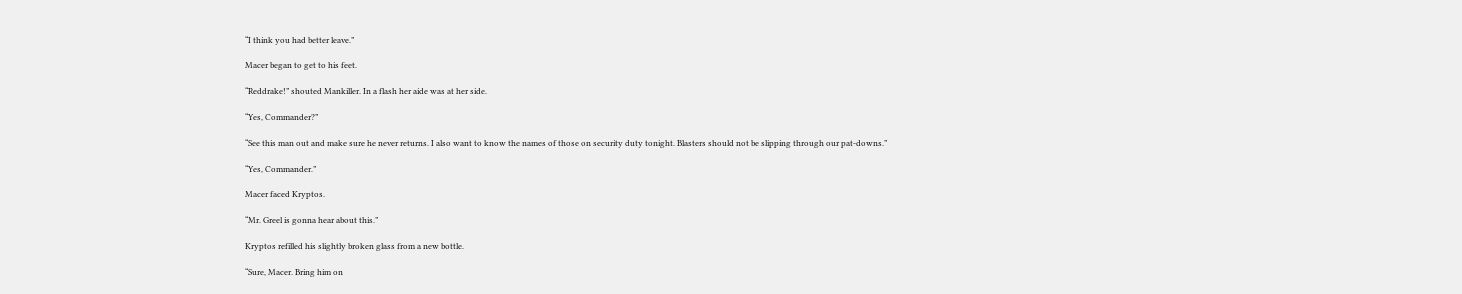“I think you had better leave.”

Macer began to get to his feet.

“Reddrake!” shouted Mankiller. In a flash her aide was at her side.

“Yes, Commander?”

“See this man out and make sure he never returns. I also want to know the names of those on security duty tonight. Blasters should not be slipping through our pat-downs.”

“Yes, Commander.”

Macer faced Kryptos.

“Mr. Greel is gonna hear about this.”

Kryptos refilled his slightly broken glass from a new bottle.

“Sure, Macer. Bring him on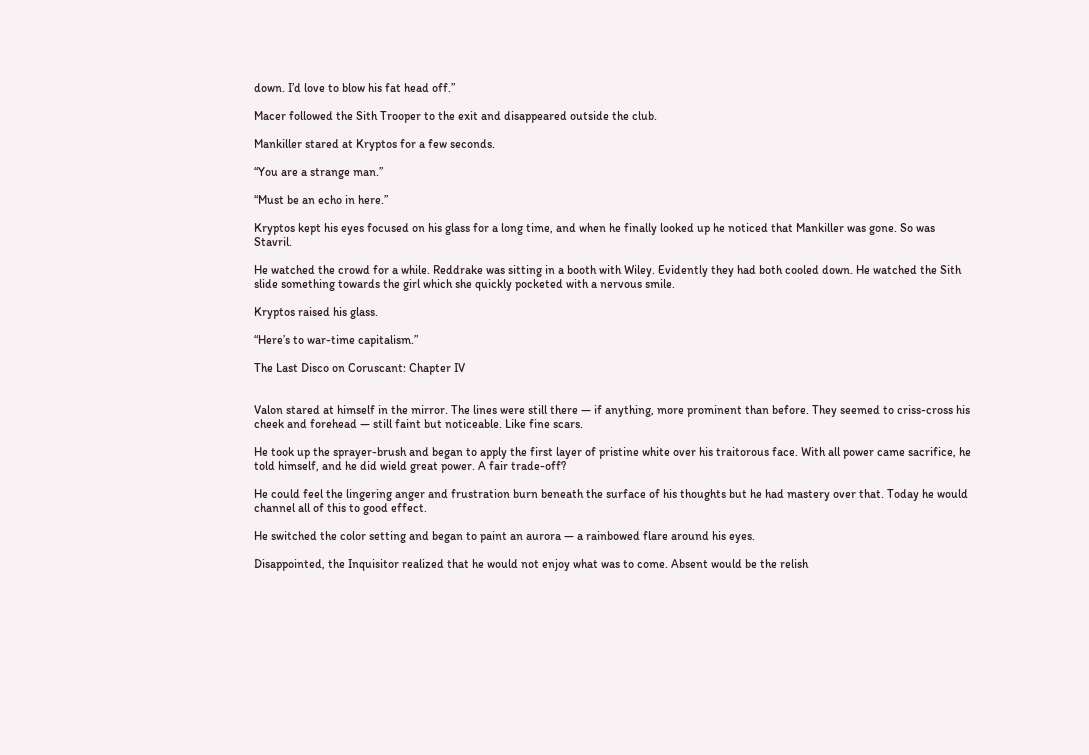down. I’d love to blow his fat head off.”

Macer followed the Sith Trooper to the exit and disappeared outside the club.

Mankiller stared at Kryptos for a few seconds.

“You are a strange man.”

“Must be an echo in here.”

Kryptos kept his eyes focused on his glass for a long time, and when he finally looked up he noticed that Mankiller was gone. So was Stavril.

He watched the crowd for a while. Reddrake was sitting in a booth with Wiley. Evidently they had both cooled down. He watched the Sith slide something towards the girl which she quickly pocketed with a nervous smile.

Kryptos raised his glass.

“Here’s to war-time capitalism.”

The Last Disco on Coruscant: Chapter IV


Valon stared at himself in the mirror. The lines were still there — if anything, more prominent than before. They seemed to criss-cross his cheek and forehead — still faint but noticeable. Like fine scars.

He took up the sprayer-brush and began to apply the first layer of pristine white over his traitorous face. With all power came sacrifice, he told himself, and he did wield great power. A fair trade-off?

He could feel the lingering anger and frustration burn beneath the surface of his thoughts but he had mastery over that. Today he would channel all of this to good effect.

He switched the color setting and began to paint an aurora — a rainbowed flare around his eyes.

Disappointed, the Inquisitor realized that he would not enjoy what was to come. Absent would be the relish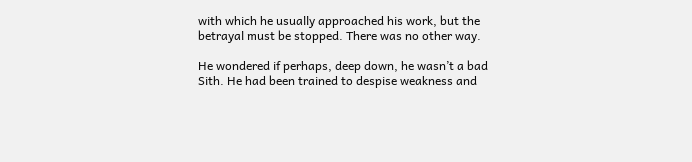with which he usually approached his work, but the betrayal must be stopped. There was no other way.

He wondered if perhaps, deep down, he wasn’t a bad Sith. He had been trained to despise weakness and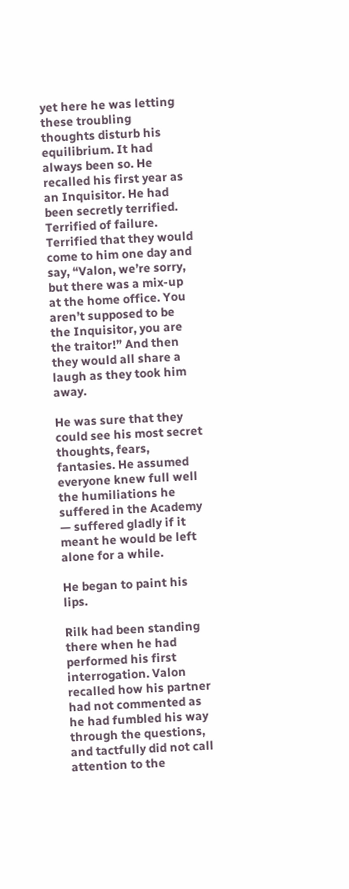yet here he was letting these troubling thoughts disturb his equilibrium. It had always been so. He recalled his first year as an Inquisitor. He had been secretly terrified. Terrified of failure. Terrified that they would come to him one day and say, “Valon, we’re sorry, but there was a mix-up at the home office. You aren’t supposed to be the Inquisitor, you are the traitor!” And then they would all share a laugh as they took him away.

He was sure that they could see his most secret thoughts, fears, fantasies. He assumed everyone knew full well the humiliations he suffered in the Academy — suffered gladly if it meant he would be left alone for a while.

He began to paint his lips.

Rilk had been standing there when he had performed his first interrogation. Valon recalled how his partner had not commented as he had fumbled his way through the questions, and tactfully did not call attention to the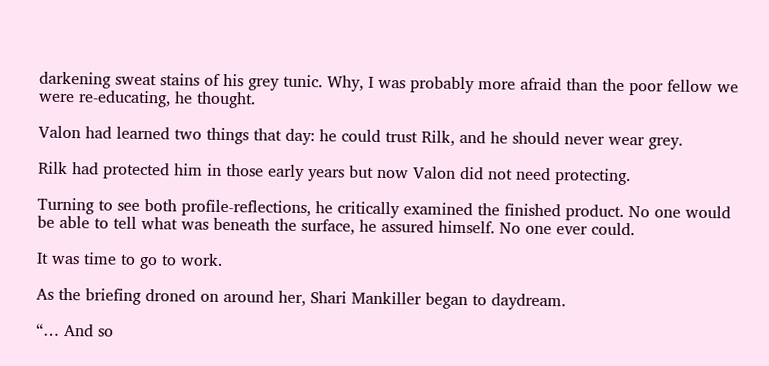darkening sweat stains of his grey tunic. Why, I was probably more afraid than the poor fellow we were re-educating, he thought.

Valon had learned two things that day: he could trust Rilk, and he should never wear grey.

Rilk had protected him in those early years but now Valon did not need protecting.

Turning to see both profile-reflections, he critically examined the finished product. No one would be able to tell what was beneath the surface, he assured himself. No one ever could.

It was time to go to work.

As the briefing droned on around her, Shari Mankiller began to daydream.

“… And so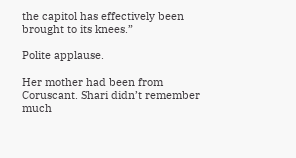the capitol has effectively been brought to its knees.”

Polite applause.

Her mother had been from Coruscant. Shari didn’t remember much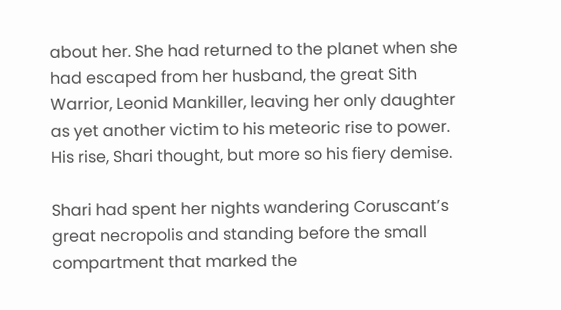about her. She had returned to the planet when she had escaped from her husband, the great Sith Warrior, Leonid Mankiller, leaving her only daughter as yet another victim to his meteoric rise to power. His rise, Shari thought, but more so his fiery demise.

Shari had spent her nights wandering Coruscant’s great necropolis and standing before the small compartment that marked the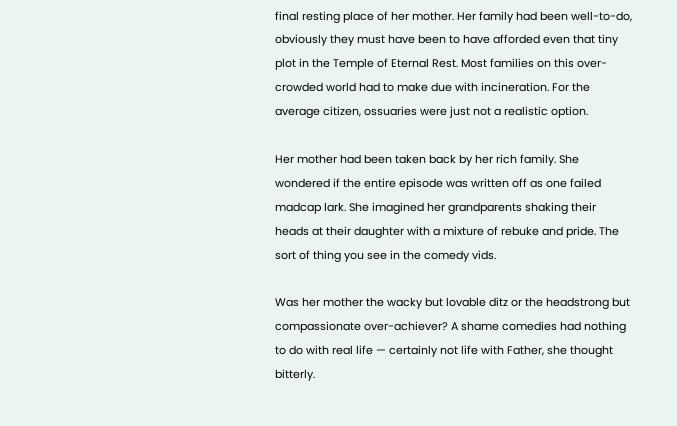final resting place of her mother. Her family had been well-to-do, obviously they must have been to have afforded even that tiny plot in the Temple of Eternal Rest. Most families on this over-crowded world had to make due with incineration. For the average citizen, ossuaries were just not a realistic option.

Her mother had been taken back by her rich family. She wondered if the entire episode was written off as one failed madcap lark. She imagined her grandparents shaking their heads at their daughter with a mixture of rebuke and pride. The sort of thing you see in the comedy vids.

Was her mother the wacky but lovable ditz or the headstrong but compassionate over-achiever? A shame comedies had nothing to do with real life — certainly not life with Father, she thought bitterly.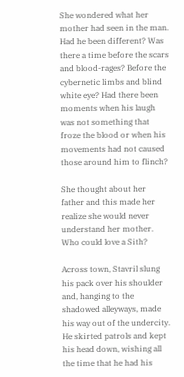She wondered what her mother had seen in the man. Had he been different? Was there a time before the scars and blood-rages? Before the cybernetic limbs and blind white eye? Had there been moments when his laugh was not something that froze the blood or when his movements had not caused those around him to flinch?

She thought about her father and this made her realize she would never understand her mother. Who could love a Sith?

Across town, Stavril slung his pack over his shoulder and, hanging to the shadowed alleyways, made his way out of the undercity. He skirted patrols and kept his head down, wishing all the time that he had his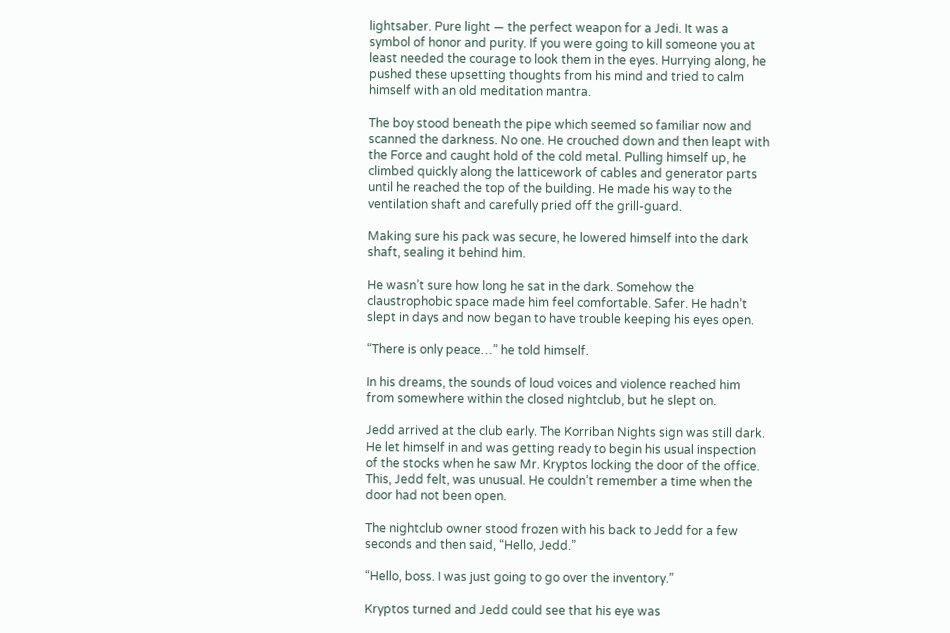lightsaber. Pure light — the perfect weapon for a Jedi. It was a symbol of honor and purity. If you were going to kill someone you at least needed the courage to look them in the eyes. Hurrying along, he pushed these upsetting thoughts from his mind and tried to calm himself with an old meditation mantra.

The boy stood beneath the pipe which seemed so familiar now and scanned the darkness. No one. He crouched down and then leapt with the Force and caught hold of the cold metal. Pulling himself up, he climbed quickly along the latticework of cables and generator parts until he reached the top of the building. He made his way to the ventilation shaft and carefully pried off the grill-guard.

Making sure his pack was secure, he lowered himself into the dark shaft, sealing it behind him.

He wasn’t sure how long he sat in the dark. Somehow the claustrophobic space made him feel comfortable. Safer. He hadn’t slept in days and now began to have trouble keeping his eyes open.

“There is only peace…” he told himself.

In his dreams, the sounds of loud voices and violence reached him from somewhere within the closed nightclub, but he slept on.

Jedd arrived at the club early. The Korriban Nights sign was still dark. He let himself in and was getting ready to begin his usual inspection of the stocks when he saw Mr. Kryptos locking the door of the office. This, Jedd felt, was unusual. He couldn’t remember a time when the door had not been open.

The nightclub owner stood frozen with his back to Jedd for a few seconds and then said, “Hello, Jedd.”

“Hello, boss. I was just going to go over the inventory.”

Kryptos turned and Jedd could see that his eye was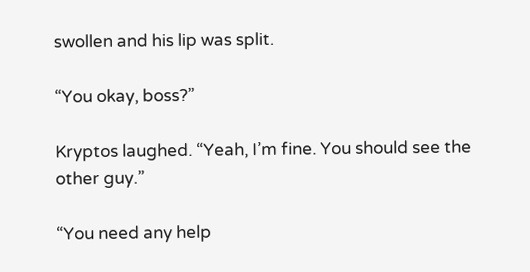swollen and his lip was split.

“You okay, boss?”

Kryptos laughed. “Yeah, I’m fine. You should see the other guy.”

“You need any help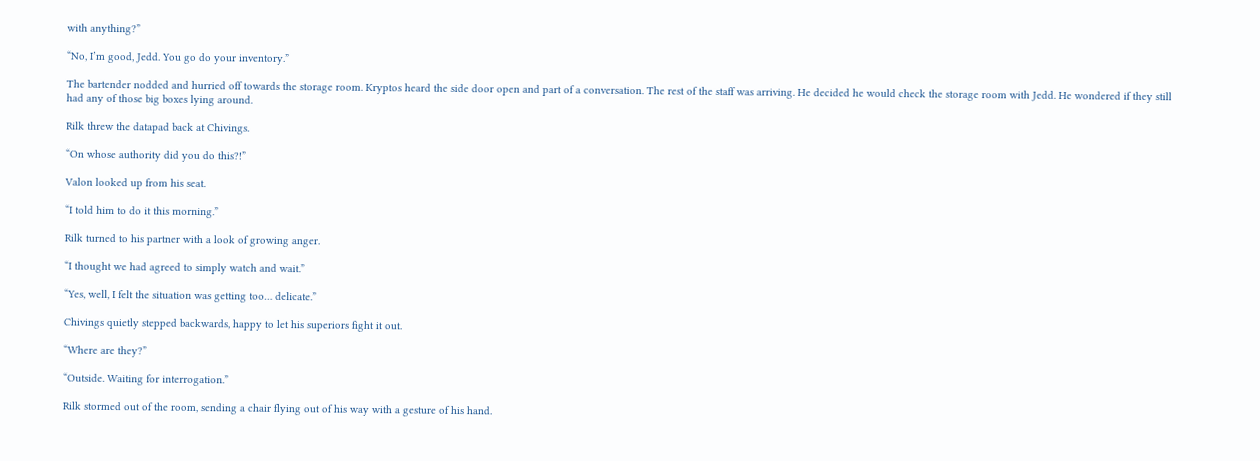with anything?”

“No, I’m good, Jedd. You go do your inventory.”

The bartender nodded and hurried off towards the storage room. Kryptos heard the side door open and part of a conversation. The rest of the staff was arriving. He decided he would check the storage room with Jedd. He wondered if they still had any of those big boxes lying around.

Rilk threw the datapad back at Chivings.

“On whose authority did you do this?!”

Valon looked up from his seat.

“I told him to do it this morning.”

Rilk turned to his partner with a look of growing anger.

“I thought we had agreed to simply watch and wait.”

“Yes, well, I felt the situation was getting too… delicate.”

Chivings quietly stepped backwards, happy to let his superiors fight it out.

“Where are they?”

“Outside. Waiting for interrogation.”

Rilk stormed out of the room, sending a chair flying out of his way with a gesture of his hand.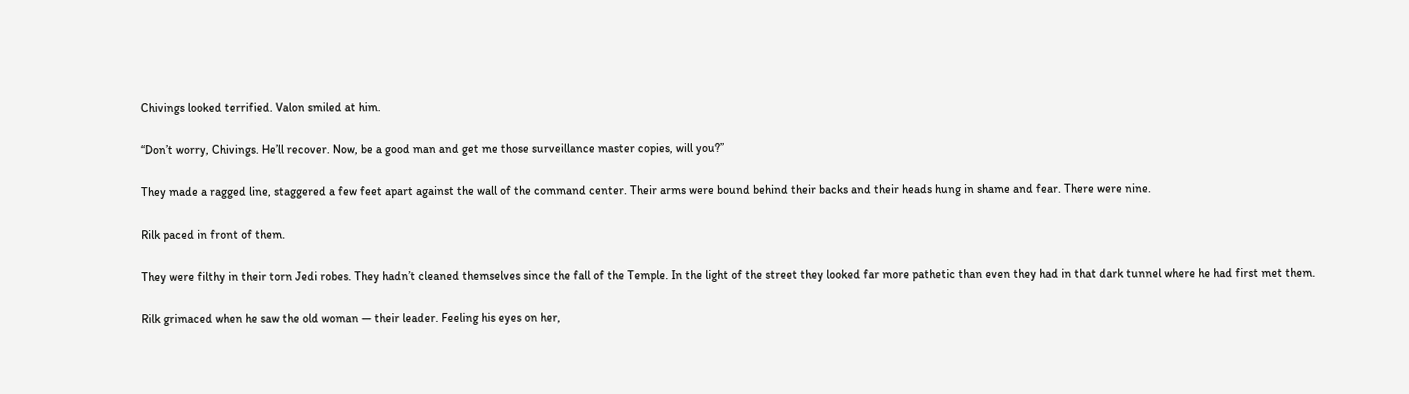Chivings looked terrified. Valon smiled at him.

“Don’t worry, Chivings. He’ll recover. Now, be a good man and get me those surveillance master copies, will you?”

They made a ragged line, staggered a few feet apart against the wall of the command center. Their arms were bound behind their backs and their heads hung in shame and fear. There were nine.

Rilk paced in front of them.

They were filthy in their torn Jedi robes. They hadn’t cleaned themselves since the fall of the Temple. In the light of the street they looked far more pathetic than even they had in that dark tunnel where he had first met them.

Rilk grimaced when he saw the old woman — their leader. Feeling his eyes on her,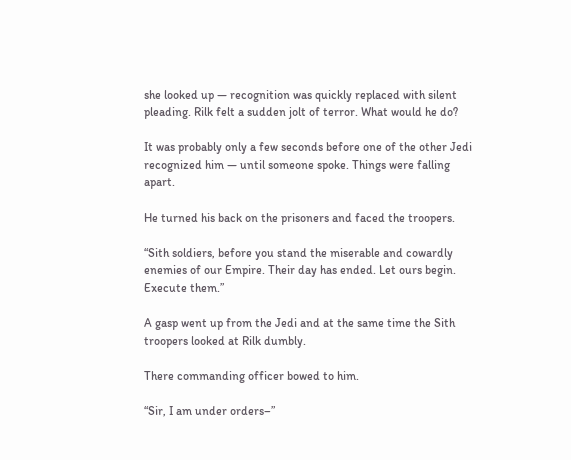she looked up — recognition was quickly replaced with silent pleading. Rilk felt a sudden jolt of terror. What would he do?

It was probably only a few seconds before one of the other Jedi recognized him — until someone spoke. Things were falling apart.

He turned his back on the prisoners and faced the troopers.

“Sith soldiers, before you stand the miserable and cowardly enemies of our Empire. Their day has ended. Let ours begin. Execute them.”

A gasp went up from the Jedi and at the same time the Sith troopers looked at Rilk dumbly.

There commanding officer bowed to him.

“Sir, I am under orders–”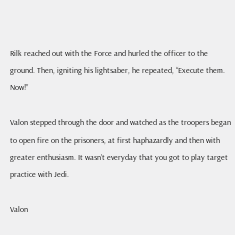Rilk reached out with the Force and hurled the officer to the ground. Then, igniting his lightsaber, he repeated, “Execute them. Now!”

Valon stepped through the door and watched as the troopers began to open fire on the prisoners, at first haphazardly and then with greater enthusiasm. It wasn’t everyday that you got to play target practice with Jedi.

Valon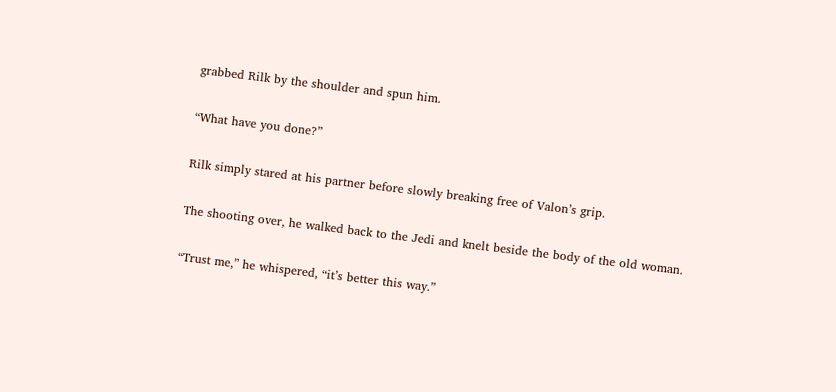grabbed Rilk by the shoulder and spun him.

“What have you done?”

Rilk simply stared at his partner before slowly breaking free of Valon’s grip.

The shooting over, he walked back to the Jedi and knelt beside the body of the old woman.

“Trust me,” he whispered, “it’s better this way.”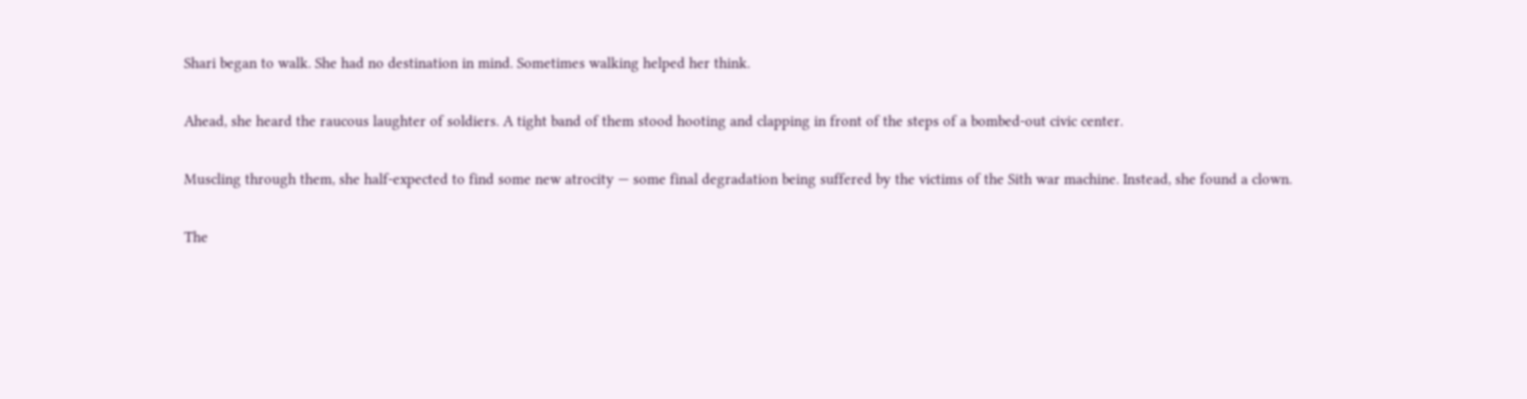Shari began to walk. She had no destination in mind. Sometimes walking helped her think.

Ahead, she heard the raucous laughter of soldiers. A tight band of them stood hooting and clapping in front of the steps of a bombed-out civic center.

Muscling through them, she half-expected to find some new atrocity — some final degradation being suffered by the victims of the Sith war machine. Instead, she found a clown.

The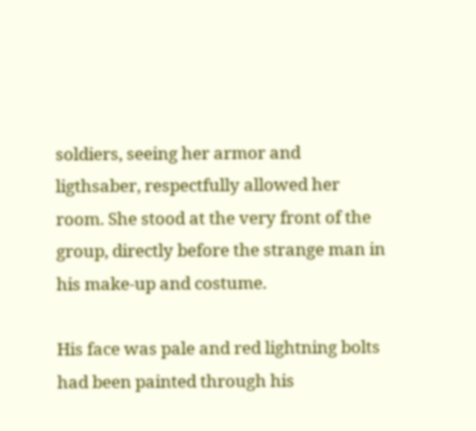soldiers, seeing her armor and ligthsaber, respectfully allowed her room. She stood at the very front of the group, directly before the strange man in his make-up and costume.

His face was pale and red lightning bolts had been painted through his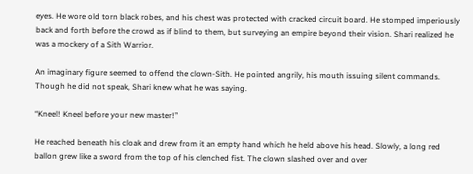eyes. He wore old torn black robes, and his chest was protected with cracked circuit board. He stomped imperiously back and forth before the crowd as if blind to them, but surveying an empire beyond their vision. Shari realized he was a mockery of a Sith Warrior.

An imaginary figure seemed to offend the clown-Sith. He pointed angrily, his mouth issuing silent commands. Though he did not speak, Shari knew what he was saying.

“Kneel! Kneel before your new master!”

He reached beneath his cloak and drew from it an empty hand which he held above his head. Slowly, a long red ballon grew like a sword from the top of his clenched fist. The clown slashed over and over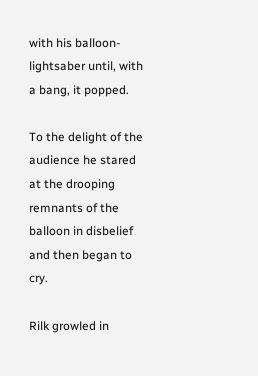with his balloon-lightsaber until, with a bang, it popped.

To the delight of the audience he stared at the drooping remnants of the balloon in disbelief and then began to cry.

Rilk growled in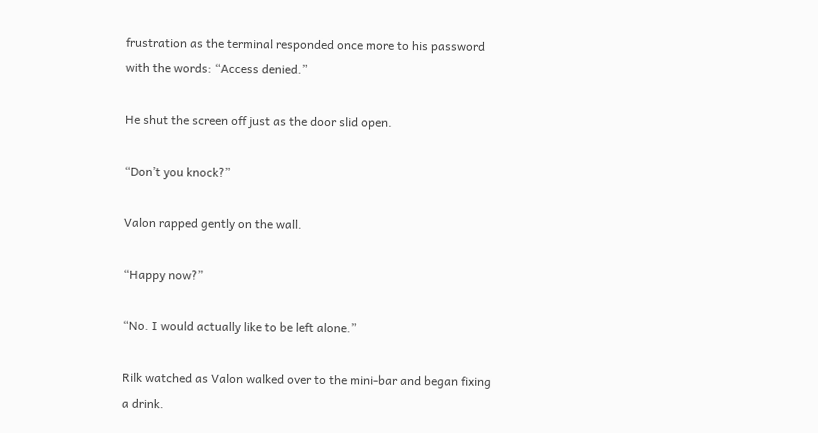frustration as the terminal responded once more to his password with the words: “Access denied.”

He shut the screen off just as the door slid open.

“Don’t you knock?”

Valon rapped gently on the wall.

“Happy now?”

“No. I would actually like to be left alone.”

Rilk watched as Valon walked over to the mini-bar and began fixing a drink.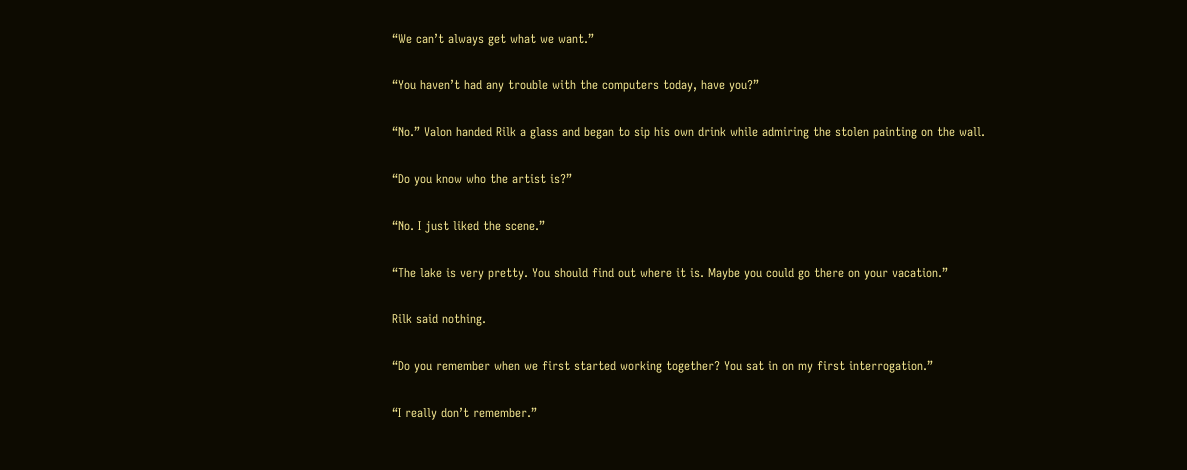“We can’t always get what we want.”

“You haven’t had any trouble with the computers today, have you?”

“No.” Valon handed Rilk a glass and began to sip his own drink while admiring the stolen painting on the wall.

“Do you know who the artist is?”

“No. I just liked the scene.”

“The lake is very pretty. You should find out where it is. Maybe you could go there on your vacation.”

Rilk said nothing.

“Do you remember when we first started working together? You sat in on my first interrogation.”

“I really don’t remember.”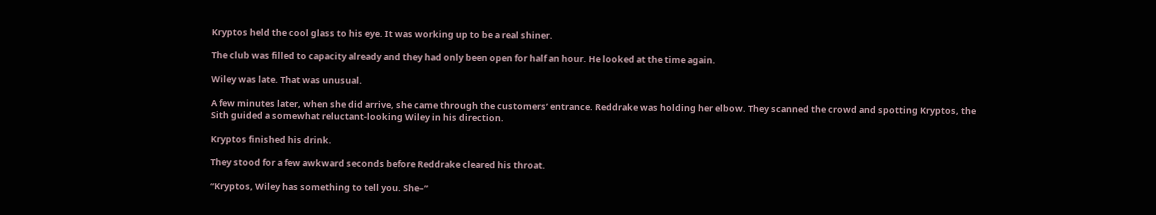Kryptos held the cool glass to his eye. It was working up to be a real shiner.

The club was filled to capacity already and they had only been open for half an hour. He looked at the time again.

Wiley was late. That was unusual.

A few minutes later, when she did arrive, she came through the customers’ entrance. Reddrake was holding her elbow. They scanned the crowd and spotting Kryptos, the Sith guided a somewhat reluctant-looking Wiley in his direction.

Kryptos finished his drink.

They stood for a few awkward seconds before Reddrake cleared his throat.

“Kryptos, Wiley has something to tell you. She–”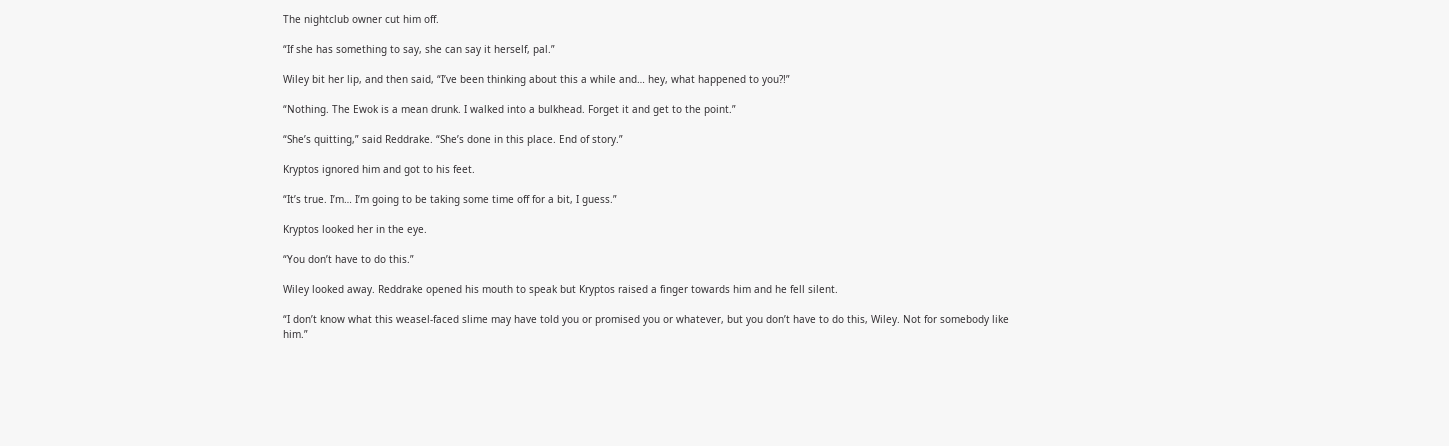The nightclub owner cut him off.

“If she has something to say, she can say it herself, pal.”

Wiley bit her lip, and then said, “I’ve been thinking about this a while and… hey, what happened to you?!”

“Nothing. The Ewok is a mean drunk. I walked into a bulkhead. Forget it and get to the point.”

“She’s quitting,” said Reddrake. “She’s done in this place. End of story.”

Kryptos ignored him and got to his feet.

“It’s true. I’m… I’m going to be taking some time off for a bit, I guess.”

Kryptos looked her in the eye.

“You don’t have to do this.”

Wiley looked away. Reddrake opened his mouth to speak but Kryptos raised a finger towards him and he fell silent.

“I don’t know what this weasel-faced slime may have told you or promised you or whatever, but you don’t have to do this, Wiley. Not for somebody like him.”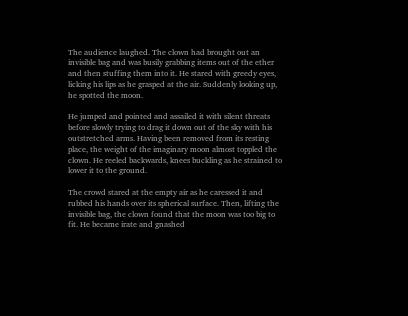The audience laughed. The clown had brought out an invisible bag and was busily grabbing items out of the ether and then stuffing them into it. He stared with greedy eyes, licking his lips as he grasped at the air. Suddenly looking up, he spotted the moon.

He jumped and pointed and assailed it with silent threats before slowly trying to drag it down out of the sky with his outstretched arms. Having been removed from its resting place, the weight of the imaginary moon almost toppled the clown. He reeled backwards, knees buckling as he strained to lower it to the ground.

The crowd stared at the empty air as he caressed it and rubbed his hands over its spherical surface. Then, lifting the invisible bag, the clown found that the moon was too big to fit. He became irate and gnashed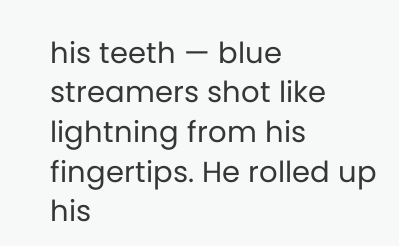his teeth — blue streamers shot like lightning from his fingertips. He rolled up his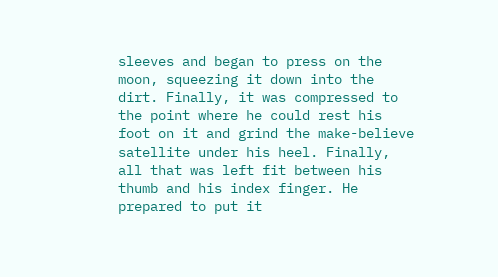sleeves and began to press on the moon, squeezing it down into the dirt. Finally, it was compressed to the point where he could rest his foot on it and grind the make-believe satellite under his heel. Finally, all that was left fit between his thumb and his index finger. He prepared to put it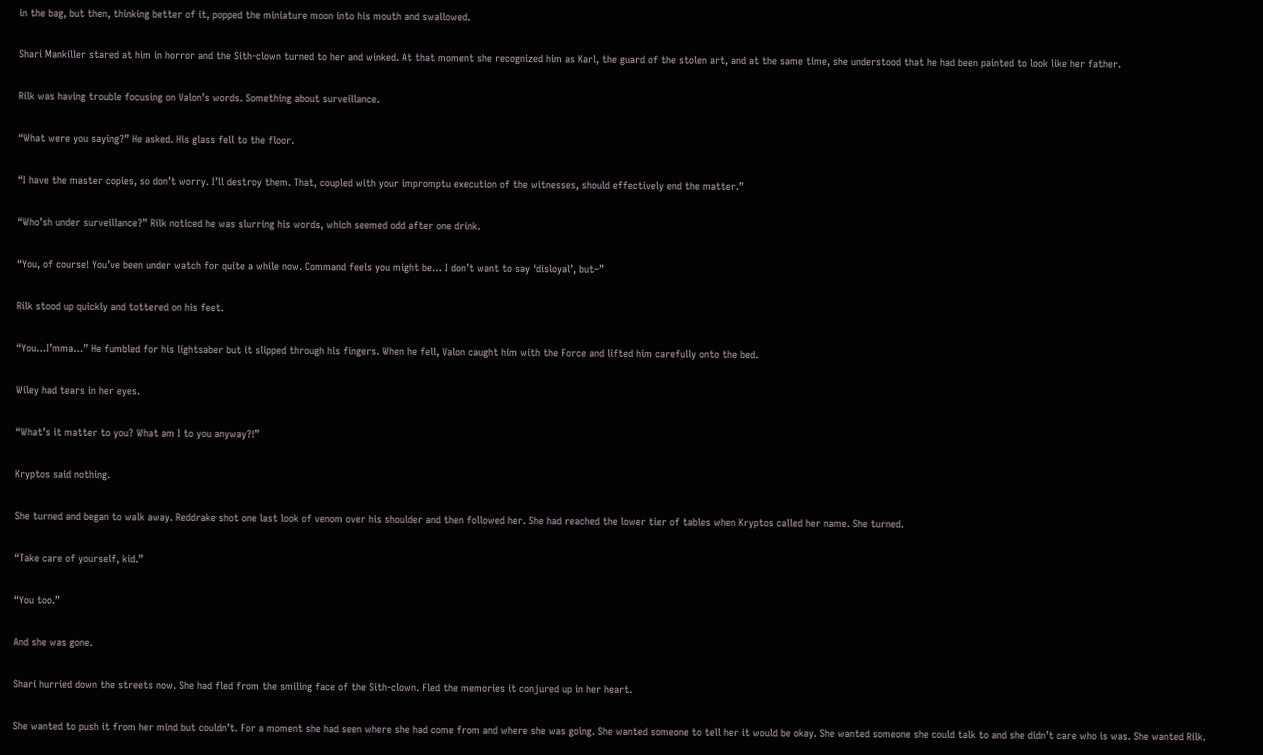in the bag, but then, thinking better of it, popped the miniature moon into his mouth and swallowed.

Shari Mankiller stared at him in horror and the Sith-clown turned to her and winked. At that moment she recognized him as Karl, the guard of the stolen art, and at the same time, she understood that he had been painted to look like her father.

Rilk was having trouble focusing on Valon’s words. Something about surveillance.

“What were you saying?” He asked. His glass fell to the floor.

“I have the master copies, so don’t worry. I’ll destroy them. That, coupled with your impromptu execution of the witnesses, should effectively end the matter.”

“Who’sh under surveillance?” Rilk noticed he was slurring his words, which seemed odd after one drink.

“You, of course! You’ve been under watch for quite a while now. Command feels you might be… I don’t want to say ‘disloyal’, but–”

Rilk stood up quickly and tottered on his feet.

“You…I’mma…” He fumbled for his lightsaber but it slipped through his fingers. When he fell, Valon caught him with the Force and lifted him carefully onto the bed.

Wiley had tears in her eyes.

“What’s it matter to you? What am I to you anyway?!”

Kryptos said nothing.

She turned and began to walk away. Reddrake shot one last look of venom over his shoulder and then followed her. She had reached the lower tier of tables when Kryptos called her name. She turned.

“Take care of yourself, kid.”

“You too.”

And she was gone.

Shari hurried down the streets now. She had fled from the smiling face of the Sith-clown. Fled the memories it conjured up in her heart.

She wanted to push it from her mind but couldn’t. For a moment she had seen where she had come from and where she was going. She wanted someone to tell her it would be okay. She wanted someone she could talk to and she didn’t care who is was. She wanted Rilk.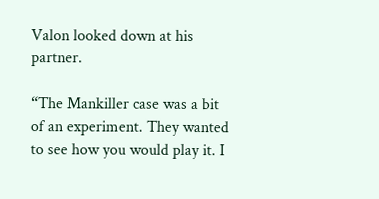Valon looked down at his partner.

“The Mankiller case was a bit of an experiment. They wanted to see how you would play it. I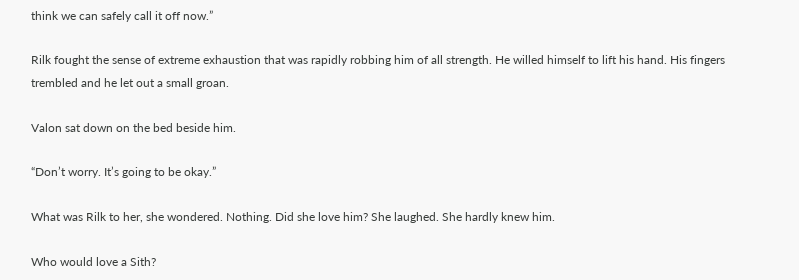think we can safely call it off now.”

Rilk fought the sense of extreme exhaustion that was rapidly robbing him of all strength. He willed himself to lift his hand. His fingers trembled and he let out a small groan.

Valon sat down on the bed beside him.

“Don’t worry. It’s going to be okay.”

What was Rilk to her, she wondered. Nothing. Did she love him? She laughed. She hardly knew him.

Who would love a Sith?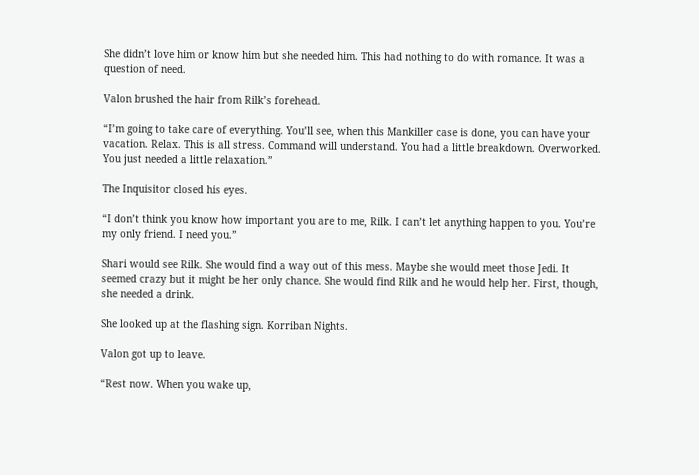She didn’t love him or know him but she needed him. This had nothing to do with romance. It was a question of need.

Valon brushed the hair from Rilk’s forehead.

“I’m going to take care of everything. You’ll see, when this Mankiller case is done, you can have your vacation. Relax. This is all stress. Command will understand. You had a little breakdown. Overworked. You just needed a little relaxation.”

The Inquisitor closed his eyes.

“I don’t think you know how important you are to me, Rilk. I can’t let anything happen to you. You’re my only friend. I need you.”

Shari would see Rilk. She would find a way out of this mess. Maybe she would meet those Jedi. It seemed crazy but it might be her only chance. She would find Rilk and he would help her. First, though, she needed a drink.

She looked up at the flashing sign. Korriban Nights.

Valon got up to leave.

“Rest now. When you wake up,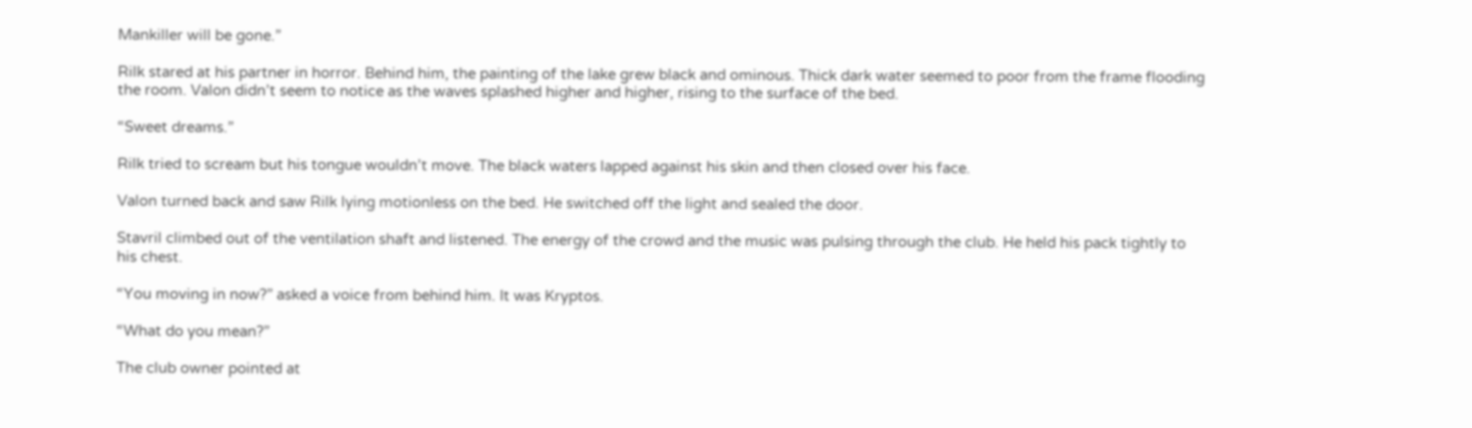Mankiller will be gone.”

Rilk stared at his partner in horror. Behind him, the painting of the lake grew black and ominous. Thick dark water seemed to poor from the frame flooding the room. Valon didn’t seem to notice as the waves splashed higher and higher, rising to the surface of the bed.

“Sweet dreams.”

Rilk tried to scream but his tongue wouldn’t move. The black waters lapped against his skin and then closed over his face.

Valon turned back and saw Rilk lying motionless on the bed. He switched off the light and sealed the door.

Stavril climbed out of the ventilation shaft and listened. The energy of the crowd and the music was pulsing through the club. He held his pack tightly to his chest.

“You moving in now?” asked a voice from behind him. It was Kryptos.

“What do you mean?”

The club owner pointed at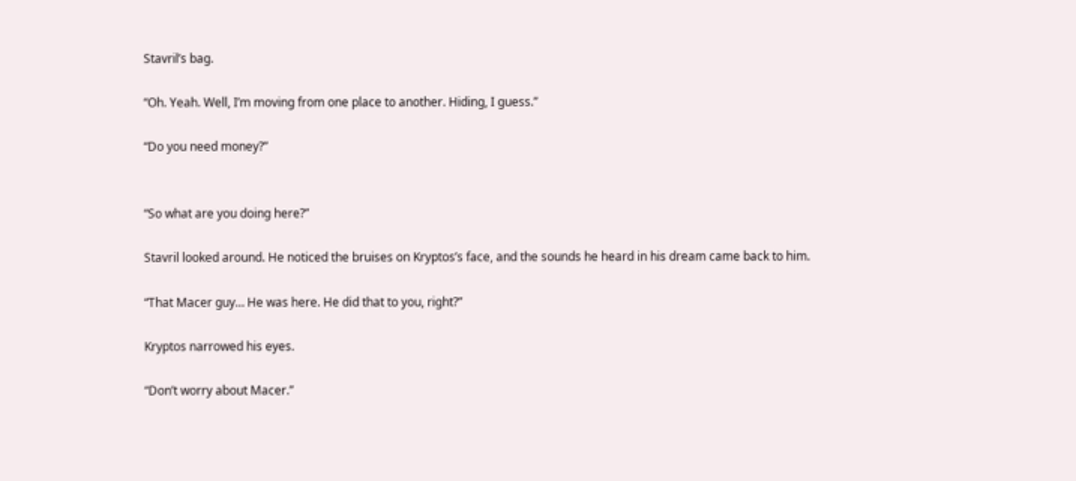Stavril’s bag.

“Oh. Yeah. Well, I’m moving from one place to another. Hiding, I guess.”

“Do you need money?”


“So what are you doing here?”

Stavril looked around. He noticed the bruises on Kryptos’s face, and the sounds he heard in his dream came back to him.

“That Macer guy… He was here. He did that to you, right?”

Kryptos narrowed his eyes.

“Don’t worry about Macer.”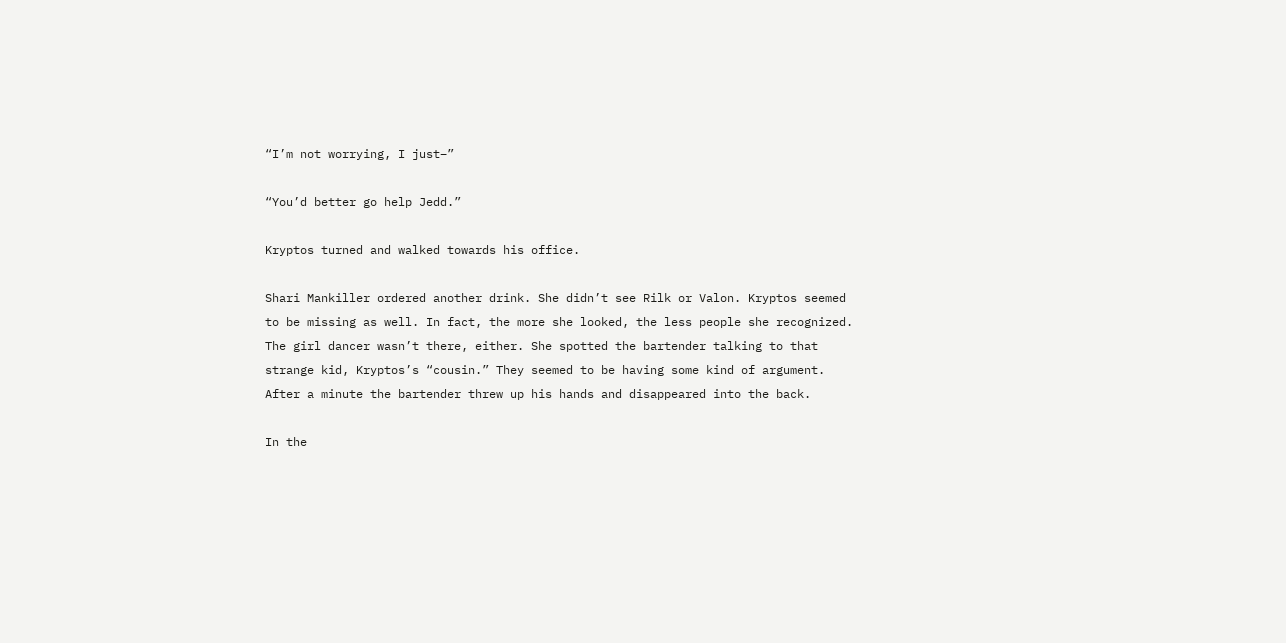“I’m not worrying, I just–”

“You’d better go help Jedd.”

Kryptos turned and walked towards his office.

Shari Mankiller ordered another drink. She didn’t see Rilk or Valon. Kryptos seemed to be missing as well. In fact, the more she looked, the less people she recognized. The girl dancer wasn’t there, either. She spotted the bartender talking to that strange kid, Kryptos’s “cousin.” They seemed to be having some kind of argument. After a minute the bartender threw up his hands and disappeared into the back.

In the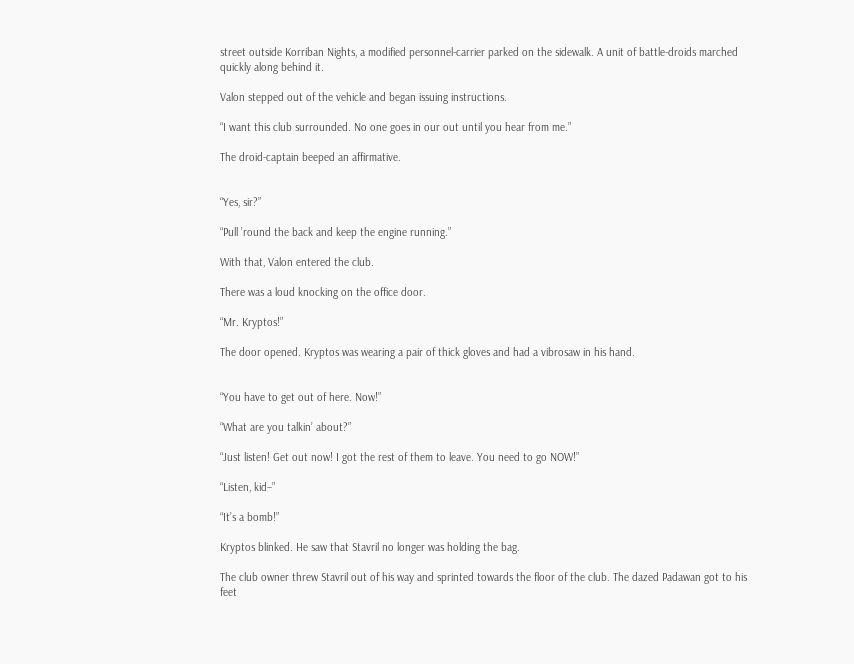street outside Korriban Nights, a modified personnel-carrier parked on the sidewalk. A unit of battle-droids marched quickly along behind it.

Valon stepped out of the vehicle and began issuing instructions.

“I want this club surrounded. No one goes in our out until you hear from me.”

The droid-captain beeped an affirmative.


“Yes, sir?”

“Pull ’round the back and keep the engine running.”

With that, Valon entered the club.

There was a loud knocking on the office door.

“Mr. Kryptos!”

The door opened. Kryptos was wearing a pair of thick gloves and had a vibrosaw in his hand.


“You have to get out of here. Now!”

“What are you talkin’ about?”

“Just listen! Get out now! I got the rest of them to leave. You need to go NOW!”

“Listen, kid–”

“It’s a bomb!”

Kryptos blinked. He saw that Stavril no longer was holding the bag.

The club owner threw Stavril out of his way and sprinted towards the floor of the club. The dazed Padawan got to his feet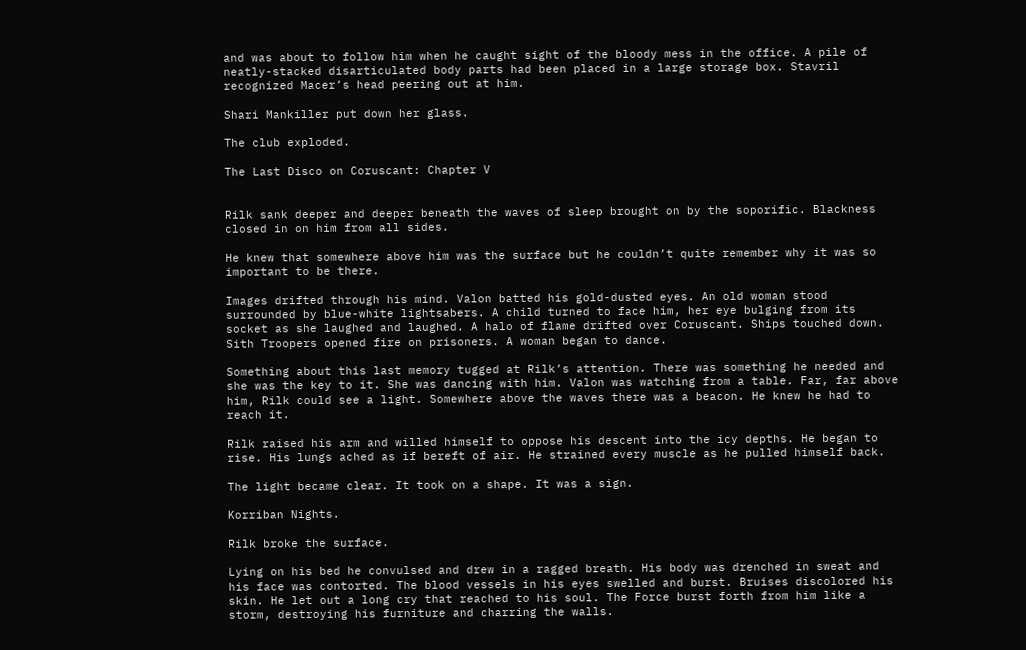and was about to follow him when he caught sight of the bloody mess in the office. A pile of neatly-stacked disarticulated body parts had been placed in a large storage box. Stavril recognized Macer’s head peering out at him.

Shari Mankiller put down her glass.

The club exploded.

The Last Disco on Coruscant: Chapter V


Rilk sank deeper and deeper beneath the waves of sleep brought on by the soporific. Blackness closed in on him from all sides.

He knew that somewhere above him was the surface but he couldn’t quite remember why it was so important to be there.

Images drifted through his mind. Valon batted his gold-dusted eyes. An old woman stood surrounded by blue-white lightsabers. A child turned to face him, her eye bulging from its socket as she laughed and laughed. A halo of flame drifted over Coruscant. Ships touched down. Sith Troopers opened fire on prisoners. A woman began to dance.

Something about this last memory tugged at Rilk’s attention. There was something he needed and she was the key to it. She was dancing with him. Valon was watching from a table. Far, far above him, Rilk could see a light. Somewhere above the waves there was a beacon. He knew he had to reach it.

Rilk raised his arm and willed himself to oppose his descent into the icy depths. He began to rise. His lungs ached as if bereft of air. He strained every muscle as he pulled himself back.

The light became clear. It took on a shape. It was a sign.

Korriban Nights.

Rilk broke the surface.

Lying on his bed he convulsed and drew in a ragged breath. His body was drenched in sweat and his face was contorted. The blood vessels in his eyes swelled and burst. Bruises discolored his skin. He let out a long cry that reached to his soul. The Force burst forth from him like a storm, destroying his furniture and charring the walls.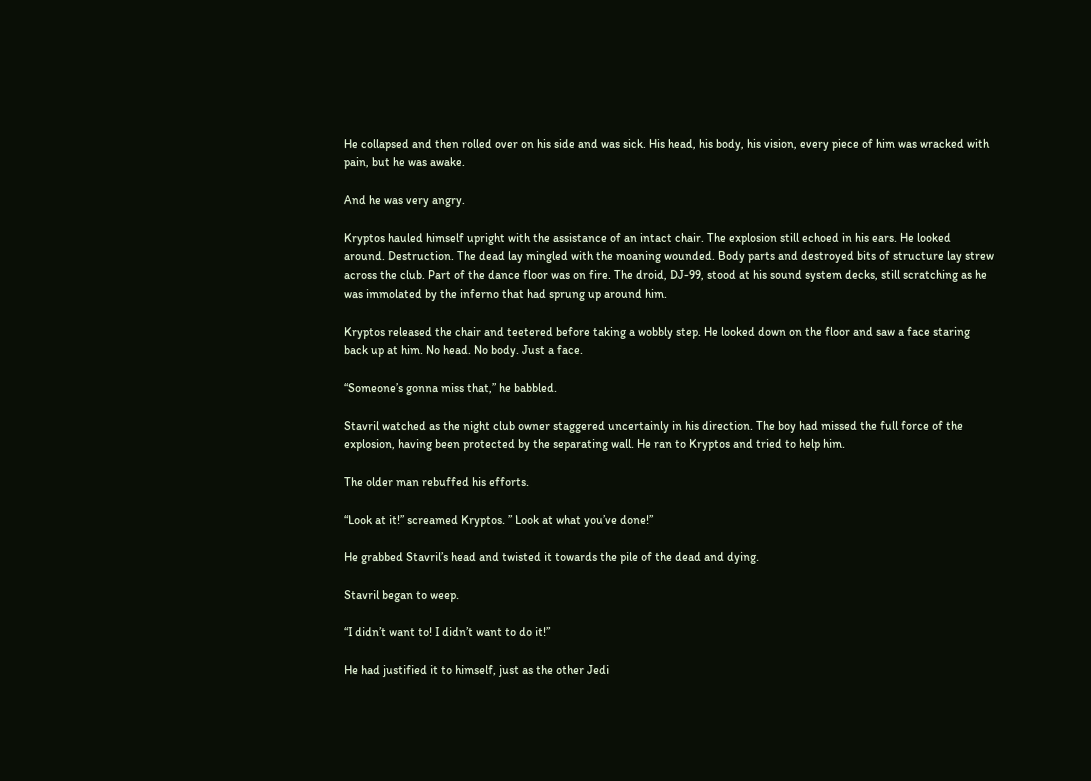He collapsed and then rolled over on his side and was sick. His head, his body, his vision, every piece of him was wracked with pain, but he was awake.

And he was very angry.

Kryptos hauled himself upright with the assistance of an intact chair. The explosion still echoed in his ears. He looked around. Destruction. The dead lay mingled with the moaning wounded. Body parts and destroyed bits of structure lay strew across the club. Part of the dance floor was on fire. The droid, DJ-99, stood at his sound system decks, still scratching as he was immolated by the inferno that had sprung up around him.

Kryptos released the chair and teetered before taking a wobbly step. He looked down on the floor and saw a face staring back up at him. No head. No body. Just a face.

“Someone’s gonna miss that,” he babbled.

Stavril watched as the night club owner staggered uncertainly in his direction. The boy had missed the full force of the explosion, having been protected by the separating wall. He ran to Kryptos and tried to help him.

The older man rebuffed his efforts.

“Look at it!” screamed Kryptos. ” Look at what you’ve done!”

He grabbed Stavril’s head and twisted it towards the pile of the dead and dying.

Stavril began to weep.

“I didn’t want to! I didn’t want to do it!”

He had justified it to himself, just as the other Jedi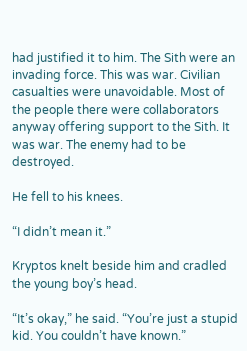had justified it to him. The Sith were an invading force. This was war. Civilian casualties were unavoidable. Most of the people there were collaborators anyway offering support to the Sith. It was war. The enemy had to be destroyed.

He fell to his knees.

“I didn’t mean it.”

Kryptos knelt beside him and cradled the young boy’s head.

“It’s okay,” he said. “You’re just a stupid kid. You couldn’t have known.”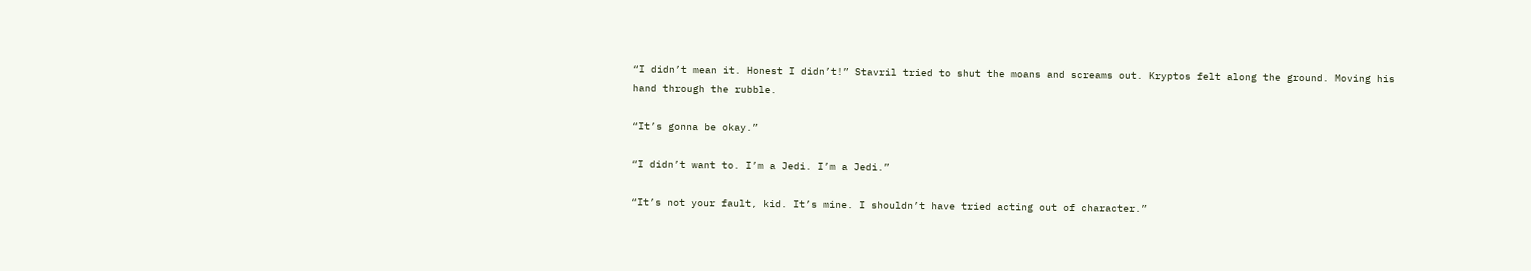“I didn’t mean it. Honest I didn’t!” Stavril tried to shut the moans and screams out. Kryptos felt along the ground. Moving his hand through the rubble.

“It’s gonna be okay.”

“I didn’t want to. I’m a Jedi. I’m a Jedi.”

“It’s not your fault, kid. It’s mine. I shouldn’t have tried acting out of character.”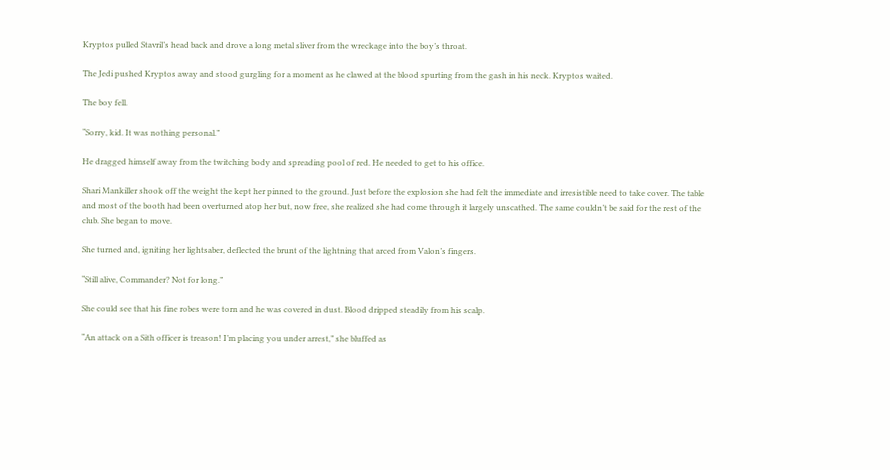Kryptos pulled Stavril’s head back and drove a long metal sliver from the wreckage into the boy’s throat.

The Jedi pushed Kryptos away and stood gurgling for a moment as he clawed at the blood spurting from the gash in his neck. Kryptos waited.

The boy fell.

“Sorry, kid. It was nothing personal.”

He dragged himself away from the twitching body and spreading pool of red. He needed to get to his office.

Shari Mankiller shook off the weight the kept her pinned to the ground. Just before the explosion she had felt the immediate and irresistible need to take cover. The table and most of the booth had been overturned atop her but, now free, she realized she had come through it largely unscathed. The same couldn’t be said for the rest of the club. She began to move.

She turned and, igniting her lightsaber, deflected the brunt of the lightning that arced from Valon’s fingers.

“Still alive, Commander? Not for long.”

She could see that his fine robes were torn and he was covered in dust. Blood dripped steadily from his scalp.

“An attack on a Sith officer is treason! I’m placing you under arrest,” she bluffed as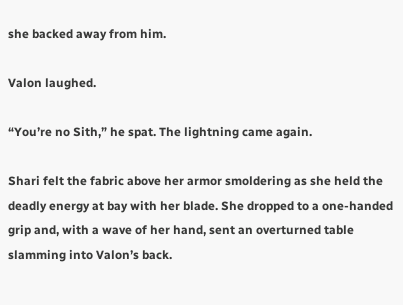she backed away from him.

Valon laughed.

“You’re no Sith,” he spat. The lightning came again.

Shari felt the fabric above her armor smoldering as she held the deadly energy at bay with her blade. She dropped to a one-handed grip and, with a wave of her hand, sent an overturned table slamming into Valon’s back.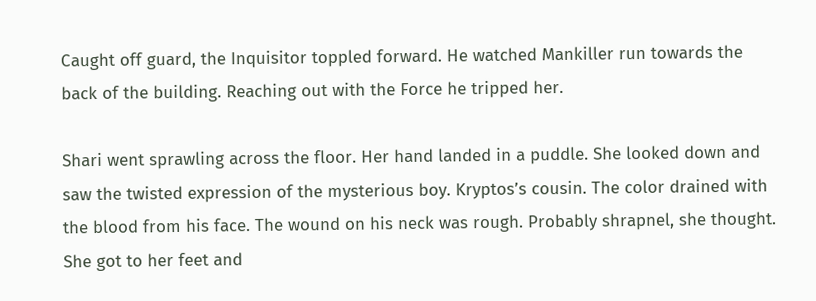Caught off guard, the Inquisitor toppled forward. He watched Mankiller run towards the back of the building. Reaching out with the Force he tripped her.

Shari went sprawling across the floor. Her hand landed in a puddle. She looked down and saw the twisted expression of the mysterious boy. Kryptos’s cousin. The color drained with the blood from his face. The wound on his neck was rough. Probably shrapnel, she thought. She got to her feet and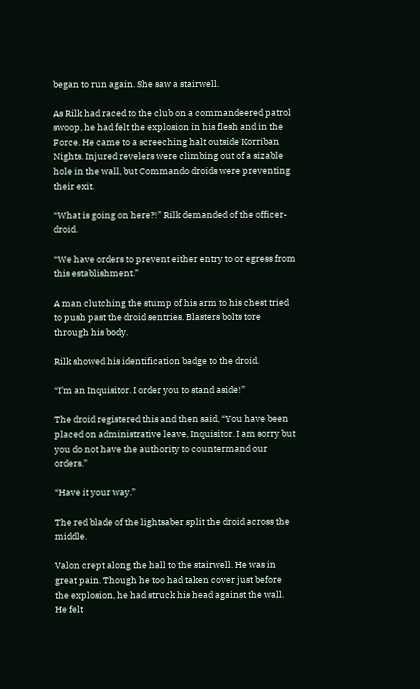began to run again. She saw a stairwell.

As Rilk had raced to the club on a commandeered patrol swoop, he had felt the explosion in his flesh and in the Force. He came to a screeching halt outside Korriban Nights. Injured revelers were climbing out of a sizable hole in the wall, but Commando droids were preventing their exit.

“What is going on here?!” Rilk demanded of the officer-droid.

“We have orders to prevent either entry to or egress from this establishment.”

A man clutching the stump of his arm to his chest tried to push past the droid sentries. Blasters bolts tore through his body.

Rilk showed his identification badge to the droid.

“I’m an Inquisitor. I order you to stand aside!”

The droid registered this and then said, “You have been placed on administrative leave, Inquisitor. I am sorry but you do not have the authority to countermand our orders.”

“Have it your way.”

The red blade of the lightsaber split the droid across the middle.

Valon crept along the hall to the stairwell. He was in great pain. Though he too had taken cover just before the explosion, he had struck his head against the wall. He felt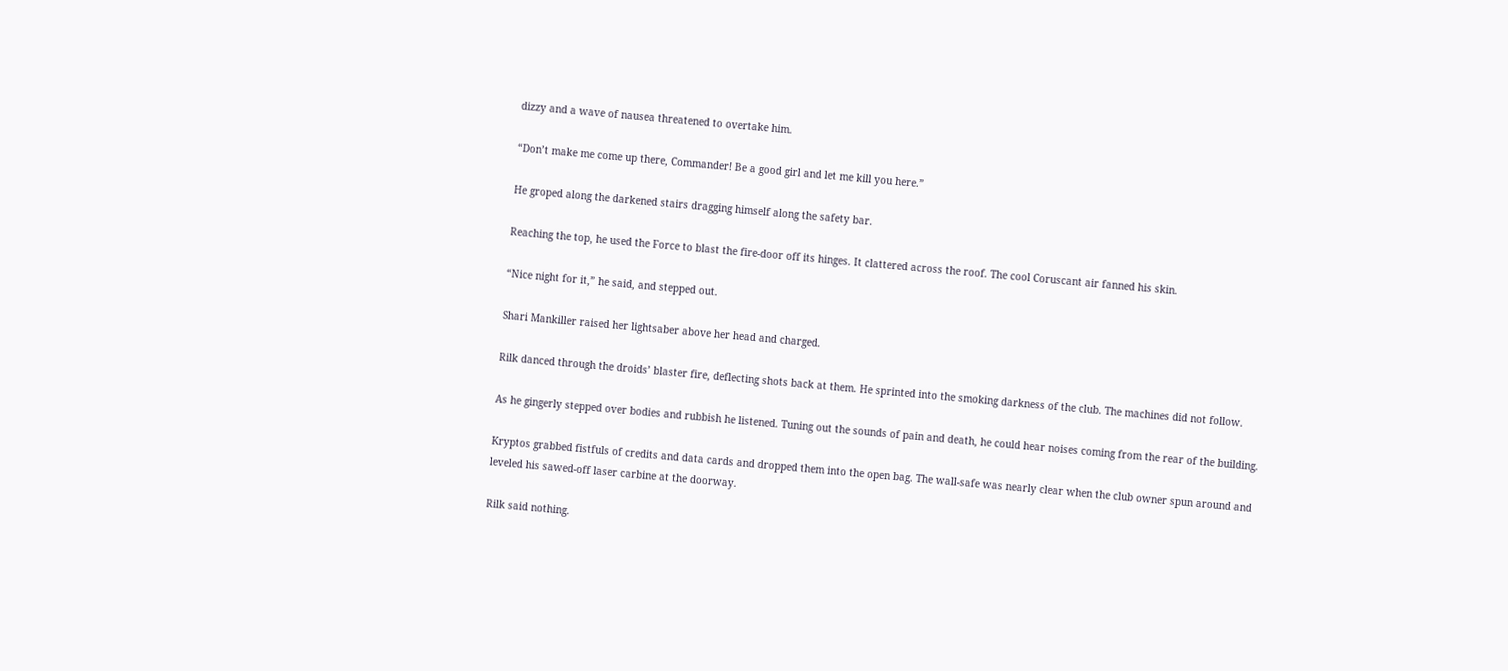dizzy and a wave of nausea threatened to overtake him.

“Don’t make me come up there, Commander! Be a good girl and let me kill you here.”

He groped along the darkened stairs dragging himself along the safety bar.

Reaching the top, he used the Force to blast the fire-door off its hinges. It clattered across the roof. The cool Coruscant air fanned his skin.

“Nice night for it,” he said, and stepped out.

Shari Mankiller raised her lightsaber above her head and charged.

Rilk danced through the droids’ blaster fire, deflecting shots back at them. He sprinted into the smoking darkness of the club. The machines did not follow.

As he gingerly stepped over bodies and rubbish he listened. Tuning out the sounds of pain and death, he could hear noises coming from the rear of the building.

Kryptos grabbed fistfuls of credits and data cards and dropped them into the open bag. The wall-safe was nearly clear when the club owner spun around and leveled his sawed-off laser carbine at the doorway.

Rilk said nothing.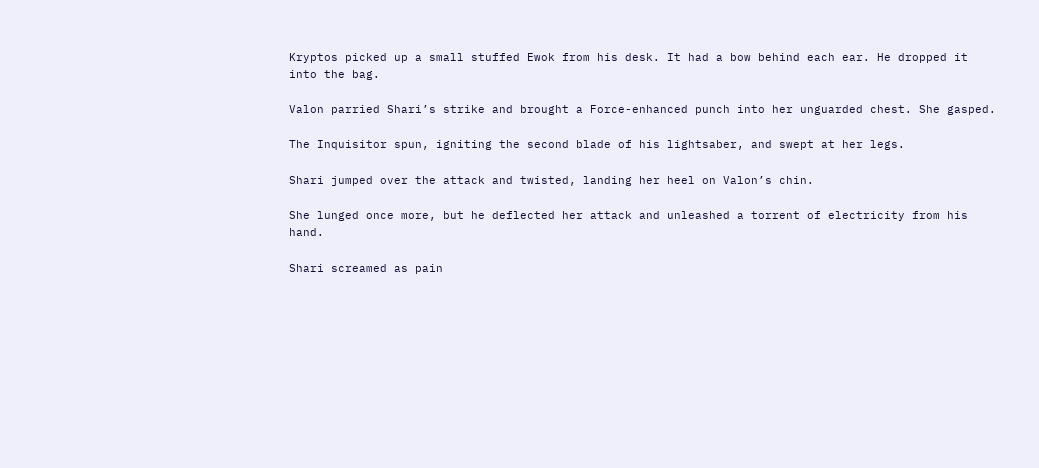Kryptos picked up a small stuffed Ewok from his desk. It had a bow behind each ear. He dropped it into the bag.

Valon parried Shari’s strike and brought a Force-enhanced punch into her unguarded chest. She gasped.

The Inquisitor spun, igniting the second blade of his lightsaber, and swept at her legs.

Shari jumped over the attack and twisted, landing her heel on Valon’s chin.

She lunged once more, but he deflected her attack and unleashed a torrent of electricity from his hand.

Shari screamed as pain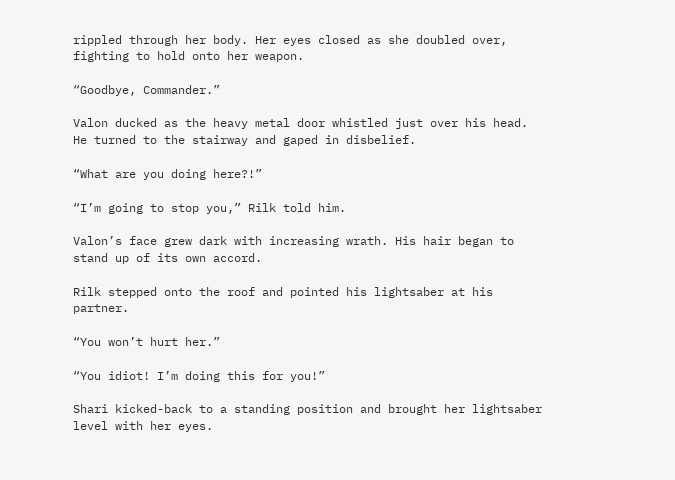rippled through her body. Her eyes closed as she doubled over, fighting to hold onto her weapon.

“Goodbye, Commander.”

Valon ducked as the heavy metal door whistled just over his head. He turned to the stairway and gaped in disbelief.

“What are you doing here?!”

“I’m going to stop you,” Rilk told him.

Valon’s face grew dark with increasing wrath. His hair began to stand up of its own accord.

Rilk stepped onto the roof and pointed his lightsaber at his partner.

“You won’t hurt her.”

“You idiot! I’m doing this for you!”

Shari kicked-back to a standing position and brought her lightsaber level with her eyes.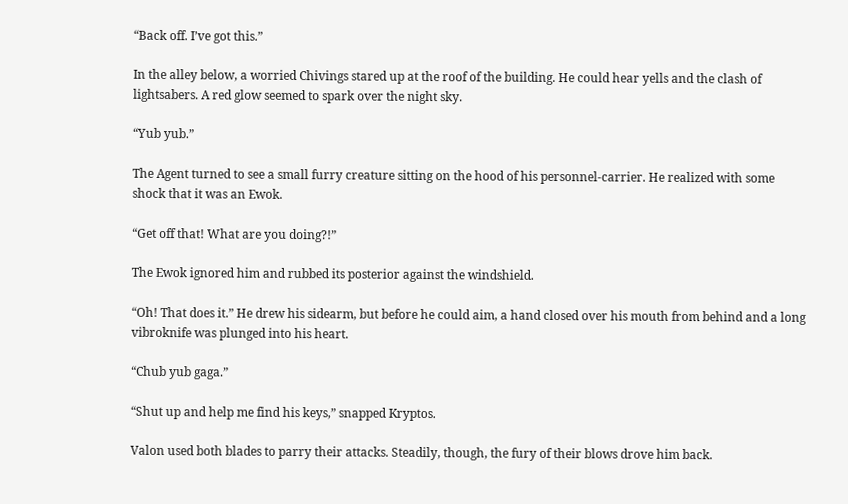“Back off. I’ve got this.”

In the alley below, a worried Chivings stared up at the roof of the building. He could hear yells and the clash of lightsabers. A red glow seemed to spark over the night sky.

“Yub yub.”

The Agent turned to see a small furry creature sitting on the hood of his personnel-carrier. He realized with some shock that it was an Ewok.

“Get off that! What are you doing?!”

The Ewok ignored him and rubbed its posterior against the windshield.

“Oh! That does it.” He drew his sidearm, but before he could aim, a hand closed over his mouth from behind and a long vibroknife was plunged into his heart.

“Chub yub gaga.”

“Shut up and help me find his keys,” snapped Kryptos.

Valon used both blades to parry their attacks. Steadily, though, the fury of their blows drove him back.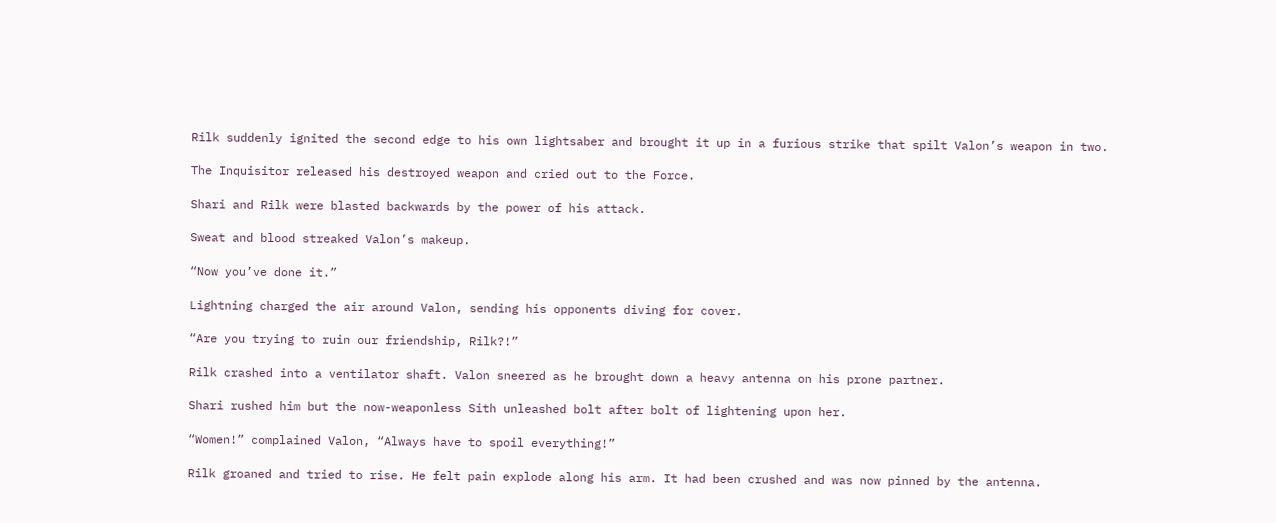Rilk suddenly ignited the second edge to his own lightsaber and brought it up in a furious strike that spilt Valon’s weapon in two.

The Inquisitor released his destroyed weapon and cried out to the Force.

Shari and Rilk were blasted backwards by the power of his attack.

Sweat and blood streaked Valon’s makeup.

“Now you’ve done it.”

Lightning charged the air around Valon, sending his opponents diving for cover.

“Are you trying to ruin our friendship, Rilk?!”

Rilk crashed into a ventilator shaft. Valon sneered as he brought down a heavy antenna on his prone partner.

Shari rushed him but the now-weaponless Sith unleashed bolt after bolt of lightening upon her.

“Women!” complained Valon, “Always have to spoil everything!”

Rilk groaned and tried to rise. He felt pain explode along his arm. It had been crushed and was now pinned by the antenna.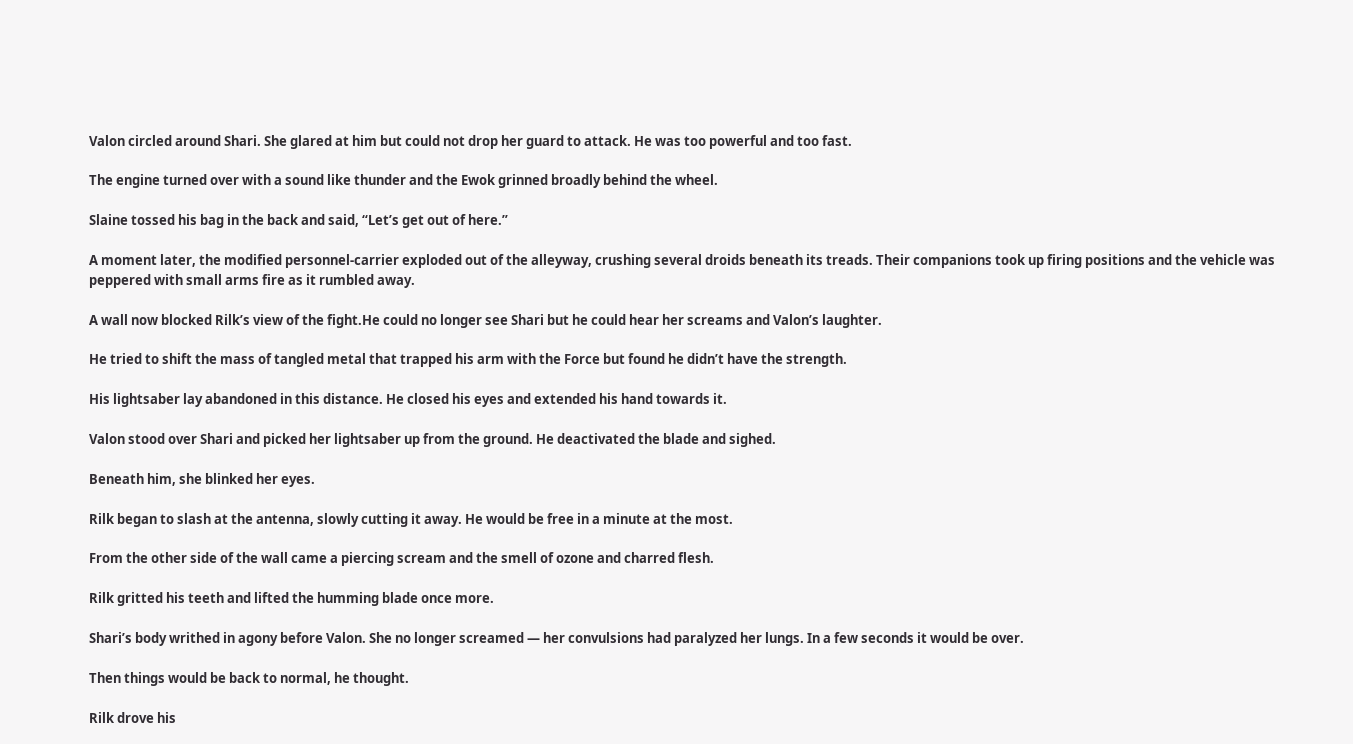Valon circled around Shari. She glared at him but could not drop her guard to attack. He was too powerful and too fast.

The engine turned over with a sound like thunder and the Ewok grinned broadly behind the wheel.

Slaine tossed his bag in the back and said, “Let’s get out of here.”

A moment later, the modified personnel-carrier exploded out of the alleyway, crushing several droids beneath its treads. Their companions took up firing positions and the vehicle was peppered with small arms fire as it rumbled away.

A wall now blocked Rilk’s view of the fight.He could no longer see Shari but he could hear her screams and Valon’s laughter.

He tried to shift the mass of tangled metal that trapped his arm with the Force but found he didn’t have the strength.

His lightsaber lay abandoned in this distance. He closed his eyes and extended his hand towards it.

Valon stood over Shari and picked her lightsaber up from the ground. He deactivated the blade and sighed.

Beneath him, she blinked her eyes.

Rilk began to slash at the antenna, slowly cutting it away. He would be free in a minute at the most.

From the other side of the wall came a piercing scream and the smell of ozone and charred flesh.

Rilk gritted his teeth and lifted the humming blade once more.

Shari’s body writhed in agony before Valon. She no longer screamed — her convulsions had paralyzed her lungs. In a few seconds it would be over.

Then things would be back to normal, he thought.

Rilk drove his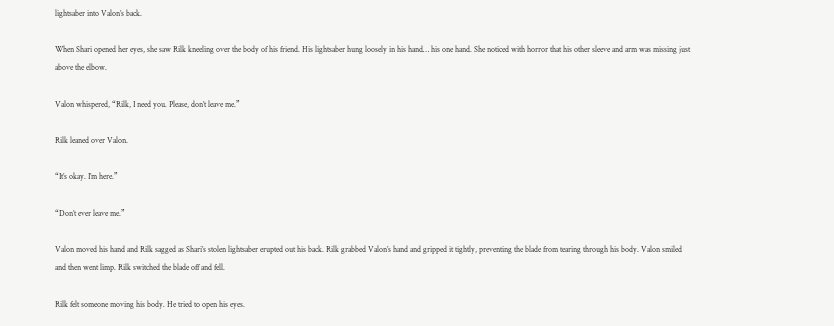lightsaber into Valon’s back.

When Shari opened her eyes, she saw Rilk kneeling over the body of his friend. His lightsaber hung loosely in his hand… his one hand. She noticed with horror that his other sleeve and arm was missing just above the elbow.

Valon whispered, “Rilk, I need you. Please, don’t leave me.”

Rilk leaned over Valon.

“It’s okay. I’m here.”

“Don’t ever leave me.”

Valon moved his hand and Rilk sagged as Shari’s stolen lightsaber erupted out his back. Rilk grabbed Valon’s hand and gripped it tightly, preventing the blade from tearing through his body. Valon smiled and then went limp. Rilk switched the blade off and fell.

Rilk felt someone moving his body. He tried to open his eyes.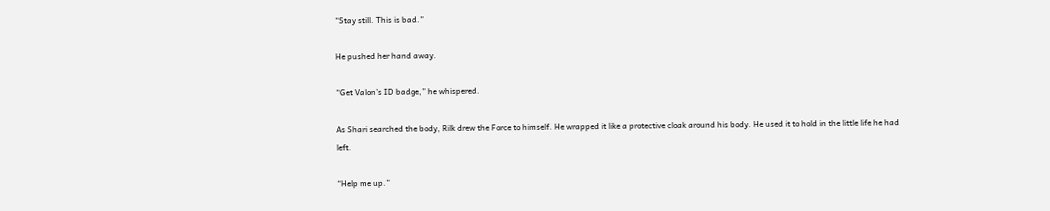“Stay still. This is bad.”

He pushed her hand away.

“Get Valon’s ID badge,” he whispered.

As Shari searched the body, Rilk drew the Force to himself. He wrapped it like a protective cloak around his body. He used it to hold in the little life he had left.

“Help me up.”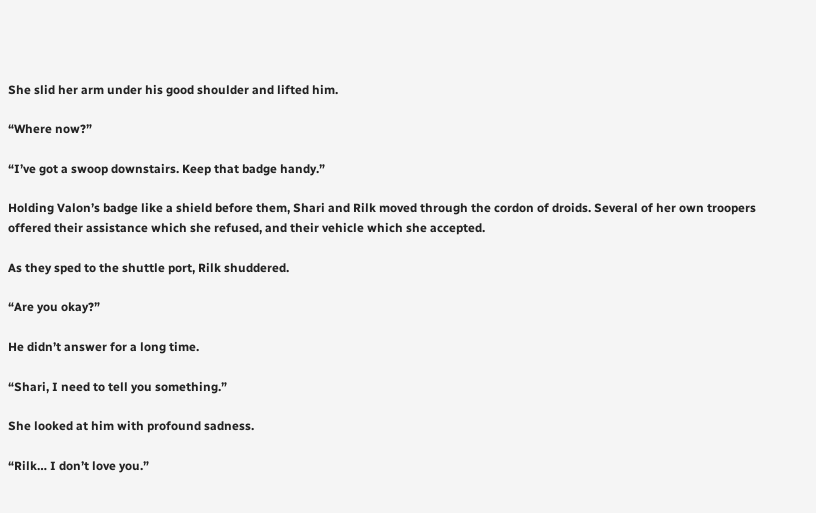She slid her arm under his good shoulder and lifted him.

“Where now?”

“I’ve got a swoop downstairs. Keep that badge handy.”

Holding Valon’s badge like a shield before them, Shari and Rilk moved through the cordon of droids. Several of her own troopers offered their assistance which she refused, and their vehicle which she accepted.

As they sped to the shuttle port, Rilk shuddered.

“Are you okay?”

He didn’t answer for a long time.

“Shari, I need to tell you something.”

She looked at him with profound sadness.

“Rilk… I don’t love you.”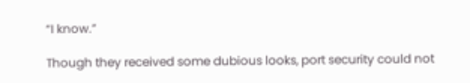“I know.”

Though they received some dubious looks, port security could not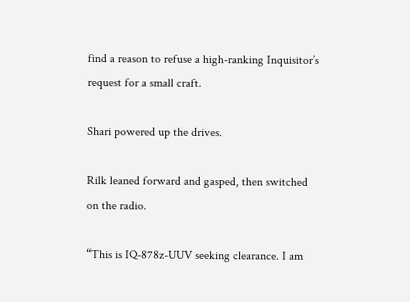find a reason to refuse a high-ranking Inquisitor’s request for a small craft.

Shari powered up the drives.

Rilk leaned forward and gasped, then switched on the radio.

“This is IQ-878z-UUV seeking clearance. I am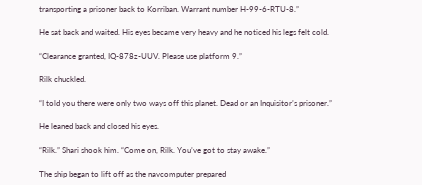transporting a prisoner back to Korriban. Warrant number H-99-6-RTU-8.”

He sat back and waited. His eyes became very heavy and he noticed his legs felt cold.

“Clearance granted, IQ-878z-UUV. Please use platform 9.”

Rilk chuckled.

“I told you there were only two ways off this planet. Dead or an Inquisitor’s prisoner.”

He leaned back and closed his eyes.

“Rilk.” Shari shook him. “Come on, Rilk. You’ve got to stay awake.”

The ship began to lift off as the navcomputer prepared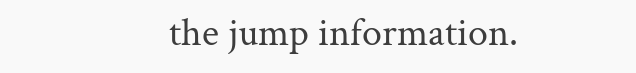the jump information.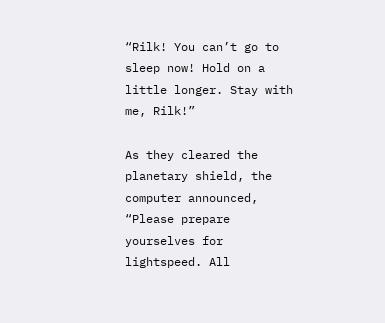“Rilk! You can’t go to sleep now! Hold on a little longer. Stay with me, Rilk!”

As they cleared the planetary shield, the computer announced, “Please prepare yourselves for lightspeed. All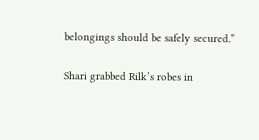belongings should be safely secured.”

Shari grabbed Rilk’s robes in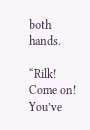both hands.

“Rilk! Come on! You’ve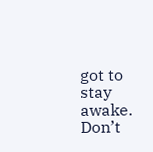got to stay awake. Don’t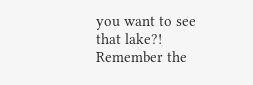you want to see that lake?! Remember the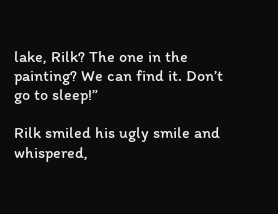lake, Rilk? The one in the painting? We can find it. Don’t go to sleep!”

Rilk smiled his ugly smile and whispered,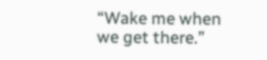“Wake me when we get there.”